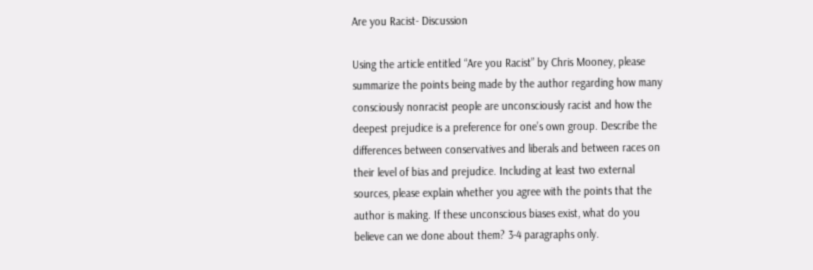Are you Racist- Discussion

Using the article entitled “Are you Racist” by Chris Mooney, please
summarize the points being made by the author regarding how many
consciously nonracist people are unconsciously racist and how the
deepest prejudice is a preference for one’s own group. Describe the
differences between conservatives and liberals and between races on
their level of bias and prejudice. Including at least two external
sources, please explain whether you agree with the points that the
author is making. If these unconscious biases exist, what do you
believe can we done about them? 3-4 paragraphs only.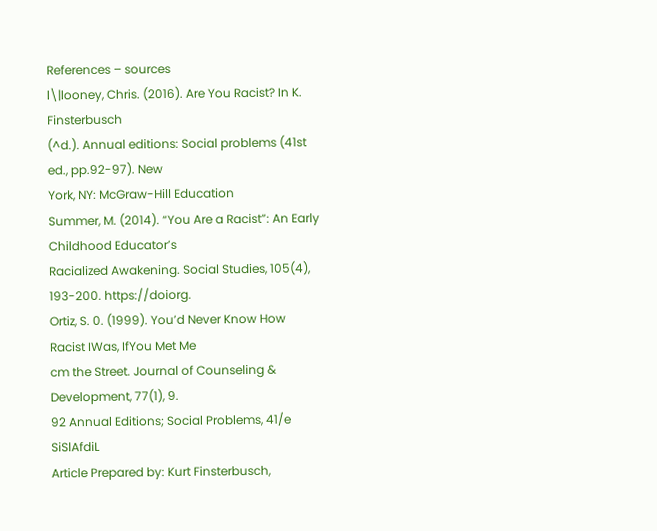References – sources
l\|looney, Chris. (2016). Are You Racist? In K. Finsterbusch
(^d.). Annual editions: Social problems (41st ed., pp.92-97). New
York, NY: McGraw-Hill Education
Summer, M. (2014). “You Are a Racist”: An Early Childhood Educator’s
Racialized Awakening. Social Studies, 105(4), 193-200. https://doiorg.
Ortiz, S. 0. (1999). You’d Never Know How Racist IWas, IfYou Met Me
cm the Street. Journal of Counseling & Development, 77(1), 9.
92 Annual Editions; Social Problems, 41/e SiSlAfdiL
Article Prepared by: Kurt Finsterbusch,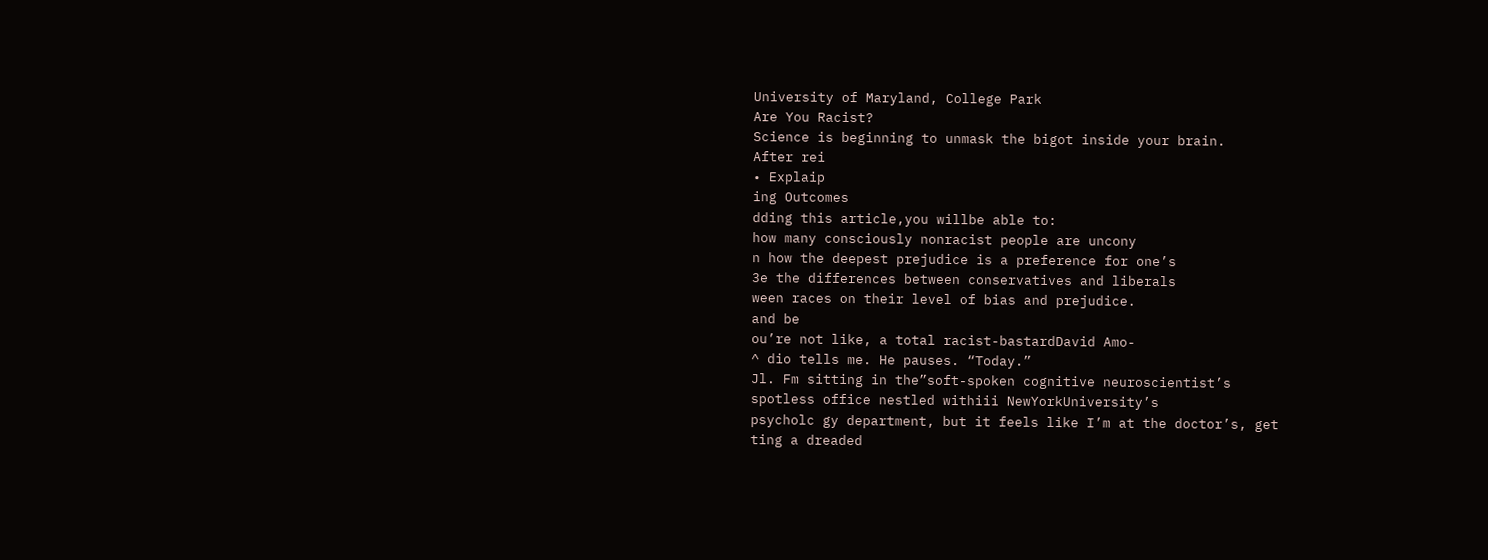University of Maryland, College Park
Are You Racist?
Science is beginning to unmask the bigot inside your brain.
After rei
• Explaip
ing Outcomes
dding this article,you willbe able to:
how many consciously nonracist people are uncony
n how the deepest prejudice is a preference for one’s
3e the differences between conservatives and liberals
ween races on their level of bias and prejudice.
and be
ou’re not like, a total racist-bastardDavid Amo-
^ dio tells me. He pauses. “Today.”
Jl. Fm sitting in the”soft-spoken cognitive neuroscientist’s
spotless office nestled withiii NewYorkUniversity’s
psycholc gy department, but it feels like I’m at the doctor’s, get
ting a dreaded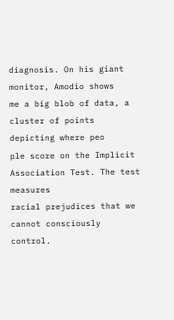diagnosis. On his giant monitor, Amodio shows
me a big blob of data, a cluster of points depicting where peo
ple score on the Implicit Association Test. The test measures
racial prejudices that we cannot consciously control.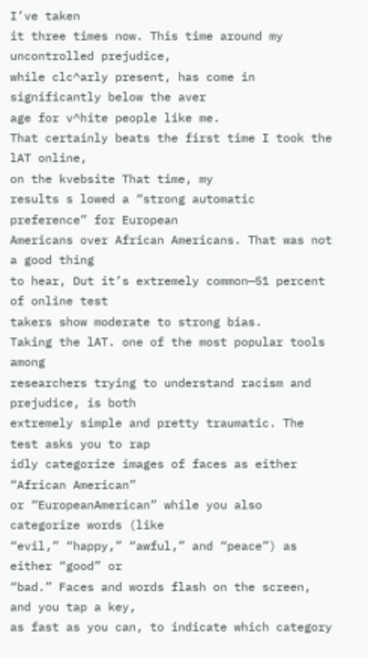I’ve taken
it three times now. This time around my uncontrolled prejudice,
while clc^arly present, has come in significantly below the aver
age for v^hite people like me.
That certainly beats the first time I took the lAT online,
on the kvebsite That time, my
results s lowed a “strong automatic preference” for European
Americans over African Americans. That was not a good thing
to hear, Dut it’s extremely common—51 percent of online test
takers show moderate to strong bias.
Taking the lAT. one of the most popular tools among
researchers trying to understand racism and prejudice, is both
extremely simple and pretty traumatic. The test asks you to rap
idly categorize images of faces as either “African American”
or “EuropeanAmerican” while you also categorize words (like
“evil,” “happy,” “awful,” and “peace”) as either “good” or
“bad.” Faces and words flash on the screen, and you tap a key,
as fast as you can, to indicate which category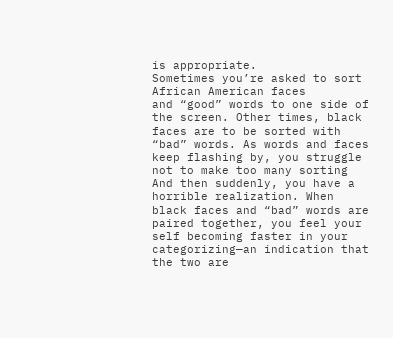is appropriate.
Sometimes you’re asked to sort African American faces
and “good” words to one side of the screen. Other times, black
faces are to be sorted with “bad” words. As words and faces
keep flashing by, you struggle not to make too many sorting
And then suddenly, you have a horrible realization. When
black faces and “bad” words are paired together, you feel your
self becoming faster in your categorizing—an indication that
the two are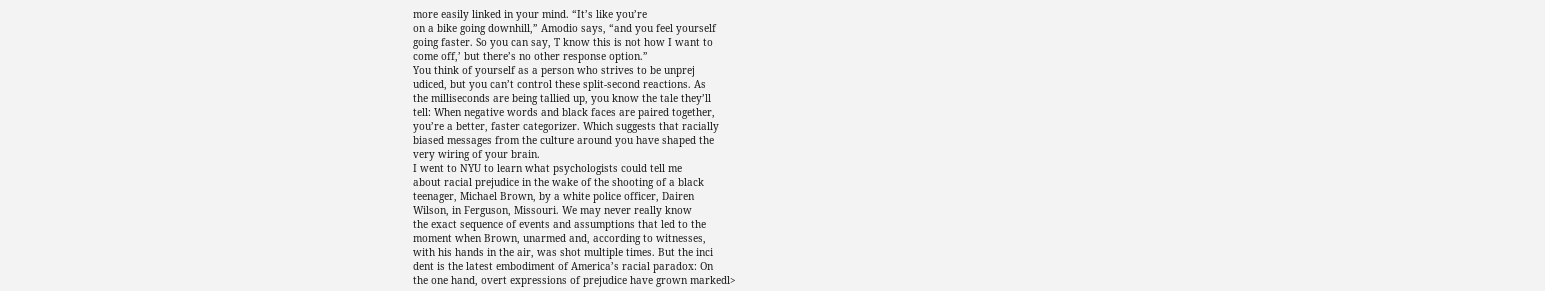more easily linked in your mind. “It’s like you’re
on a bike going downhill,” Amodio says, “and you feel yourself
going faster. So you can say, T know this is not how I want to
come off,’ but there’s no other response option.”
You think of yourself as a person who strives to be unprej
udiced, but you can’t control these split-second reactions. As
the milliseconds are being tallied up, you know the tale they’ll
tell: When negative words and black faces are paired together,
you’re a better, faster categorizer. Which suggests that racially
biased messages from the culture around you have shaped the
very wiring of your brain.
I went to NYU to learn what psychologists could tell me
about racial prejudice in the wake of the shooting of a black
teenager, Michael Brown, by a white police officer, Dairen
Wilson, in Ferguson, Missouri. We may never really know
the exact sequence of events and assumptions that led to the
moment when Brown, unarmed and, according to witnesses,
with his hands in the air, was shot multiple times. But the inci
dent is the latest embodiment of America’s racial paradox: On
the one hand, overt expressions of prejudice have grown markedl>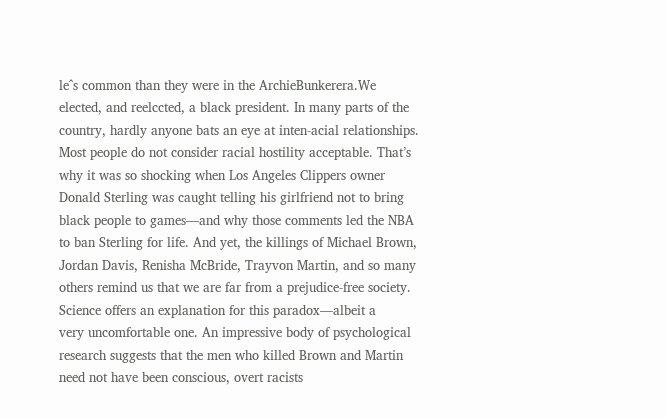le^s common than they were in the ArchieBunkerera.We
elected, and reelccted, a black president. In many parts of the
country, hardly anyone bats an eye at inten-acial relationships.
Most people do not consider racial hostility acceptable. That’s
why it was so shocking when Los Angeles Clippers owner
Donald Sterling was caught telling his girlfriend not to bring
black people to games—and why those comments led the NBA
to ban Sterling for life. And yet, the killings of Michael Brown,
Jordan Davis, Renisha McBride, Trayvon Martin, and so many
others remind us that we are far from a prejudice-free society.
Science offers an explanation for this paradox—albeit a
very uncomfortable one. An impressive body of psychological
research suggests that the men who killed Brown and Martin
need not have been conscious, overt racists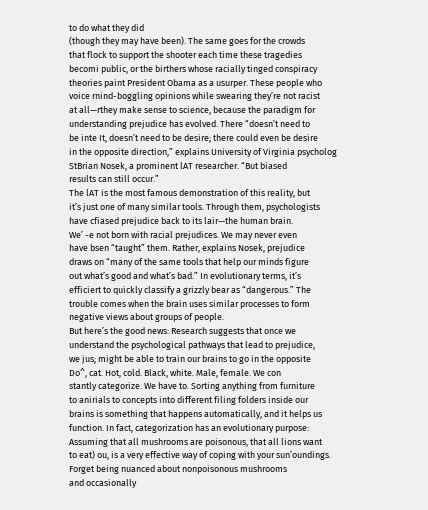to do what they did
(though they may have been). The same goes for the crowds
that flock to support the shooter each time these tragedies
becomi public, or the birthers whose racially tinged conspiracy
theories paint President Obama as a usurper. These people who
voice rnind-boggling opinions while swearing they’re not racist
at all—rthey make sense to science, because the paradigm for
understanding prejudice has evolved. There “doesn’t need to
be inte It, doesn’t need to be desire; there could even be desire
in the opposite direction,” explains University of Virginia psycholog
StBrian Nosek, a prominent lAT researcher. “But biased
results can still occur.”
The lAT is the most famous demonstration of this reality, but
it’s just one of many similar tools. Through them, psychologists
have cfiased prejudice back to its lair—the human brain.
We’ -e not born with racial prejudices. We may never even
have bsen “taught” them. Rather, explains Nosek, prejudice
draws on “many of the same tools that help our minds figure
out what’s good and what’s bad.” In evolutionary terms, it’s
efficiert to quickly classify a grizzly bear as “dangerous.” The
trouble comes when the brain uses similar processes to form
negative views about groups of people.
But here’s the good news: Research suggests that once we
understand the psychological pathways that lead to prejudice,
we jus; might be able to train our brains to go in the opposite
Do^, cat. Hot, cold. Black, white. Male, female. We con
stantly categorize. We have to. Sorting anything from furniture
to anirials to concepts into different filing folders inside our
brains is something that happens automatically, and it helps us
function. In fact, categorization has an evolutionary purpose:
Assuming that all mushrooms are poisonous, that all lions want
to eat) ou, is a very effective way of coping with your sun’oundings.
Forget being nuanced about nonpoisonous mushrooms
and occasionally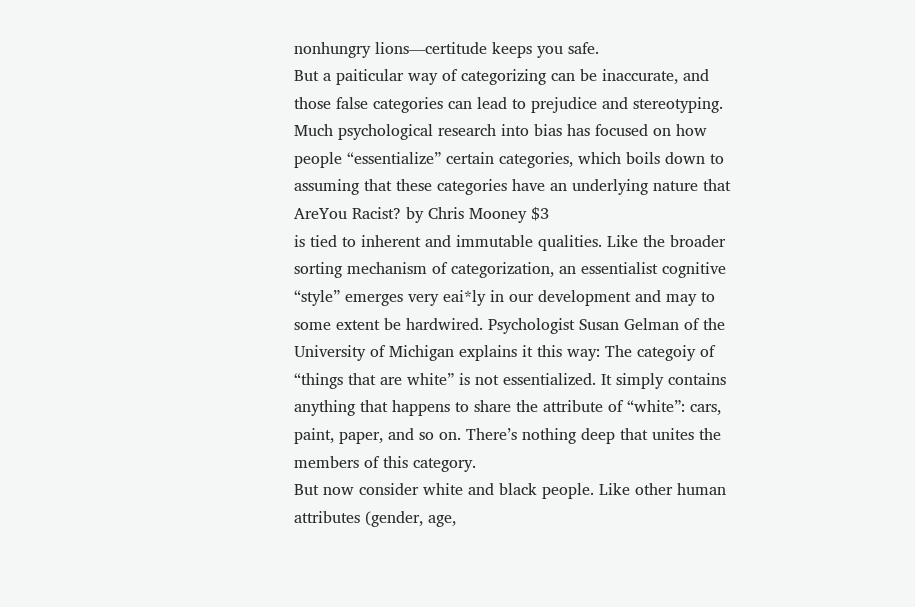nonhungry lions—certitude keeps you safe.
But a paiticular way of categorizing can be inaccurate, and
those false categories can lead to prejudice and stereotyping.
Much psychological research into bias has focused on how
people “essentialize” certain categories, which boils down to
assuming that these categories have an underlying nature that
AreYou Racist? by Chris Mooney $3
is tied to inherent and immutable qualities. Like the broader
sorting mechanism of categorization, an essentialist cognitive
“style” emerges very eai*ly in our development and may to
some extent be hardwired. Psychologist Susan Gelman of the
University of Michigan explains it this way: The categoiy of
“things that are white” is not essentialized. It simply contains
anything that happens to share the attribute of “white”: cars,
paint, paper, and so on. There’s nothing deep that unites the
members of this category.
But now consider white and black people. Like other human
attributes (gender, age,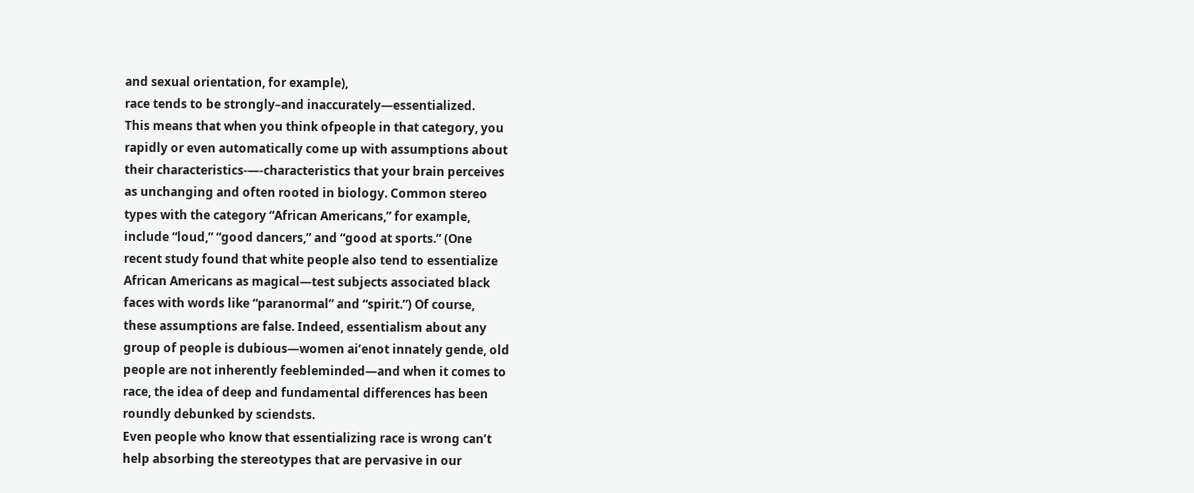and sexual orientation, for example),
race tends to be strongly–and inaccurately—essentialized.
This means that when you think ofpeople in that category, you
rapidly or even automatically come up with assumptions about
their characteristics-—-characteristics that your brain perceives
as unchanging and often rooted in biology. Common stereo
types with the category “African Americans,” for example,
include “loud,” “good dancers,” and “good at sports.” (One
recent study found that white people also tend to essentialize
African Americans as magical—test subjects associated black
faces with words like “paranormal” and “spirit.”) Of course,
these assumptions are false. Indeed, essentialism about any
group of people is dubious—women ai’enot innately gende, old
people are not inherently feebleminded—and when it comes to
race, the idea of deep and fundamental differences has been
roundly debunked by sciendsts.
Even people who know that essentializing race is wrong can’t
help absorbing the stereotypes that are pervasive in our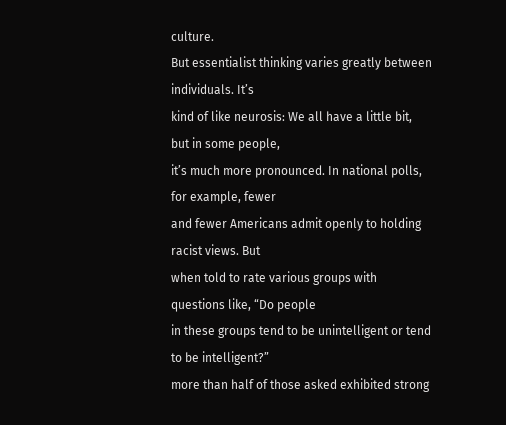culture.
But essentialist thinking varies greatly between individuals. It’s
kind of like neurosis: We all have a little bit, but in some people,
it’s much more pronounced. In national polls, for example, fewer
and fewer Americans admit openly to holding racist views. But
when told to rate various groups with questions like, “Do people
in these groups tend to be unintelligent or tend to be intelligent?”
more than half of those asked exhibited strong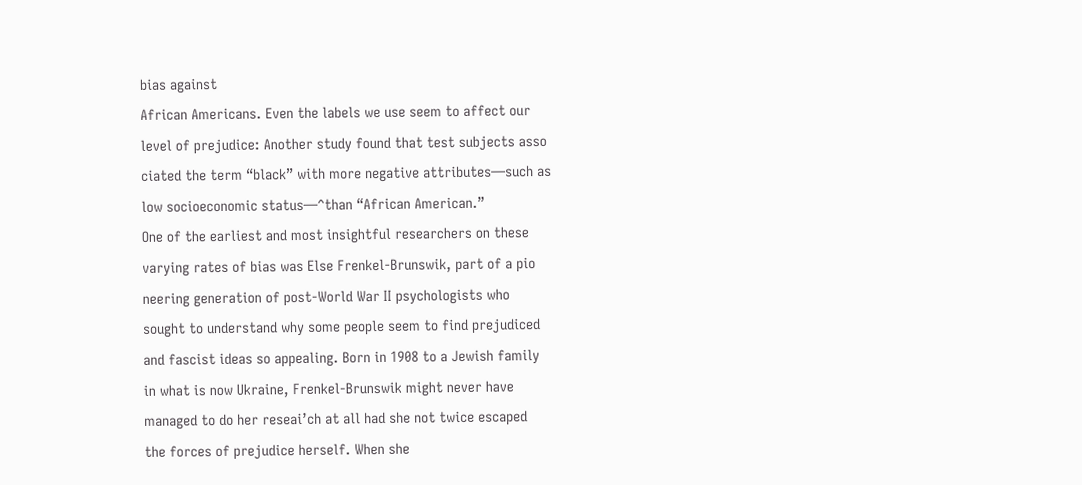bias against
African Americans. Even the labels we use seem to affect our
level of prejudice: Another study found that test subjects asso
ciated the term “black” with more negative attributes—such as
low socioeconomic status—^than “African American.”
One of the earliest and most insightful researchers on these
varying rates of bias was Else Frenkel-Brunswik, part of a pio
neering generation of post-World War II psychologists who
sought to understand why some people seem to find prejudiced
and fascist ideas so appealing. Born in 1908 to a Jewish family
in what is now Ukraine, Frenkel-Brunswik might never have
managed to do her reseai’ch at all had she not twice escaped
the forces of prejudice herself. When she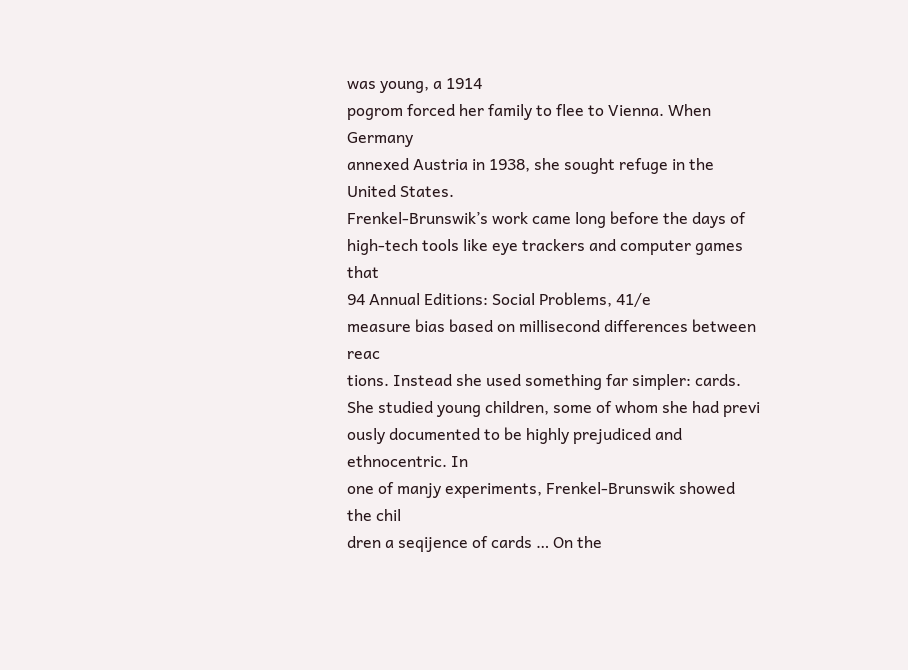was young, a 1914
pogrom forced her family to flee to Vienna. When Germany
annexed Austria in 1938, she sought refuge in the United States.
Frenkel-Brunswik’s work came long before the days of
high-tech tools like eye trackers and computer games that
94 Annual Editions: Social Problems, 41/e
measure bias based on millisecond differences between reac
tions. Instead she used something far simpler: cards.
She studied young children, some of whom she had previ
ously documented to be highly prejudiced and ethnocentric. In
one of manjy experiments, Frenkel-Brunswik showed the chil
dren a seqijence of cards … On the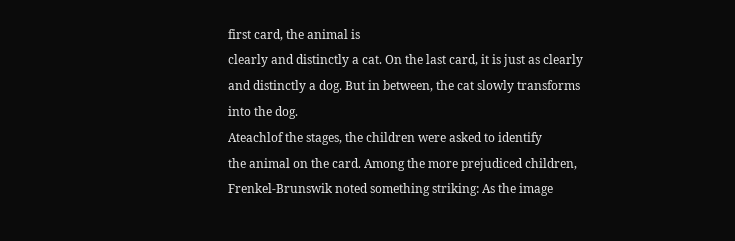first card, the animal is
clearly and distinctly a cat. On the last card, it is just as clearly
and distinctly a dog. But in between, the cat slowly transforms
into the dog.
Ateachlof the stages, the children were asked to identify
the animal on the card. Among the more prejudiced children,
Frenkel-Brunswik noted something striking: As the image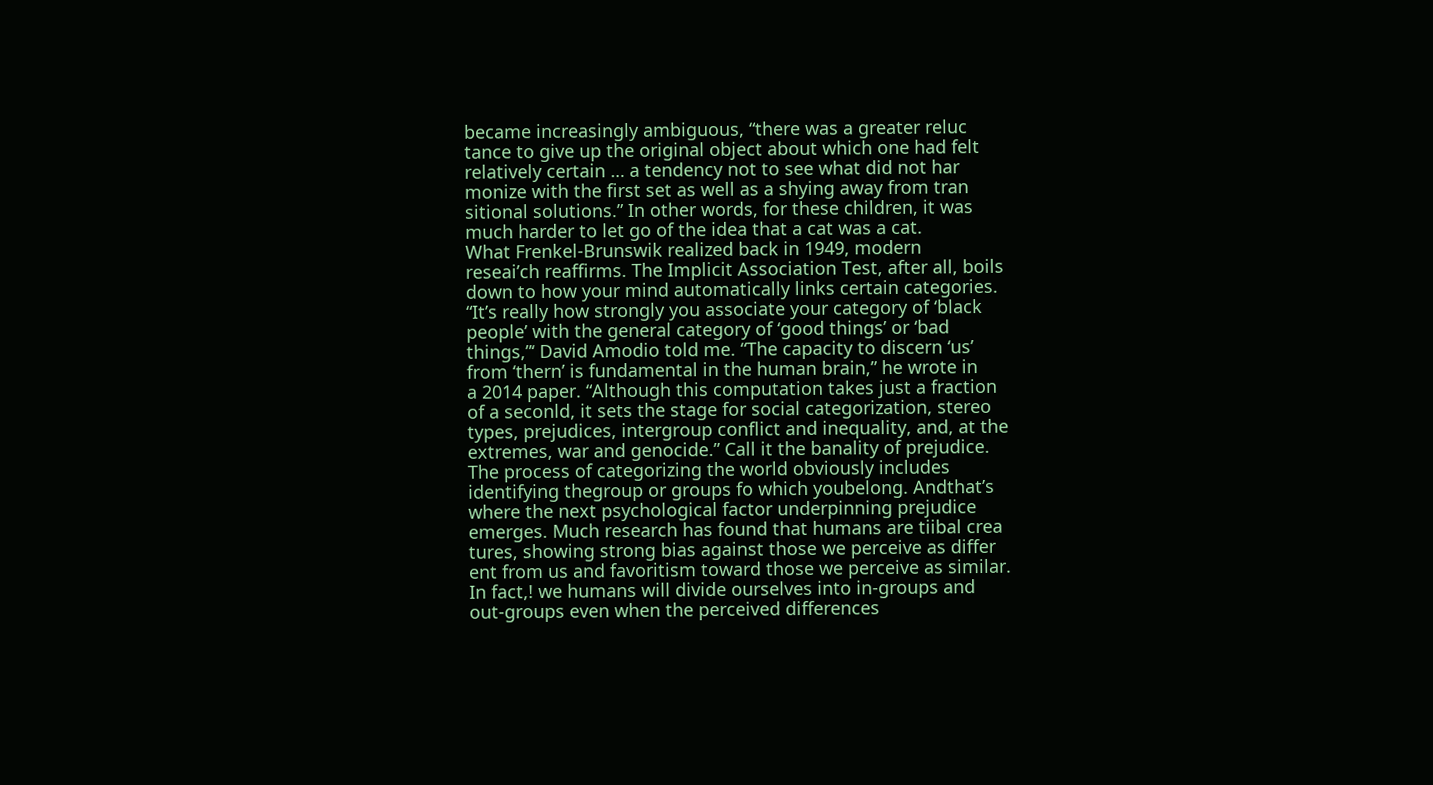became increasingly ambiguous, “there was a greater reluc
tance to give up the original object about which one had felt
relatively certain … a tendency not to see what did not har
monize with the first set as well as a shying away from tran
sitional solutions.” In other words, for these children, it was
much harder to let go of the idea that a cat was a cat.
What Frenkel-Brunswik realized back in 1949, modern
reseai’ch reaffirms. The Implicit Association Test, after all, boils
down to how your mind automatically links certain categories.
“It’s really how strongly you associate your category of ‘black
people’ with the general category of ‘good things’ or ‘bad
things,”‘ David Amodio told me. “The capacity to discern ‘us’
from ‘thern’ is fundamental in the human brain,” he wrote in
a 2014 paper. “Although this computation takes just a fraction
of a seconld, it sets the stage for social categorization, stereo
types, prejudices, intergroup conflict and inequality, and, at the
extremes, war and genocide.” Call it the banality of prejudice.
The process of categorizing the world obviously includes
identifying thegroup or groups fo which youbelong. Andthat’s
where the next psychological factor underpinning prejudice
emerges. Much research has found that humans are tiibal crea
tures, showing strong bias against those we perceive as differ
ent from us and favoritism toward those we perceive as similar.
In fact,! we humans will divide ourselves into in-groups and
out-groups even when the perceived differences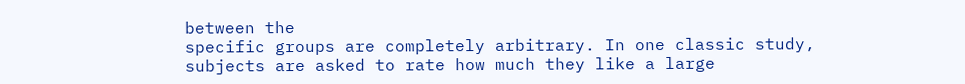between the
specific groups are completely arbitrary. In one classic study,
subjects are asked to rate how much they like a large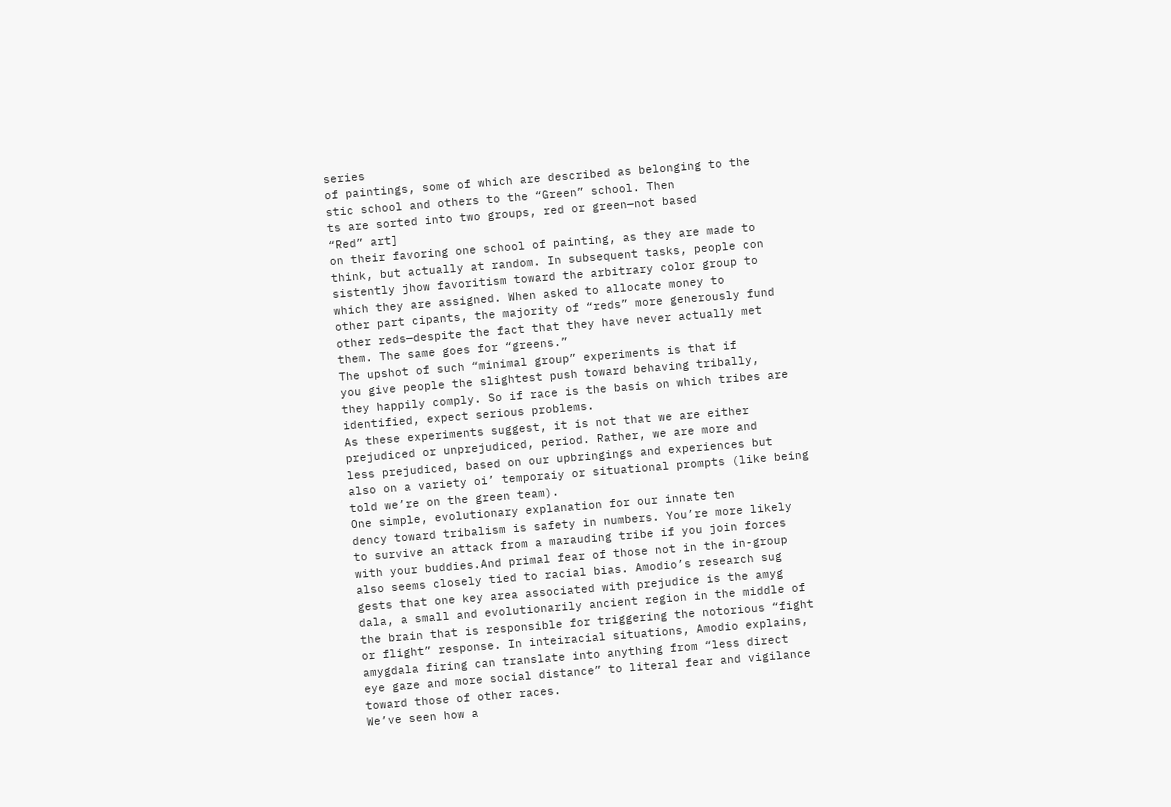series
of paintings, some of which are described as belonging to the
stic school and others to the “Green” school. Then
ts are sorted into two groups, red or green—not based
“Red” art]
on their favoring one school of painting, as they are made to
think, but actually at random. In subsequent tasks, people con
sistently jhow favoritism toward the arbitrary color group to
which they are assigned. When asked to allocate money to
other part cipants, the majority of “reds” more generously fund
other reds—despite the fact that they have never actually met
them. The same goes for “greens.”
The upshot of such “minimal group” experiments is that if
you give people the slightest push toward behaving tribally,
they happily comply. So if race is the basis on which tribes are
identified, expect serious problems.
As these experiments suggest, it is not that we are either
prejudiced or unprejudiced, period. Rather, we are more and
less prejudiced, based on our upbringings and experiences but
also on a variety oi’ temporaiy or situational prompts (like being
told we’re on the green team).
One simple, evolutionary explanation for our innate ten
dency toward tribalism is safety in numbers. You’re more likely
to survive an attack from a marauding tribe if you join forces
with your buddies.And primal fear of those not in the in-group
also seems closely tied to racial bias. Amodio’s research sug
gests that one key area associated with prejudice is the amyg
dala, a small and evolutionarily ancient region in the middle of
the brain that is responsible for triggering the notorious “fight
or flight” response. In inteiracial situations, Amodio explains,
amygdala firing can translate into anything from “less direct
eye gaze and more social distance” to literal fear and vigilance
toward those of other races.
We’ve seen how a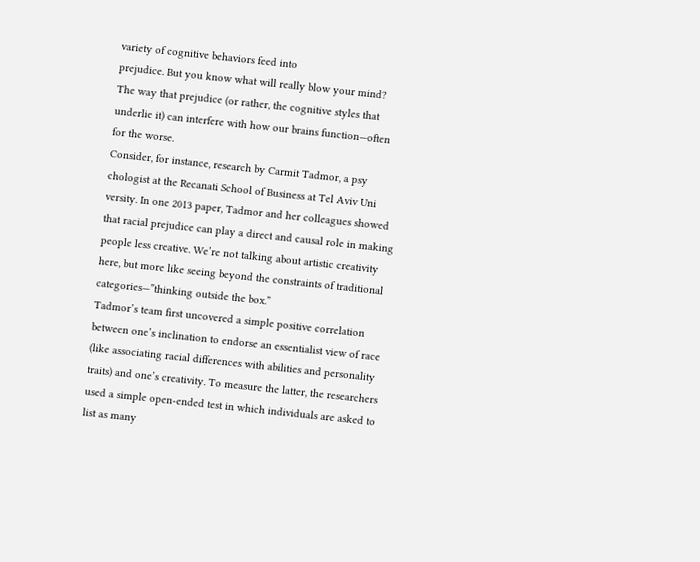variety of cognitive behaviors feed into
prejudice. But you know what will really blow your mind?
The way that prejudice (or rather, the cognitive styles that
underlie it) can interfere with how our brains function—often
for the worse.
Consider, for instance, research by Carmit Tadmor, a psy
chologist at the Recanati School of Business at Tel Aviv Uni
versity. In one 2013 paper, Tadmor and her colleagues showed
that racial prejudice can play a direct and causal role in making
people less creative. We’re not talking about artistic creativity
here, but more like seeing beyond the constraints of traditional
categories—”thinking outside the box.”
Tadmor’s team first uncovered a simple positive correlation
between one’s inclination to endorse an essentialist view of race
(like associating racial differences with abilities and personality
traits) and one’s creativity. To measure the latter, the researchers
used a simple open-ended test in which individuals are asked to
list as many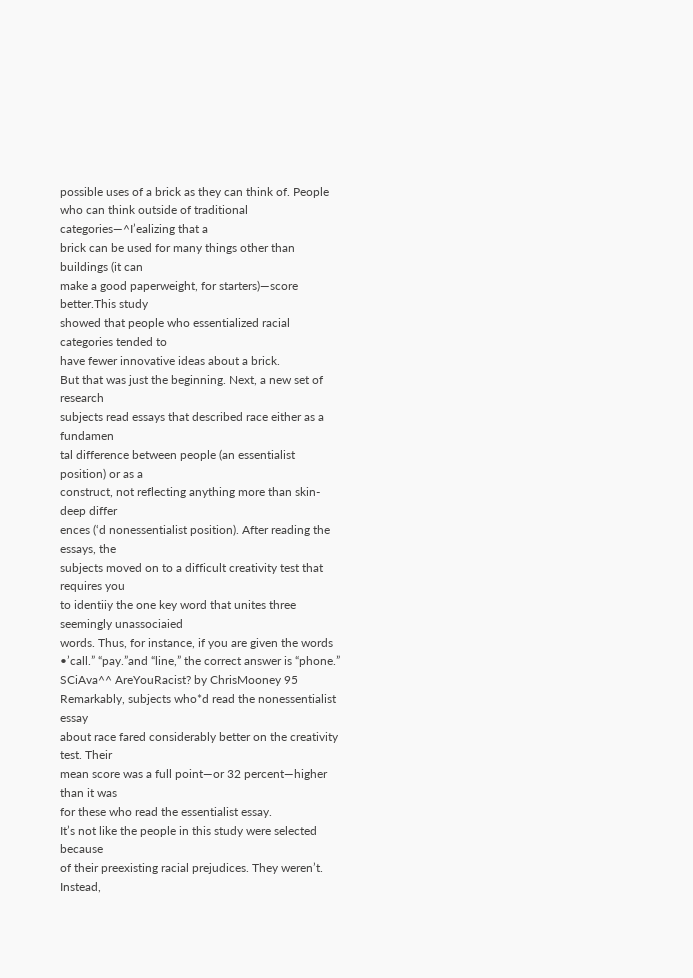possible uses of a brick as they can think of. People
who can think outside of traditional categories—^I’ealizing that a
brick can be used for many things other than buildings (it can
make a good paperweight, for starters)—score better.This study
showed that people who essentialized racial categories tended to
have fewer innovative ideas about a brick.
But that was just the beginning. Next, a new set of research
subjects read essays that described race either as a fundamen
tal difference between people (an essentialist position) or as a
construct, not reflecting anything more than skin-deep differ
ences (‘d nonessentialist position). After reading the essays, the
subjects moved on to a difficult creativity test that requires you
to identiiy the one key word that unites three seemingly unassociaied
words. Thus, for instance, if you are given the words
•’call.” “pay.”and “line,” the correct answer is “phone.”
SCiAva^^ AreYouRacist? by ChrisMooney 95
Remarkably, subjects who*d read the nonessentialist essay
about race fared considerably better on the creativity test. Their
mean score was a full point—or 32 percent—higher than it was
for these who read the essentialist essay.
It’s not like the people in this study were selected because
of their preexisting racial prejudices. They weren’t. Instead,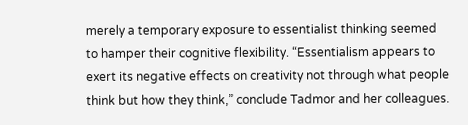merely a temporary exposure to essentialist thinking seemed
to hamper their cognitive flexibility. “Essentialism appears to
exert its negative effects on creativity not through what people
think but how they think,” conclude Tadmor and her colleagues.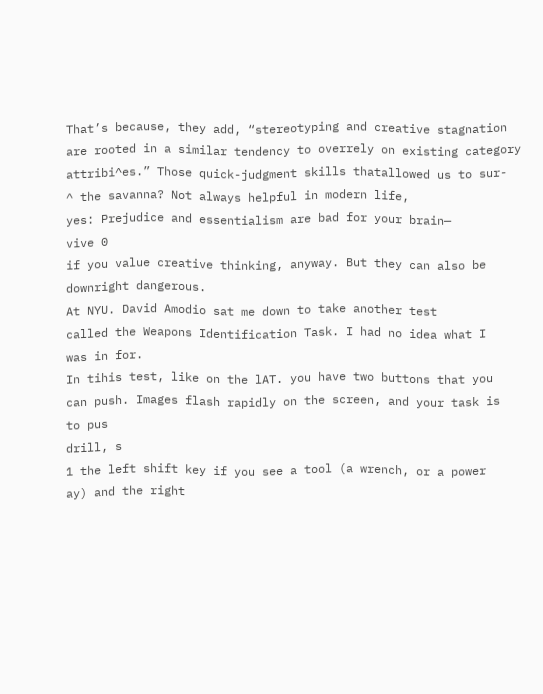That’s because, they add, “stereotyping and creative stagnation
are rooted in a similar tendency to overrely on existing category
attribi^es.” Those quick-judgment skills thatallowed us to sur-
^ the savanna? Not always helpful in modern life,
yes: Prejudice and essentialism are bad for your brain—
vive 0
if you value creative thinking, anyway. But they can also be
downright dangerous.
At NYU. David Amodio sat me down to take another test
called the Weapons Identification Task. I had no idea what I
was in for.
In tihis test, like on the lAT. you have two buttons that you
can push. Images flash rapidly on the screen, and your task is
to pus
drill, s
1 the left shift key if you see a tool (a wrench, or a power
ay) and the right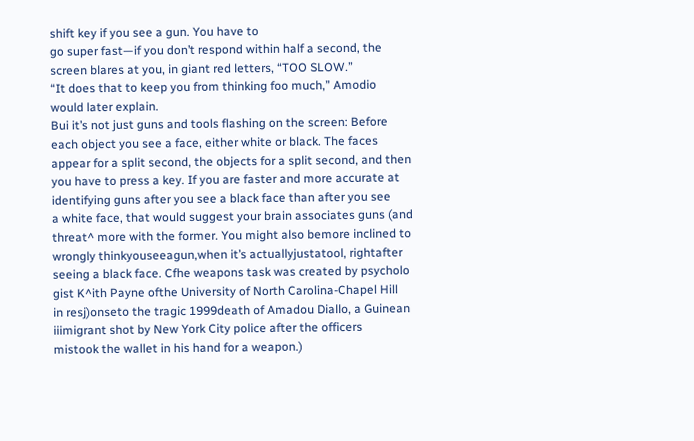shift key if you see a gun. You have to
go super fast—if you don’t respond within half a second, the
screen blares at you, in giant red letters, “TOO SLOW.”
“It does that to keep you from thinking foo much,” Amodio
would later explain.
Bui it’s not just guns and tools flashing on the screen: Before
each object you see a face, either white or black. The faces
appear for a split second, the objects for a split second, and then
you have to press a key. If you are faster and more accurate at
identifying guns after you see a black face than after you see
a white face, that would suggest your brain associates guns (and
threat^ more with the former. You might also bemore inclined to
wrongly thinkyouseeagun,when it’s actuallyjustatool, rightafter
seeing a black face. Cfhe weapons task was created by psycholo
gist K^ith Payne ofthe University of North Carolina-Chapel Hill
in resj)onseto the tragic 1999death of Amadou Diallo, a Guinean
iiimigrant shot by New York City police after the officers
mistook the wallet in his hand for a weapon.)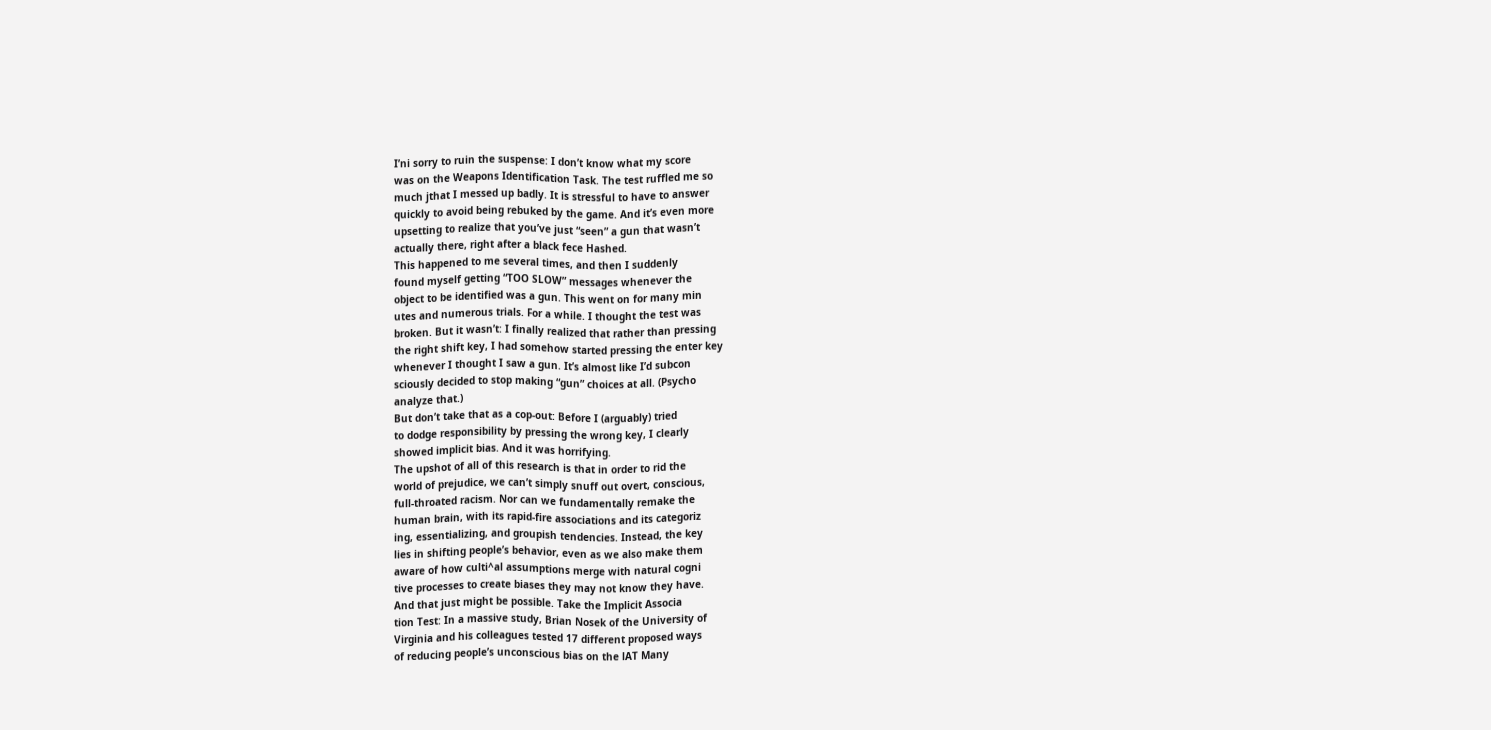I’ni sorry to ruin the suspense: I don’t know what my score
was on the Weapons Identification Task. The test ruffled me so
much jthat I messed up badly. It is stressful to have to answer
quickly to avoid being rebuked by the game. And it’s even more
upsetting to realize that you’ve just “seen” a gun that wasn’t
actually there, right after a black fece Hashed.
This happened to me several times, and then I suddenly
found myself getting “TOO SLOW” messages whenever the
object to be identified was a gun. This went on for many min
utes and numerous trials. For a while. I thought the test was
broken. But it wasn’t: I finally realized that rather than pressing
the right shift key, I had somehow started pressing the enter key
whenever I thought I saw a gun. It’s almost like I’d subcon
sciously decided to stop making “gun” choices at all. (Psycho
analyze that.)
But don’t take that as a cop-out: Before I (arguably) tried
to dodge responsibility by pressing the wrong key, I clearly
showed implicit bias. And it was horrifying.
The upshot of all of this research is that in order to rid the
world of prejudice, we can’t simply snuff out overt, conscious,
full-throated racism. Nor can we fundamentally remake the
human brain, with its rapid-fire associations and its categoriz
ing, essentializing, and groupish tendencies. Instead, the key
lies in shifting people’s behavior, even as we also make them
aware of how culti^al assumptions merge with natural cogni
tive processes to create biases they may not know they have.
And that just might be possible. Take the Implicit Associa
tion Test: In a massive study, Brian Nosek of the University of
Virginia and his colleagues tested 17 different proposed ways
of reducing people’s unconscious bias on the lAT Many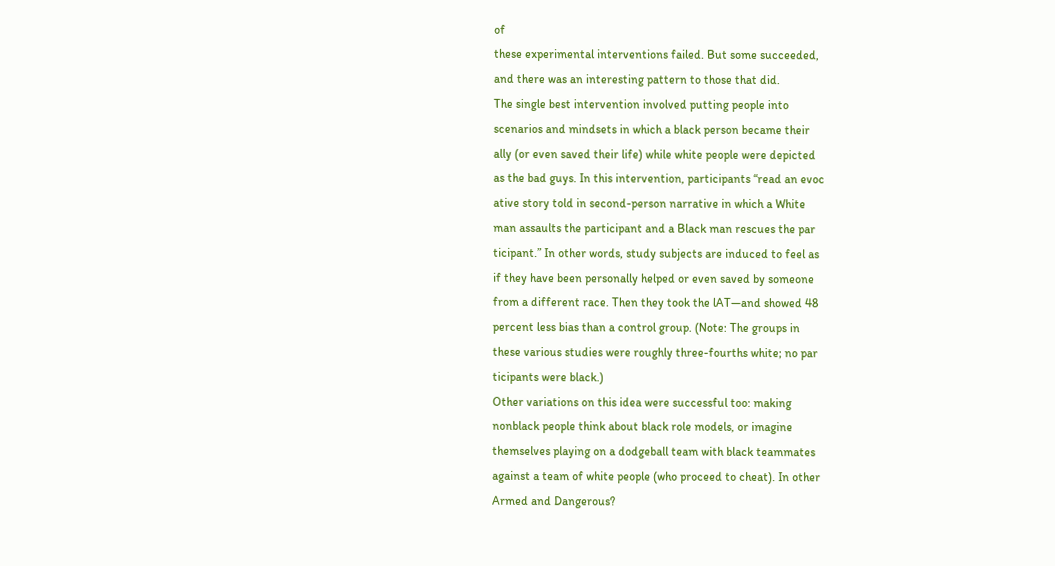of
these experimental interventions failed. But some succeeded,
and there was an interesting pattern to those that did.
The single best intervention involved putting people into
scenarios and mindsets in which a black person became their
ally (or even saved their life) while white people were depicted
as the bad guys. In this intervention, participants “read an evoc
ative story told in second-person narrative in which a White
man assaults the participant and a Black man rescues the par
ticipant.” In other words, study subjects are induced to feel as
if they have been personally helped or even saved by someone
from a different race. Then they took the lAT—and showed 48
percent less bias than a control group. (Note: The groups in
these various studies were roughly three-fourths white; no par
ticipants were black.)
Other variations on this idea were successful too: making
nonblack people think about black role models, or imagine
themselves playing on a dodgeball team with black teammates
against a team of white people (who proceed to cheat). In other
Armed and Dangerous?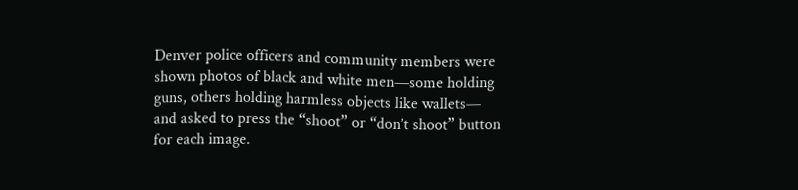Denver police officers and community members were
shown photos of black and white men—some holding
guns, others holding harmless objects like wallets—
and asked to press the “shoot” or “don’t shoot” button
for each image.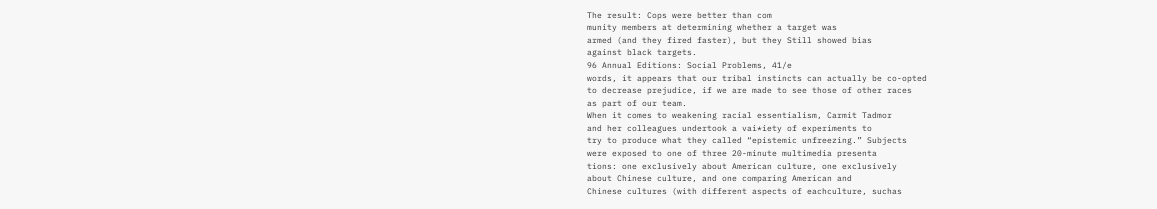The result: Cops were better than com
munity members at determining whether a target was
armed (and they fired faster), but they Still showed bias
against black targets.
96 Annual Editions: Social Problems, 41/e
words, it appears that our tribal instincts can actually be co-opted
to decrease prejudice, if we are made to see those of other races
as part of our team.
When it comes to weakening racial essentialism, Carmit Tadmor
and her colleagues undertook a vai*iety of experiments to
try to produce what they called “epistemic unfreezing.” Subjects
were exposed to one of three 20-minute multimedia presenta
tions: one exclusively about American culture, one exclusively
about Chinese culture, and one comparing American and
Chinese cultures (with different aspects of eachculture, suchas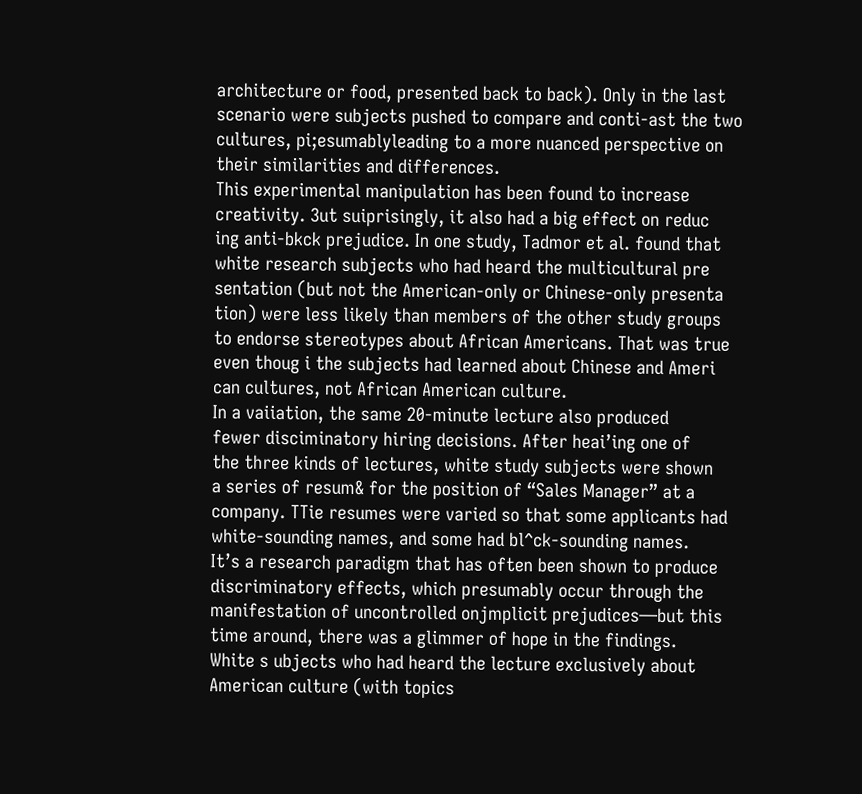architecture or food, presented back to back). Only in the last
scenario were subjects pushed to compare and conti-ast the two
cultures, pi;esumablyleading to a more nuanced perspective on
their similarities and differences.
This experimental manipulation has been found to increase
creativity. 3ut suiprisingly, it also had a big effect on reduc
ing anti-bkck prejudice. In one study, Tadmor et al. found that
white research subjects who had heard the multicultural pre
sentation (but not the American-only or Chinese-only presenta
tion) were less likely than members of the other study groups
to endorse stereotypes about African Americans. That was true
even thoug i the subjects had learned about Chinese and Ameri
can cultures, not African American culture.
In a vaiiation, the same 20-minute lecture also produced
fewer disciminatory hiring decisions. After heai’ing one of
the three kinds of lectures, white study subjects were shown
a series of resum& for the position of “Sales Manager” at a
company. TTie resumes were varied so that some applicants had
white-sounding names, and some had bl^ck-sounding names.
It’s a research paradigm that has often been shown to produce
discriminatory effects, which presumably occur through the
manifestation of uncontrolled onjmplicit prejudices—but this
time around, there was a glimmer of hope in the findings.
White s ubjects who had heard the lecture exclusively about
American culture (with topics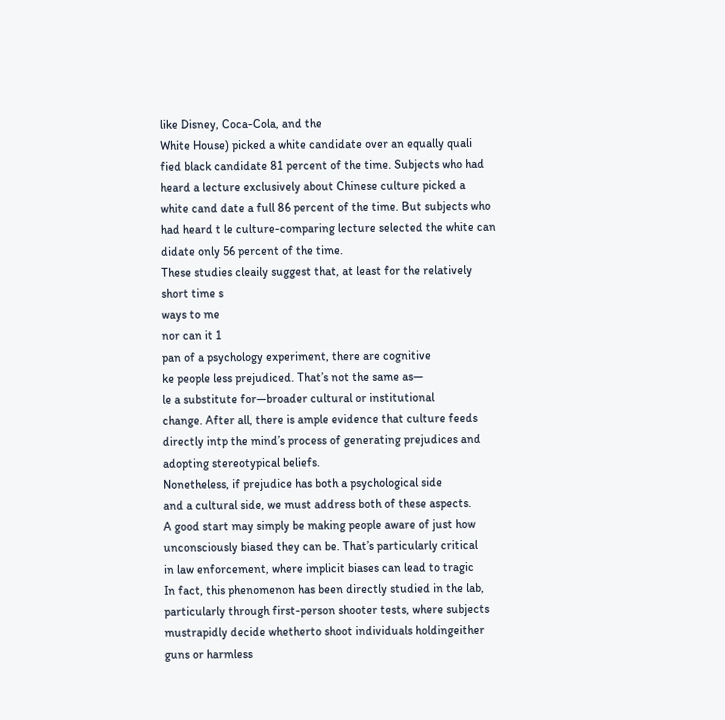like Disney, Coca-Cola, and the
White House) picked a white candidate over an equally quali
fied black candidate 81 percent of the time. Subjects who had
heard a lecture exclusively about Chinese culture picked a
white cand date a full 86 percent of the time. But subjects who
had heard t le culture-comparing lecture selected the white can
didate only 56 percent of the time.
These studies cleaily suggest that, at least for the relatively
short time s
ways to me
nor can it 1
pan of a psychology experiment, there are cognitive
ke people less prejudiced. That’s not the same as—
le a substitute for—broader cultural or institutional
change. After all, there is ample evidence that culture feeds
directly intp the mind’s process of generating prejudices and
adopting stereotypical beliefs.
Nonetheless, if prejudice has both a psychological side
and a cultural side, we must address both of these aspects.
A good start may simply be making people aware of just how
unconsciously biased they can be. That’s particularly critical
in law enforcement, where implicit biases can lead to tragic
In fact, this phenomenon has been directly studied in the lab,
particularly through first-person shooter tests, where subjects
mustrapidly decide whetherto shoot individuals holdingeither
guns or harmless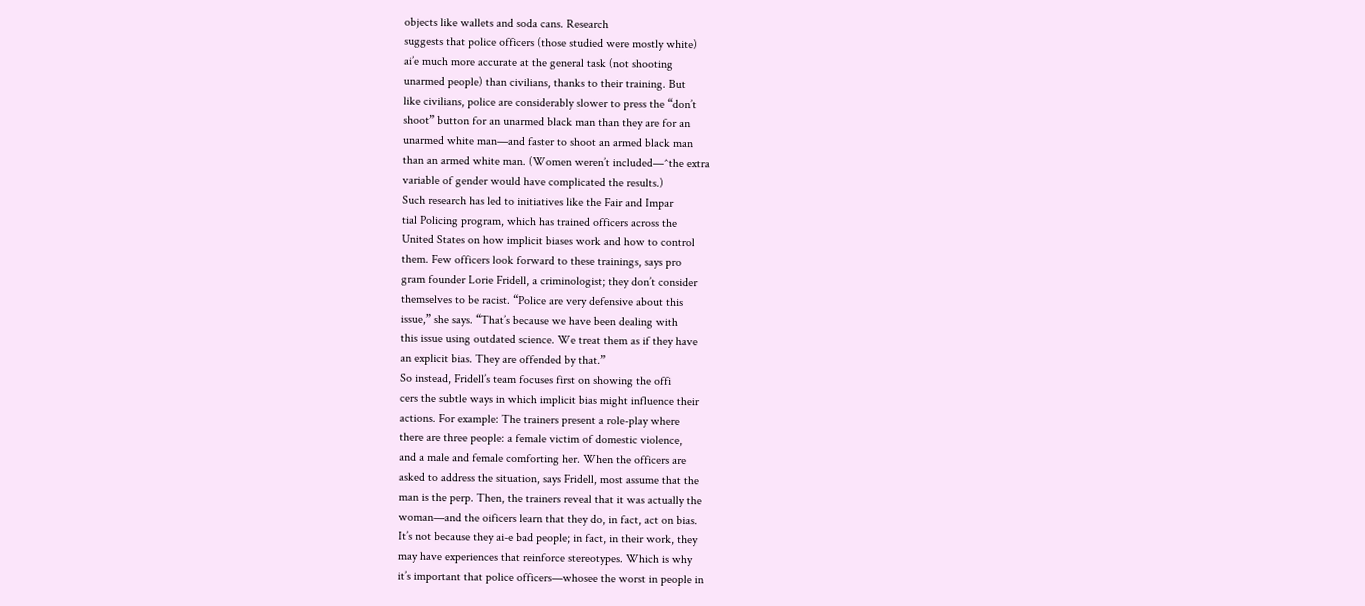objects like wallets and soda cans. Research
suggests that police officers (those studied were mostly white)
ai’e much more accurate at the general task (not shooting
unarmed people) than civilians, thanks to their training. But
like civilians, police are considerably slower to press the “don’t
shoot” button for an unarmed black man than they are for an
unarmed white man—and faster to shoot an armed black man
than an armed white man. (Women weren’t included—^the extra
variable of gender would have complicated the results.)
Such research has led to initiatives like the Fair and Impar
tial Policing program, which has trained officers across the
United States on how implicit biases work and how to control
them. Few officers look forward to these trainings, says pro
gram founder Lorie Fridell, a criminologist; they don’t consider
themselves to be racist. “Police are very defensive about this
issue,” she says. “That’s because we have been dealing with
this issue using outdated science. We treat them as if they have
an explicit bias. They are offended by that.”
So instead, Fridell’s team focuses first on showing the offi
cers the subtle ways in which implicit bias might influence their
actions. For example: The trainers present a role-play where
there are three people: a female victim of domestic violence,
and a male and female comforting her. When the officers are
asked to address the situation, says Fridell, most assume that the
man is the perp. Then, the trainers reveal that it was actually the
woman—and the oificers learn that they do, in fact, act on bias.
It’s not because they ai-e bad people; in fact, in their work, they
may have experiences that reinforce stereotypes. Which is why
it’s important that police officers—whosee the worst in people in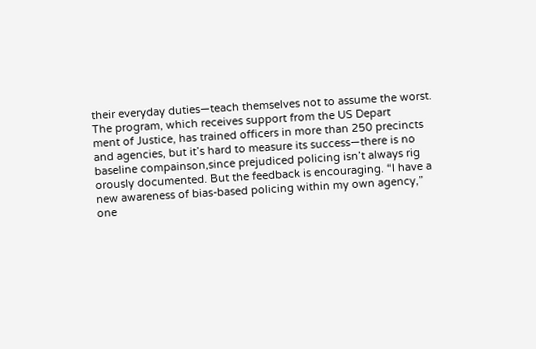their everyday duties—teach themselves not to assume the worst.
The program, which receives support from the US Depart
ment of Justice, has trained officers in more than 250 precincts
and agencies, but it’s hard to measure its success—there is no
baseline compainson,since prejudiced policing isn’t always rig
orously documented. But the feedback is encouraging. “I have a
new awareness of bias-based policing within my own agency,”
one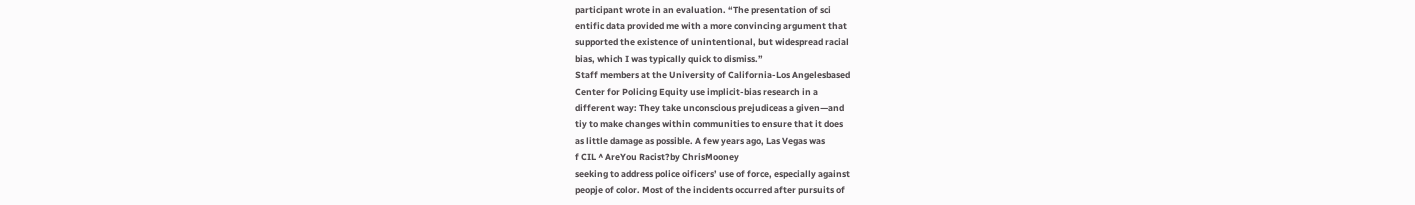participant wrote in an evaluation. “The presentation of sci
entific data provided me with a more convincing argument that
supported the existence of unintentional, but widespread racial
bias, which I was typically quick to dismiss.”
Staff members at the University of California-Los Angelesbased
Center for Policing Equity use implicit-bias research in a
different way: They take unconscious prejudiceas a given—and
tiy to make changes within communities to ensure that it does
as little damage as possible. A few years ago, Las Vegas was
f CIL ^ AreYou Racist?by ChrisMooney
seeking to address police oificers’ use of force, especially against
peopje of color. Most of the incidents occurred after pursuits of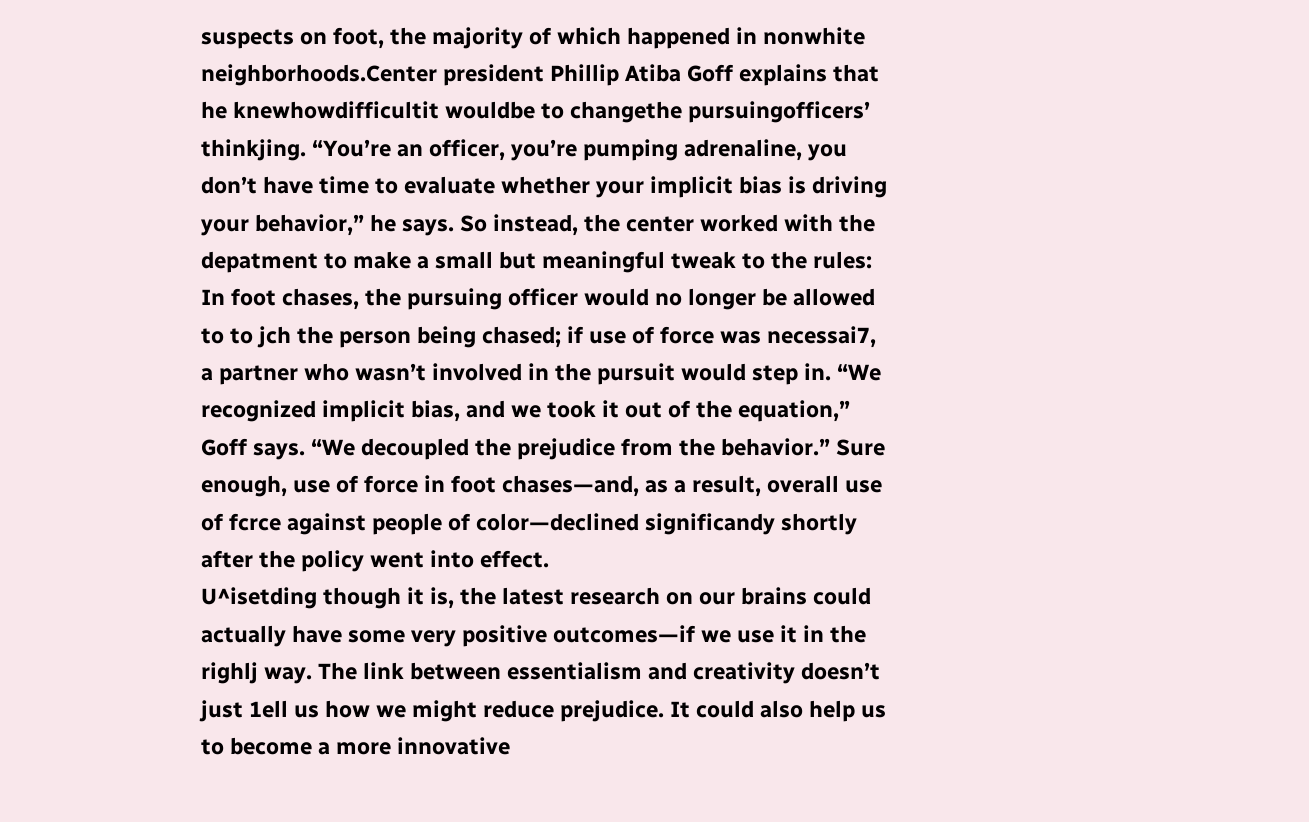suspects on foot, the majority of which happened in nonwhite
neighborhoods.Center president Phillip Atiba Goff explains that
he knewhowdifficultit wouldbe to changethe pursuingofficers’
thinkjing. “You’re an officer, you’re pumping adrenaline, you
don’t have time to evaluate whether your implicit bias is driving
your behavior,” he says. So instead, the center worked with the
depatment to make a small but meaningful tweak to the rules:
In foot chases, the pursuing officer would no longer be allowed
to to jch the person being chased; if use of force was necessai7,
a partner who wasn’t involved in the pursuit would step in. “We
recognized implicit bias, and we took it out of the equation,”
Goff says. “We decoupled the prejudice from the behavior.” Sure
enough, use of force in foot chases—and, as a result, overall use
of fcrce against people of color—declined significandy shortly
after the policy went into effect.
U^isetding though it is, the latest research on our brains could
actually have some very positive outcomes—if we use it in the
righlj way. The link between essentialism and creativity doesn’t
just 1ell us how we might reduce prejudice. It could also help us
to become a more innovative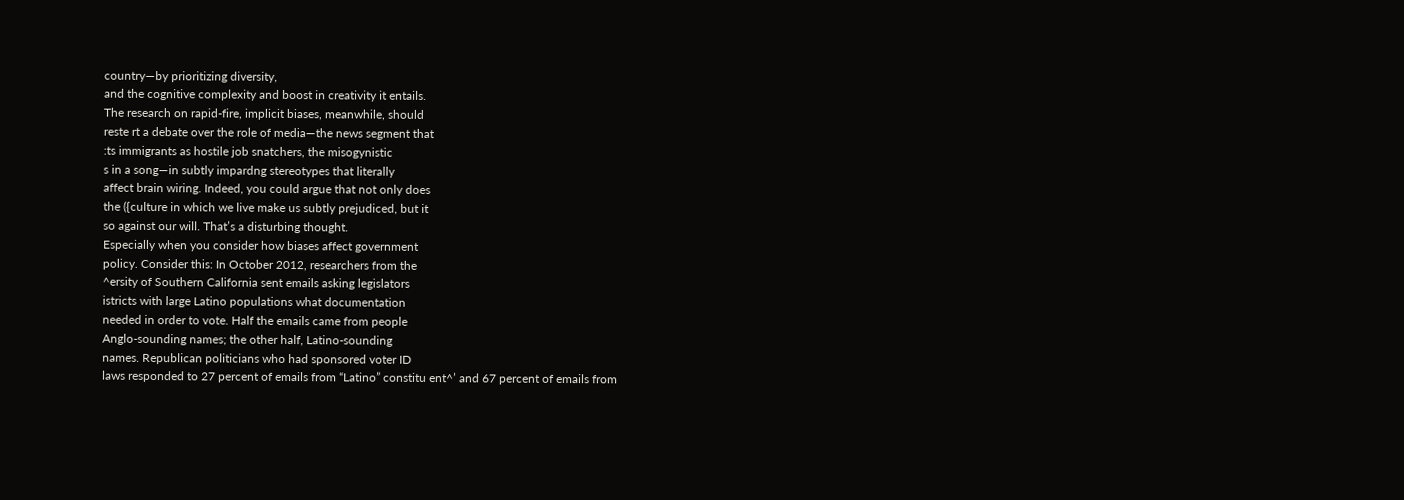country—by prioritizing diversity,
and the cognitive complexity and boost in creativity it entails.
The research on rapid-fire, implicit biases, meanwhile, should
reste rt a debate over the role of media—the news segment that
:ts immigrants as hostile job snatchers, the misogynistic
s in a song—in subtly impardng stereotypes that literally
affect brain wiring. Indeed, you could argue that not only does
the ({culture in which we live make us subtly prejudiced, but it
so against our will. That’s a disturbing thought.
Especially when you consider how biases affect government
policy. Consider this: In October 2012, researchers from the
^ersity of Southern California sent emails asking legislators
istricts with large Latino populations what documentation
needed in order to vote. Half the emails came from people
Anglo-sounding names; the other half, Latino-sounding
names. Republican politicians who had sponsored voter ID
laws responded to 27 percent of emails from “Latino” constitu ent^’ and 67 percent of emails from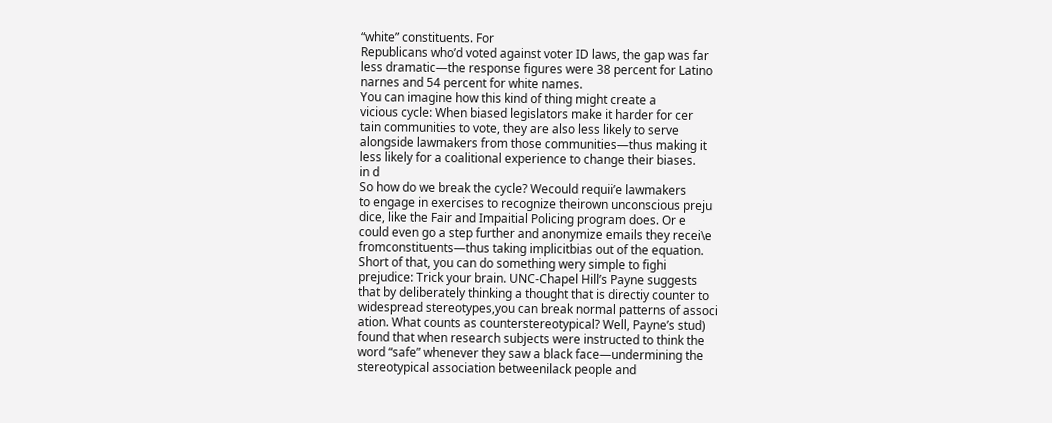“white” constituents. For
Republicans who’d voted against voter ID laws, the gap was far
less dramatic—the response figures were 38 percent for Latino
narnes and 54 percent for white names.
You can imagine how this kind of thing might create a
vicious cycle: When biased legislators make it harder for cer
tain communities to vote, they are also less likely to serve
alongside lawmakers from those communities—thus making it
less likely for a coalitional experience to change their biases.
in d
So how do we break the cycle? Wecould requii’e lawmakers
to engage in exercises to recognize theirown unconscious preju
dice, like the Fair and Impaitial Policing program does. Or e
could even go a step further and anonymize emails they recei\e
fromconstituents—thus taking implicitbias out of the equation.
Short of that, you can do something wery simple to fighi
prejudice: Trick your brain. UNC-Chapel Hill’s Payne suggests
that by deliberately thinking a thought that is directiy counter to
widespread stereotypes,you can break normal patterns of associ
ation. What counts as counterstereotypical? Well, Payne’s stud)
found that when research subjects were instructed to think the
word “safe” whenever they saw a black face—undermining the
stereotypical association betweenilack people and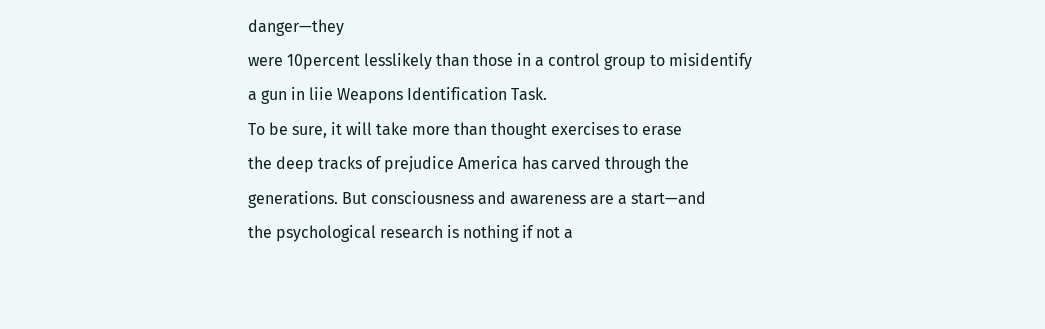danger—they
were 10percent lesslikely than those in a control group to misidentify
a gun in liie Weapons Identification Task.
To be sure, it will take more than thought exercises to erase
the deep tracks of prejudice America has carved through the
generations. But consciousness and awareness are a start—and
the psychological research is nothing if not a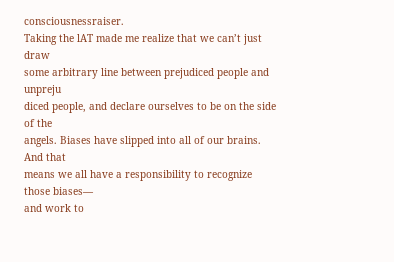consciousnessraiser.
Taking the lAT made me realize that we can’t just draw
some arbitrary line between prejudiced people and unpreju
diced people, and declare ourselves to be on the side of the
angels. Biases have slipped into all of our brains. And that
means we all have a responsibility to recognize those biases—
and work to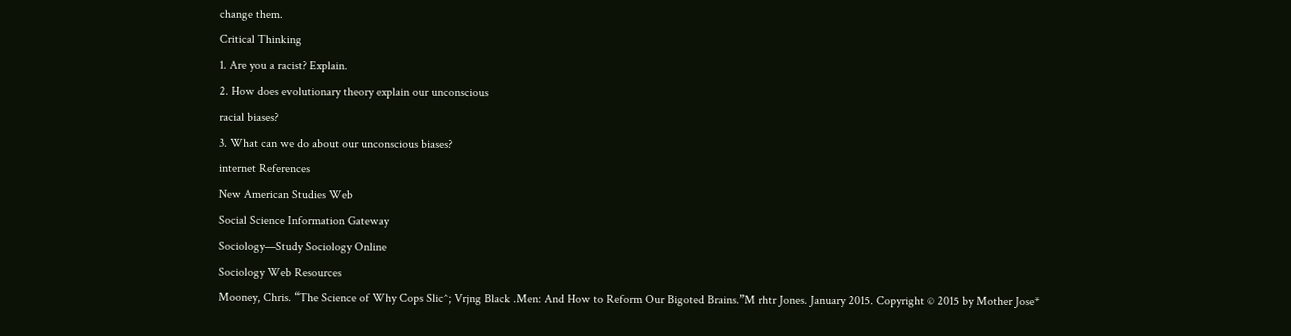change them.
Critical Thinking
1. Are you a racist? Explain.
2. How does evolutionary theory explain our unconscious
racial biases?
3. What can we do about our unconscious biases?
internet References
New American Studies Web
Social Science Information Gateway
Sociology—Study Sociology Online
Sociology Web Resources
Mooney, Chris. “The Science of Why Cops Slic^; Vrjng Black .Men: And How to Reform Our Bigoted Brains.”M rhtr Jones. January 2015. Copyright © 2015 by Mother Jose*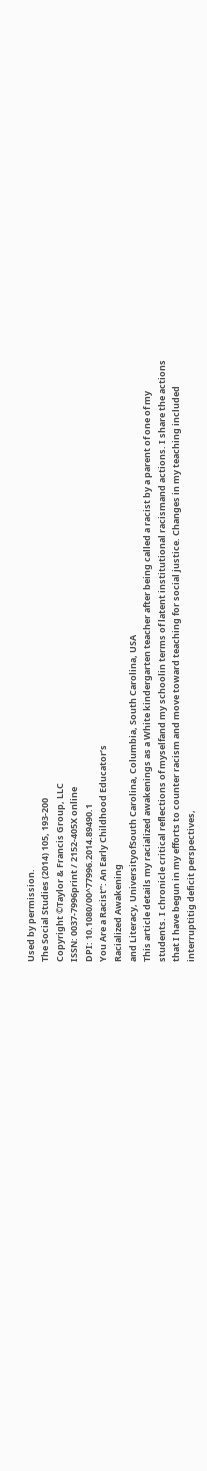Used by permission.
The Social Studies (2014) 105, 193-200
Copyright ©Taylor & Francis Group, LLC
ISSN: 0037-7996print / 2152-405X online
DPI: 10.1080/00^77996.2014.89490.1
You Are a Racist”: An Early Childhood Educator’s
Racialized Awakening
and Literacy, UniversityofSouth Carolina, Columbia, South Carolina, USA
This article details my racialized awakenings as a White kindergarten teacher after being called a racist by a parent of one of my
students. I chronicle critical reflections of myselfand my schoolin terms of latent institutional racismand actions. I share the actions
that I have begun in my efforts to counter racism and move toward teaching for social justice. Changes in my teaching included
interruptitig deficit perspectives,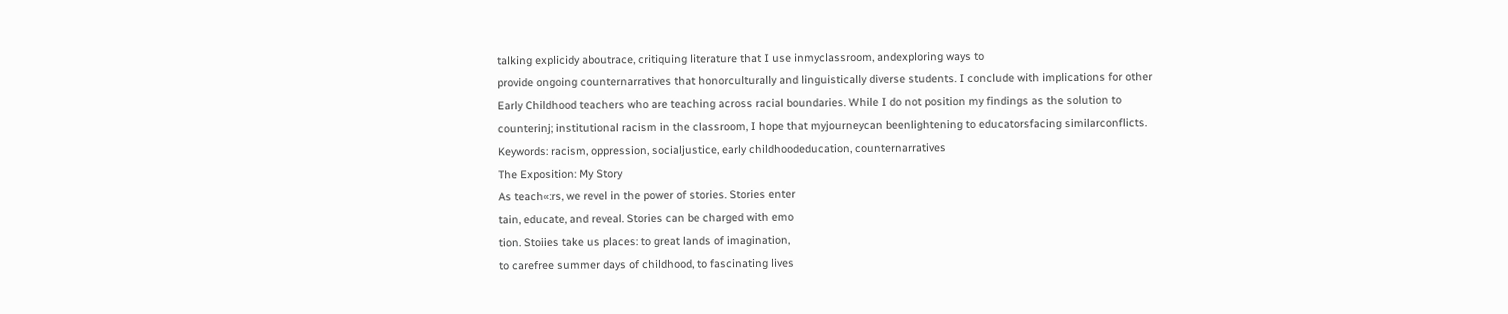talking explicidy aboutrace, critiquing literature that I use inmyclassroom, andexploring ways to
provide ongoing counternarratives that honorculturally and linguistically diverse students. I conclude with implications for other
Early Childhood teachers who are teaching across racial boundaries. While I do not position my findings as the solution to
counterinj; institutional racism in the classroom, I hope that myjourneycan beenlightening to educatorsfacing similarconflicts.
Keywords: racism, oppression, socialjustice, early childhoodeducation, counternarratives
The Exposition: My Story
As teach«:rs, we revel in the power of stories. Stories enter
tain, educate, and reveal. Stories can be charged with emo
tion. Stoiies take us places: to great lands of imagination,
to carefree summer days of childhood, to fascinating lives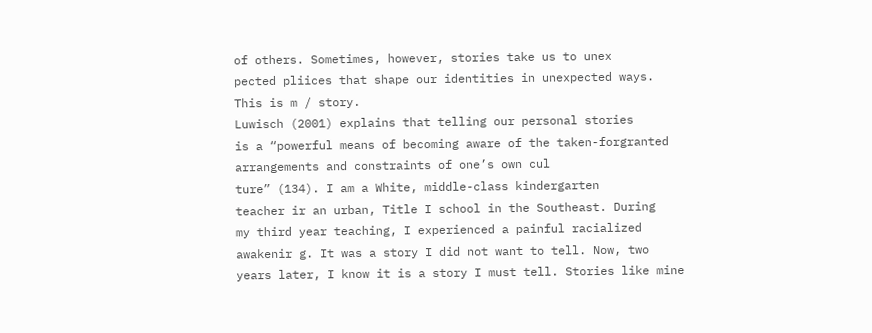of others. Sometimes, however, stories take us to unex
pected pliices that shape our identities in unexpected ways.
This is m / story.
Luwisch (2001) explains that telling our personal stories
is a “powerful means of becoming aware of the taken-forgranted
arrangements and constraints of one’s own cul
ture” (134). I am a White, middle-class kindergarten
teacher ir an urban, Title I school in the Southeast. During
my third year teaching, I experienced a painful racialized
awakenir g. It was a story I did not want to tell. Now, two
years later, I know it is a story I must tell. Stories like mine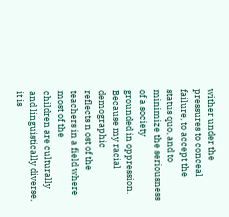wither under the pressures to conceal failure, to accept the
status quo, and to minimize the seriousness of a society
grounded in oppression. Because my racial demographic
reflects n ost of the teachers in a field where most of the
children are culturally and linguistically diverse, it is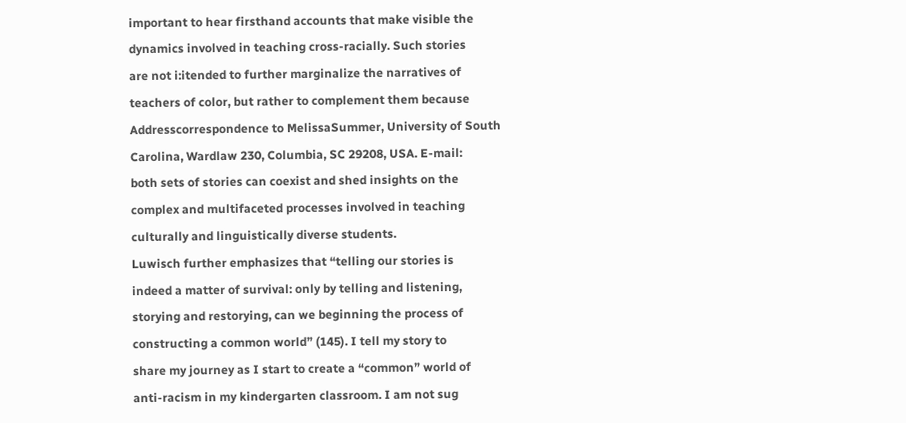important to hear firsthand accounts that make visible the
dynamics involved in teaching cross-racially. Such stories
are not i:itended to further marginalize the narratives of
teachers of color, but rather to complement them because
Addresscorrespondence to MelissaSummer, University of South
Carolina, Wardlaw 230, Columbia, SC 29208, USA. E-mail:
both sets of stories can coexist and shed insights on the
complex and multifaceted processes involved in teaching
culturally and linguistically diverse students.
Luwisch further emphasizes that “telling our stories is
indeed a matter of survival: only by telling and listening,
storying and restorying, can we beginning the process of
constructing a common world” (145). I tell my story to
share my journey as I start to create a “common” world of
anti-racism in my kindergarten classroom. I am not sug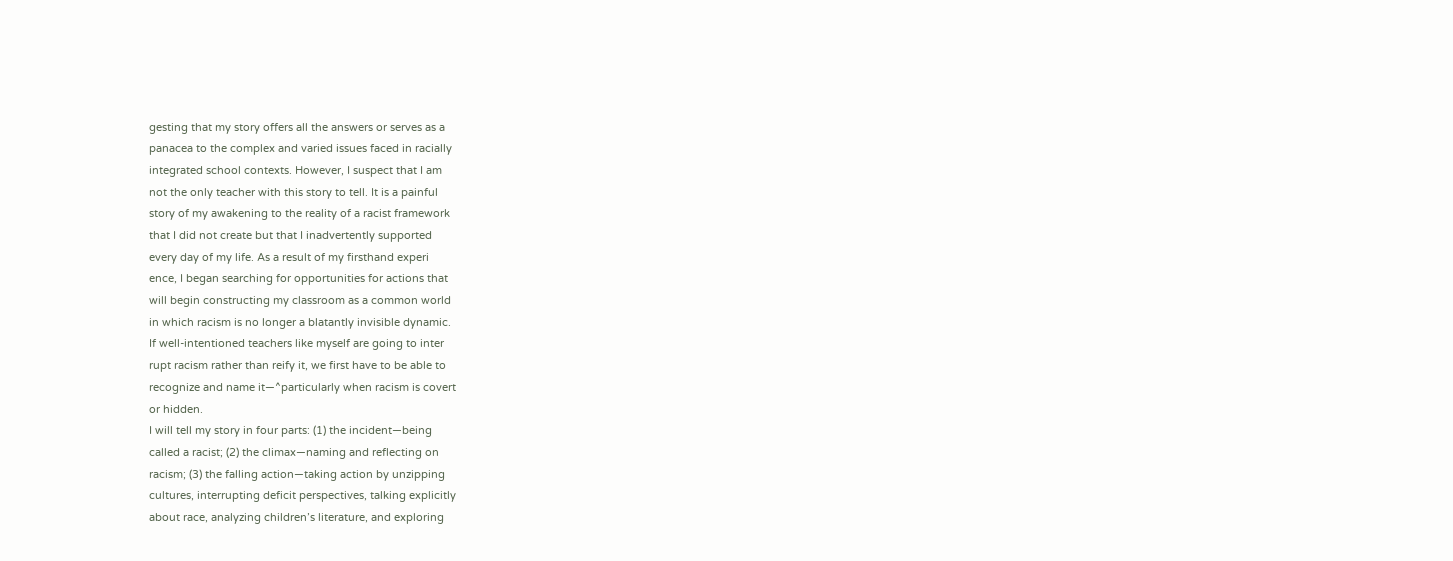gesting that my story offers all the answers or serves as a
panacea to the complex and varied issues faced in racially
integrated school contexts. However, I suspect that I am
not the only teacher with this story to tell. It is a painful
story of my awakening to the reality of a racist framework
that I did not create but that I inadvertently supported
every day of my life. As a result of my firsthand experi
ence, I began searching for opportunities for actions that
will begin constructing my classroom as a common world
in which racism is no longer a blatantly invisible dynamic.
If well-intentioned teachers like myself are going to inter
rupt racism rather than reify it, we first have to be able to
recognize and name it—^particularly when racism is covert
or hidden.
I will tell my story in four parts: (1) the incident—being
called a racist; (2) the climax—naming and reflecting on
racism; (3) the falling action—taking action by unzipping
cultures, interrupting deficit perspectives, talking explicitly
about race, analyzing children’s literature, and exploring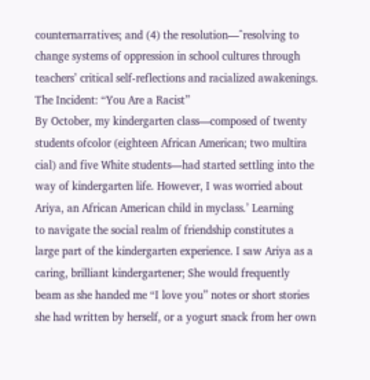counternarratives; and (4) the resolution—^resolving to
change systems of oppression in school cultures through
teachers’ critical self-reflections and racialized awakenings.
The Incident: “You Are a Racist”
By October, my kindergarten class—composed of twenty
students ofcolor (eighteen African American; two multira
cial) and five White students—had started settling into the
way of kindergarten life. However, I was worried about
Ariya, an African American child in myclass.’ Learning
to navigate the social realm of friendship constitutes a
large part of the kindergarten experience. I saw Ariya as a
caring, brilliant kindergartener; She would frequently
beam as she handed me “I love you” notes or short stories
she had written by herself, or a yogurt snack from her own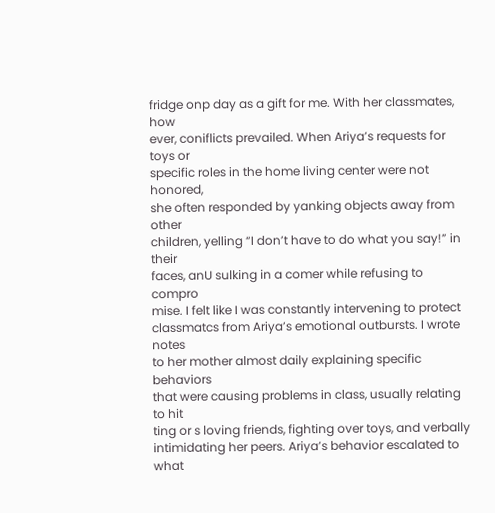fridge onp day as a gift for me. With her classmates, how
ever, coniflicts prevailed. When Ariya’s requests for toys or
specific roles in the home living center were not honored,
she often responded by yanking objects away from other
children, yelling “I don’t have to do what you say!” in their
faces, anU sulking in a comer while refusing to compro
mise. I felt like I was constantly intervening to protect
classmatcs from Ariya’s emotional outbursts. I wrote notes
to her mother almost daily explaining specific behaviors
that were causing problems in class, usually relating to hit
ting or s loving friends, fighting over toys, and verbally
intimidating her peers. Ariya’s behavior escalated to what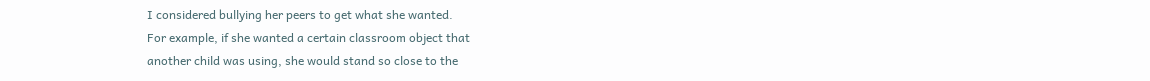I considered bullying her peers to get what she wanted.
For example, if she wanted a certain classroom object that
another child was using, she would stand so close to the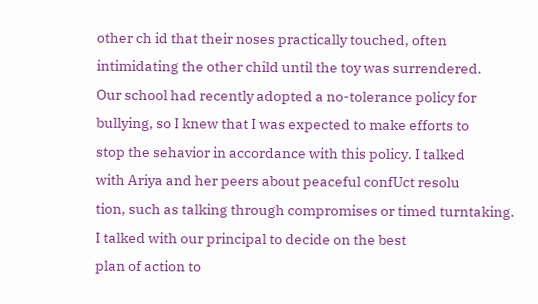other ch id that their noses practically touched, often
intimidating the other child until the toy was surrendered.
Our school had recently adopted a no-tolerance policy for
bullying, so I knew that I was expected to make efforts to
stop the sehavior in accordance with this policy. I talked
with Ariya and her peers about peaceful confUct resolu
tion, such as talking through compromises or timed turntaking.
I talked with our principal to decide on the best
plan of action to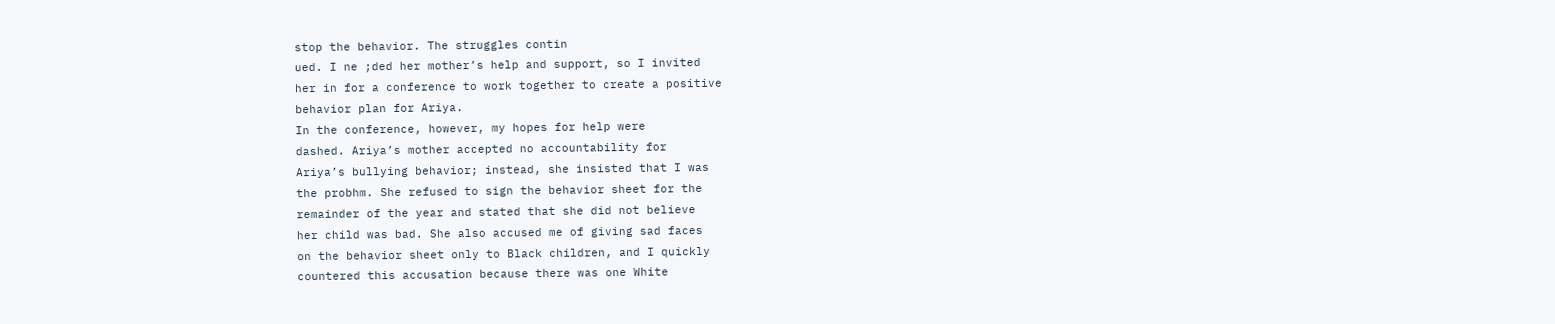stop the behavior. The struggles contin
ued. I ne ;ded her mother’s help and support, so I invited
her in for a conference to work together to create a positive
behavior plan for Ariya.
In the conference, however, my hopes for help were
dashed. Ariya’s mother accepted no accountability for
Ariya’s bullying behavior; instead, she insisted that I was
the probhm. She refused to sign the behavior sheet for the
remainder of the year and stated that she did not believe
her child was bad. She also accused me of giving sad faces
on the behavior sheet only to Black children, and I quickly
countered this accusation because there was one White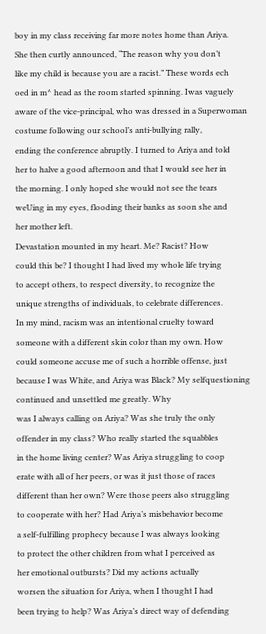boy in my class receiving far more notes home than Ariya.
She then curtly announced, “The reason why you don’t
like my child is because you are a racist.” These words ech
oed in m^ head as the room started spinning. Iwas vaguely
aware of the vice-principal, who was dressed in a Superwoman
costume following our school’s anti-bullying rally,
ending the conference abruptly. I turned to Ariya and told
her to halve a good afternoon and that I would see her in
the morning. I only hoped she would not see the tears
weUing in my eyes, flooding their banks as soon she and
her mother left.
Devastation mounted in my heart. Me? Racist? How
could this be? I thought I had lived my whole life trying
to accept others, to respect diversity, to recognize the
unique strengths of individuals, to celebrate differences.
In my mind, racism was an intentional cruelty toward
someone with a different skin color than my own. How
could someone accuse me of such a horrible offense, just
because I was White, and Ariya was Black? My selfquestioning
continued and unsettled me greatly. Why
was I always calling on Ariya? Was she truly the only
offender in my class? Who really started the squabbles
in the home living center? Was Ariya struggling to coop
erate with all of her peers, or was it just those of races
different than her own? Were those peers also struggling
to cooperate with her? Had Ariya’s misbehavior become
a self-fulfilling prophecy because I was always looking
to protect the other children from what I perceived as
her emotional outbursts? Did my actions actually
worsen the situation for Ariya, when I thought I had
been trying to help? Was Ariya’s direct way of defending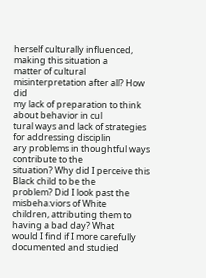herself culturally influenced, making this situation a
matter of cultural misinterpretation after all? How did
my lack of preparation to think about behavior in cul
tural ways and lack of strategies for addressing disciplin
ary problems in thoughtful ways contribute to the
situation? Why did I perceive this Black child to be the
problem? Did I look past the misbeha:viors of White
children, attributing them to having a bad day? What
would I find if I more carefully documented and studied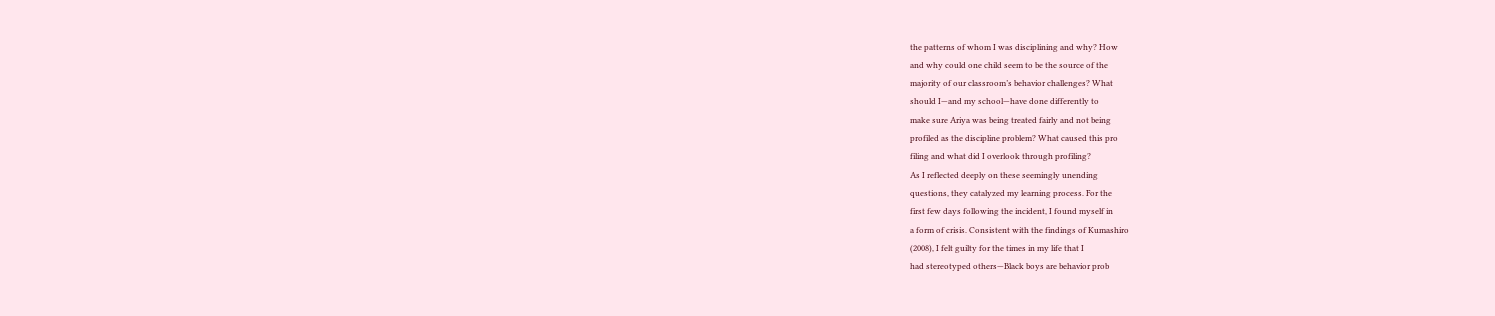the patterns of whom I was disciplining and why? How
and why could one child seem to be the source of the
majority of our classroom’s behavior challenges? What
should I—and my school—have done differently to
make sure Ariya was being treated fairly and not being
profiled as the discipline problem? What caused this pro
filing and what did I overlook through profiling?
As I reflected deeply on these seemingly unending
questions, they catalyzed my learning process. For the
first few days following the incident, I found myself in
a form of crisis. Consistent with the findings of Kumashiro
(2008), I felt guilty for the times in my life that I
had stereotyped others—Black boys are behavior prob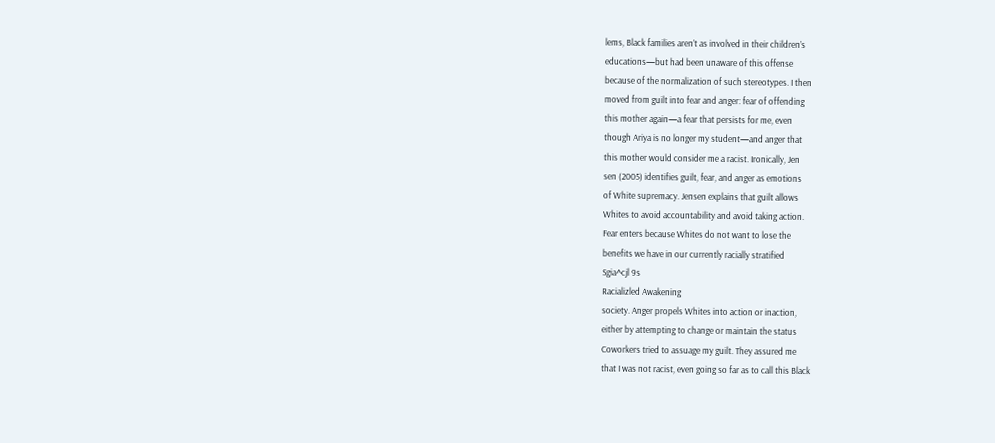lems, Black families aren’t as involved in their children’s
educations—but had been unaware of this offense
because of the normalization of such stereotypes. I then
moved from guilt into fear and anger: fear of offending
this mother again—a fear that persists for me, even
though Ariya is no longer my student—and anger that
this mother would consider me a racist. Ironically, Jen
sen (2005) identifies guilt, fear, and anger as emotions
of White supremacy. Jensen explains that guilt allows
Whites to avoid accountability and avoid taking action.
Fear enters because Whites do not want to lose the
benefits we have in our currently racially stratified
Sgia^cjl 9s
Racializled Awakening
society. Anger propels Whites into action or inaction,
either by attempting to change or maintain the status
Coworkers tried to assuage my guilt. They assured me
that I was not racist, even going so far as to call this Black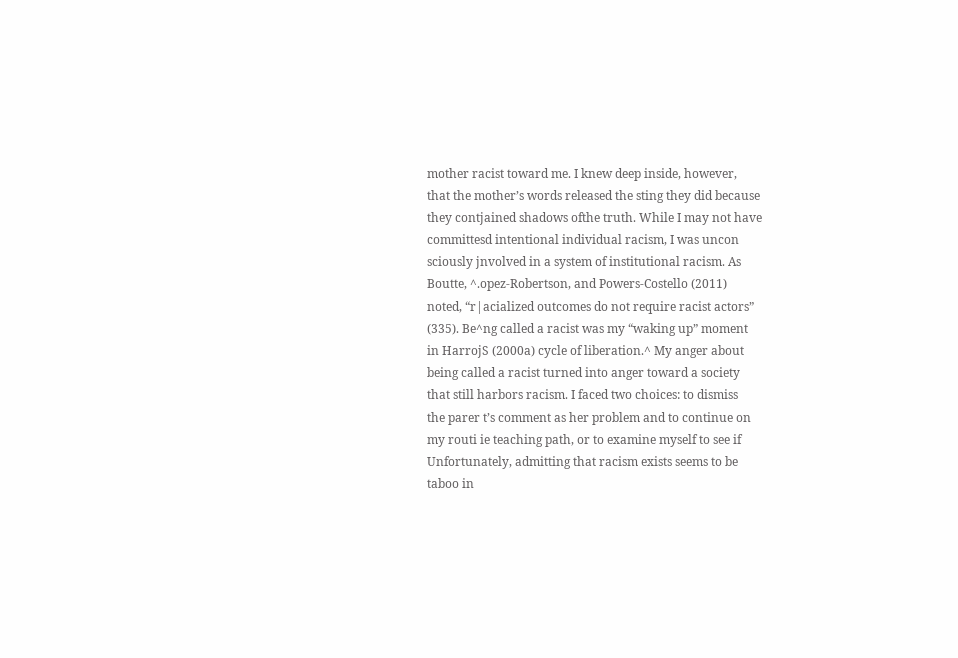mother racist toward me. I knew deep inside, however,
that the mother’s words released the sting they did because
they contjained shadows ofthe truth. While I may not have
committesd intentional individual racism, I was uncon
sciously jnvolved in a system of institutional racism. As
Boutte, ^.opez-Robertson, and Powers-Costello (2011)
noted, “r|acialized outcomes do not require racist actors”
(335). Be^ng called a racist was my “waking up” moment
in HarrojS (2000a) cycle of liberation.^ My anger about
being called a racist turned into anger toward a society
that still harbors racism. I faced two choices: to dismiss
the parer t’s comment as her problem and to continue on
my routi ie teaching path, or to examine myself to see if
Unfortunately, admitting that racism exists seems to be
taboo in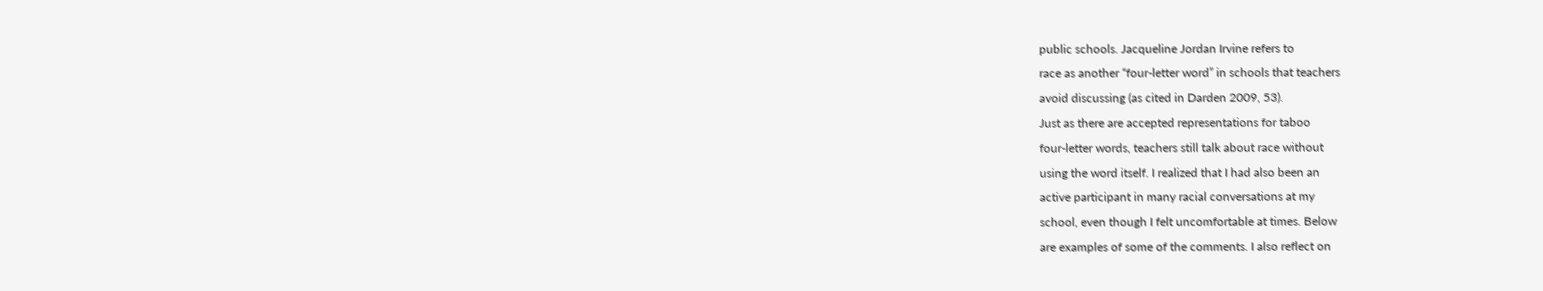public schools. Jacqueline Jordan Irvine refers to
race as another “four-letter word” in schools that teachers
avoid discussing (as cited in Darden 2009, 53).
Just as there are accepted representations for taboo
four-letter words, teachers still talk about race without
using the word itself. I realized that I had also been an
active participant in many racial conversations at my
school, even though I felt uncomfortable at times. Below
are examples of some of the comments. I also reflect on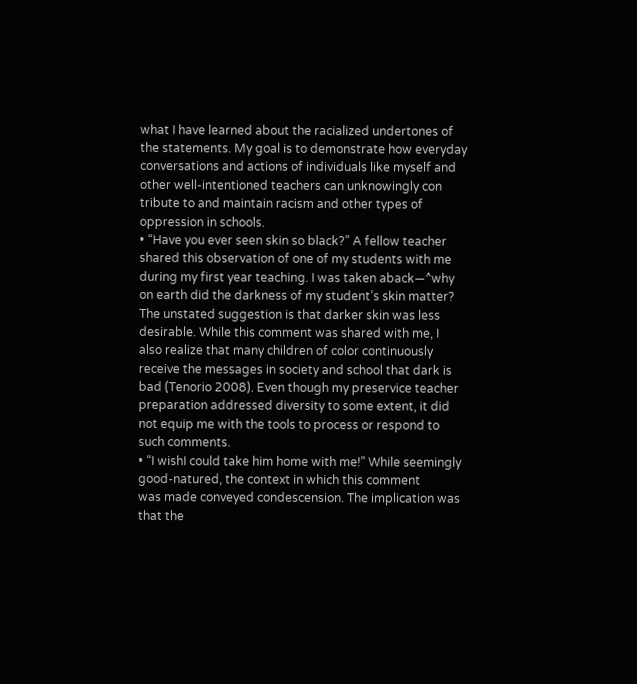what I have learned about the racialized undertones of
the statements. My goal is to demonstrate how everyday
conversations and actions of individuals like myself and
other well-intentioned teachers can unknowingly con
tribute to and maintain racism and other types of
oppression in schools.
• “Have you ever seen skin so black?” A fellow teacher
shared this observation of one of my students with me
during my first year teaching. I was taken aback—^why
on earth did the darkness of my student’s skin matter?
The unstated suggestion is that darker skin was less
desirable. While this comment was shared with me, I
also realize that many children of color continuously
receive the messages in society and school that dark is
bad (Tenorio 2008). Even though my preservice teacher
preparation addressed diversity to some extent, it did
not equip me with the tools to process or respond to
such comments.
• “I wishI could take him home with me!” While seemingly
good-natured, the context in which this comment
was made conveyed condescension. The implication was
that the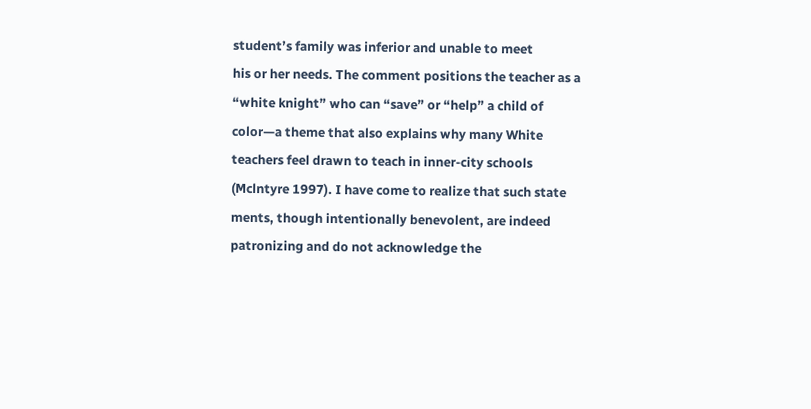student’s family was inferior and unable to meet
his or her needs. The comment positions the teacher as a
“white knight” who can “save” or “help” a child of
color—a theme that also explains why many White
teachers feel drawn to teach in inner-city schools
(Mclntyre 1997). I have come to realize that such state
ments, though intentionally benevolent, are indeed
patronizing and do not acknowledge the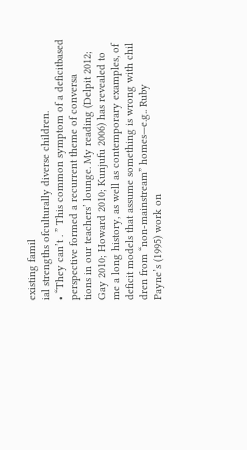existing famil
ial strengths ofculturally diverse children.
• “They can’t . ” This common symptom of a deficitbased
perspective formed a recurrent theme of conversa
tions in our teachers’ lounge. My reading (Delpit 2012;
Gay 2010; Howard 2010; Kunjufu 2006) has revealed to
me a long history, as well as contemporary examples, of
deficit models that assume something is wrong with chil
dren from “non-mainstream” homes—e.g.. Ruby
Payne’s (1995) work on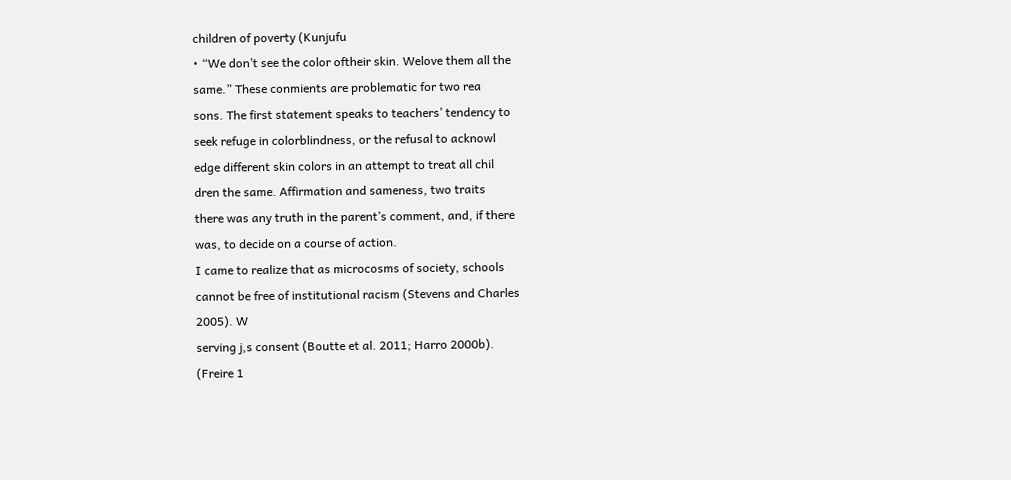children of poverty (Kunjufu
• “We don’t see the color oftheir skin. Welove them all the
same.” These conmients are problematic for two rea
sons. The first statement speaks to teachers’ tendency to
seek refuge in colorblindness, or the refusal to acknowl
edge different skin colors in an attempt to treat all chil
dren the same. Affirmation and sameness, two traits
there was any truth in the parent’s comment, and, if there
was, to decide on a course of action.
I came to realize that as microcosms of society, schools
cannot be free of institutional racism (Stevens and Charles
2005). W
serving j,s consent (Boutte et al. 2011; Harro 2000b).
(Freire 1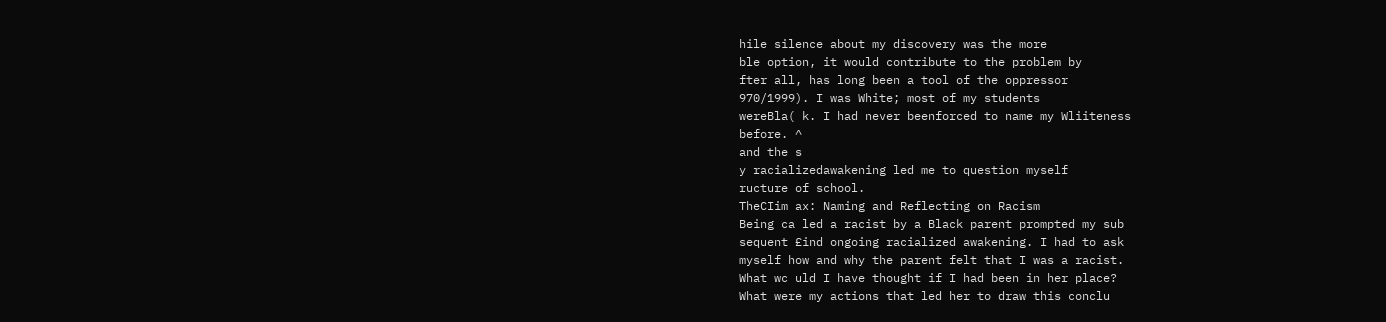hile silence about my discovery was the more
ble option, it would contribute to the problem by
fter all, has long been a tool of the oppressor
970/1999). I was White; most of my students
wereBla( k. I had never beenforced to name my Wliiteness
before. ^
and the s
y racializedawakening led me to question myself
ructure of school.
TheCIim ax: Naming and Reflecting on Racism
Being ca led a racist by a Black parent prompted my sub
sequent £ind ongoing racialized awakening. I had to ask
myself how and why the parent felt that I was a racist.
What wc uld I have thought if I had been in her place?
What were my actions that led her to draw this conclu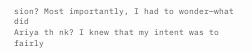sion? Most importantly, I had to wonder—what did
Ariya th nk? I knew that my intent was to fairly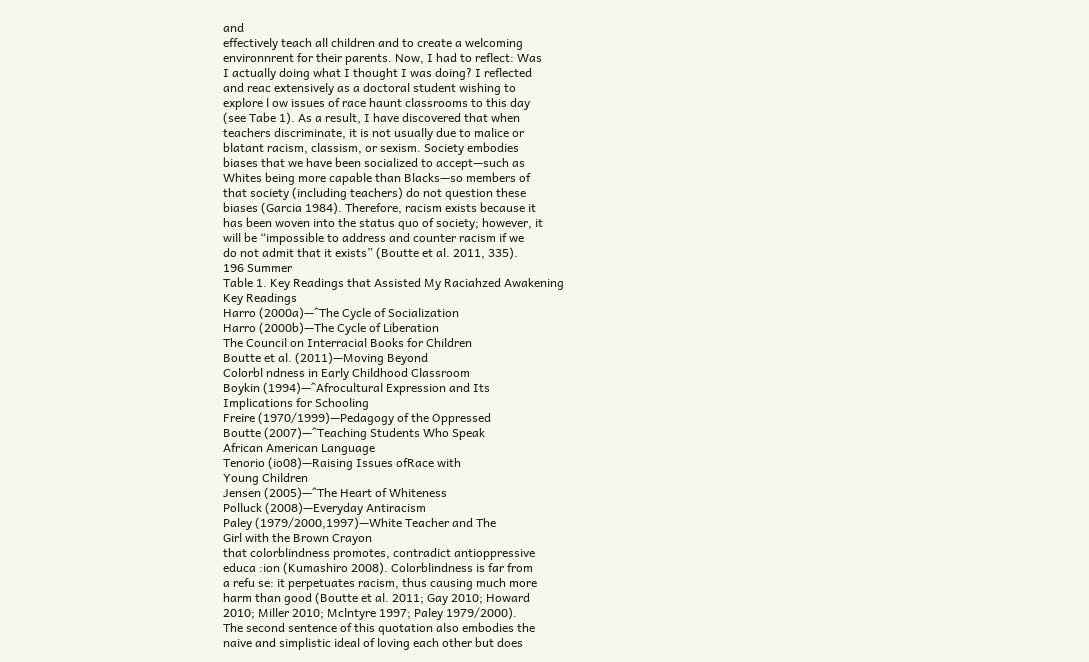and
effectively teach all children and to create a welcoming
environnrent for their parents. Now, I had to reflect: Was
I actually doing what I thought I was doing? I reflected
and reac extensively as a doctoral student wishing to
explore l ow issues of race haunt classrooms to this day
(see Tabe 1). As a result, I have discovered that when
teachers discriminate, it is not usually due to malice or
blatant racism, classism, or sexism. Society embodies
biases that we have been socialized to accept—such as
Whites being more capable than Blacks—so members of
that society (including teachers) do not question these
biases (Garcia 1984). Therefore, racism exists because it
has been woven into the status quo of society; however, it
will be “impossible to address and counter racism if we
do not admit that it exists” (Boutte et al. 2011, 335).
196 Summer
Table 1. Key Readings that Assisted My Raciahzed Awakening
Key Readings
Harro (2000a)—^The Cycle of Socialization
Harro (2000b)—The Cycle of Liberation
The Council on Interracial Books for Children
Boutte et al. (2011)—Moving Beyond
Colorbl ndness in Early Childhood Classroom
Boykin (1994)—^Afrocultural Expression and Its
Implications for Schooling
Freire (1970/1999)—Pedagogy of the Oppressed
Boutte (2007)—^Teaching Students Who Speak
African American Language
Tenorio (io08)—Raising Issues ofRace with
Young Children
Jensen (2005)—^The Heart of Whiteness
Polluck (2008)—Everyday Antiracism
Paley (1979/2000,1997)—White Teacher and The
Girl with the Brown Crayon
that colorblindness promotes, contradict antioppressive
educa :ion (Kumashiro 2008). Colorblindness is far from
a refu se: it perpetuates racism, thus causing much more
harm than good (Boutte et al. 2011; Gay 2010; Howard
2010; Miller 2010; Mclntyre 1997; Paley 1979/2000).
The second sentence of this quotation also embodies the
naive and simplistic ideal of loving each other but does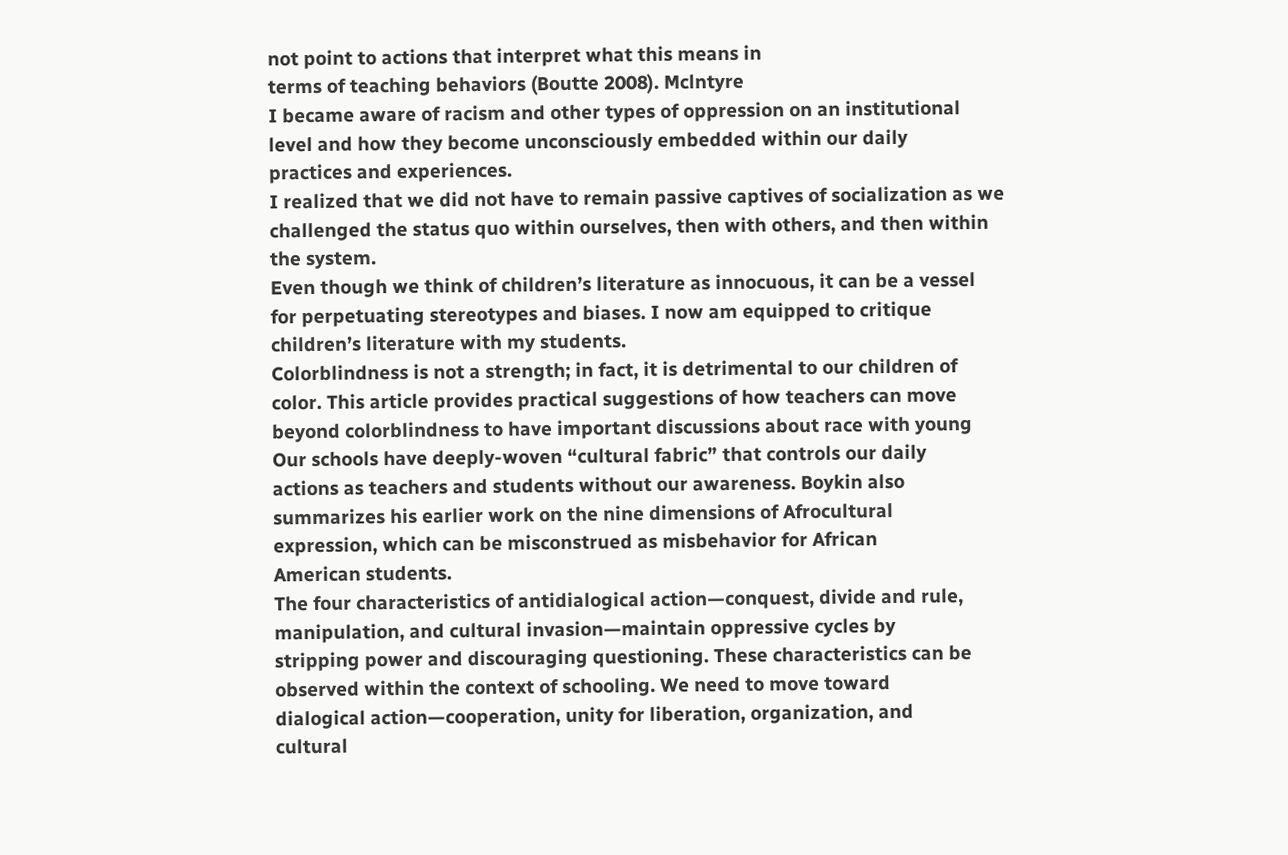not point to actions that interpret what this means in
terms of teaching behaviors (Boutte 2008). Mclntyre
I became aware of racism and other types of oppression on an institutional
level and how they become unconsciously embedded within our daily
practices and experiences.
I realized that we did not have to remain passive captives of socialization as we
challenged the status quo within ourselves, then with others, and then within
the system.
Even though we think of children’s literature as innocuous, it can be a vessel
for perpetuating stereotypes and biases. I now am equipped to critique
children’s literature with my students.
Colorblindness is not a strength; in fact, it is detrimental to our children of
color. This article provides practical suggestions of how teachers can move
beyond colorblindness to have important discussions about race with young
Our schools have deeply-woven “cultural fabric” that controls our daily
actions as teachers and students without our awareness. Boykin also
summarizes his earlier work on the nine dimensions of Afrocultural
expression, which can be misconstrued as misbehavior for African
American students.
The four characteristics of antidialogical action—conquest, divide and rule,
manipulation, and cultural invasion—maintain oppressive cycles by
stripping power and discouraging questioning. These characteristics can be
observed within the context of schooling. We need to move toward
dialogical action—cooperation, unity for liberation, organization, and
cultural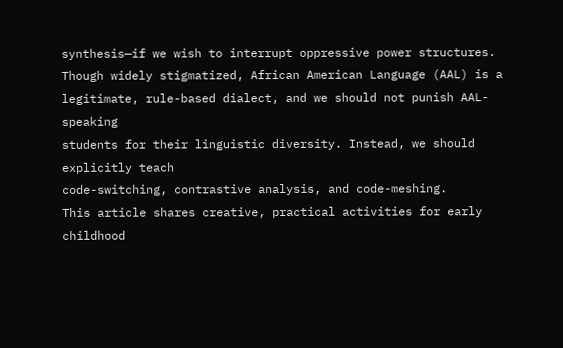synthesis—if we wish to interrupt oppressive power structures.
Though widely stigmatized, African American Language (AAL) is a
legitimate, rule-based dialect, and we should not punish AAL-speaking
students for their linguistic diversity. Instead, we should explicitly teach
code-switching, contrastive analysis, and code-meshing.
This article shares creative, practical activities for early childhood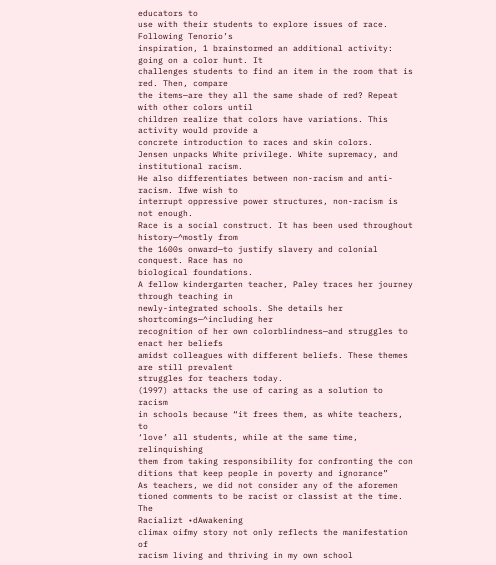educators to
use with their students to explore issues of race. Following Tenorio’s
inspiration, 1 brainstormed an additional activity: going on a color hunt. It
challenges students to find an item in the room that is red. Then, compare
the items—are they all the same shade of red? Repeat with other colors until
children realize that colors have variations. This activity would provide a
concrete introduction to races and skin colors.
Jensen unpacks White privilege. White supremacy, and institutional racism.
He also differentiates between non-racism and anti-racism. Ifwe wish to
interrupt oppressive power structures, non-racism is not enough.
Race is a social construct. It has been used throughout history—^mostly from
the 1600s onward—to justify slavery and colonial conquest. Race has no
biological foundations.
A fellow kindergarten teacher, Paley traces her journey through teaching in
newly-integrated schools. She details her shortcomings—^including her
recognition of her own colorblindness—and struggles to enact her beliefs
amidst colleagues with different beliefs. These themes are still prevalent
struggles for teachers today.
(1997) attacks the use of caring as a solution to racism
in schools because “it frees them, as white teachers, to
‘love’ all students, while at the same time, relinquishing
them from taking responsibility for confronting the con
ditions that keep people in poverty and ignorance”
As teachers, we did not consider any of the aforemen
tioned comments to be racist or classist at the time. The
Racializt •dAwakening
climax oifmy story not only reflects the manifestation of
racism living and thriving in my own school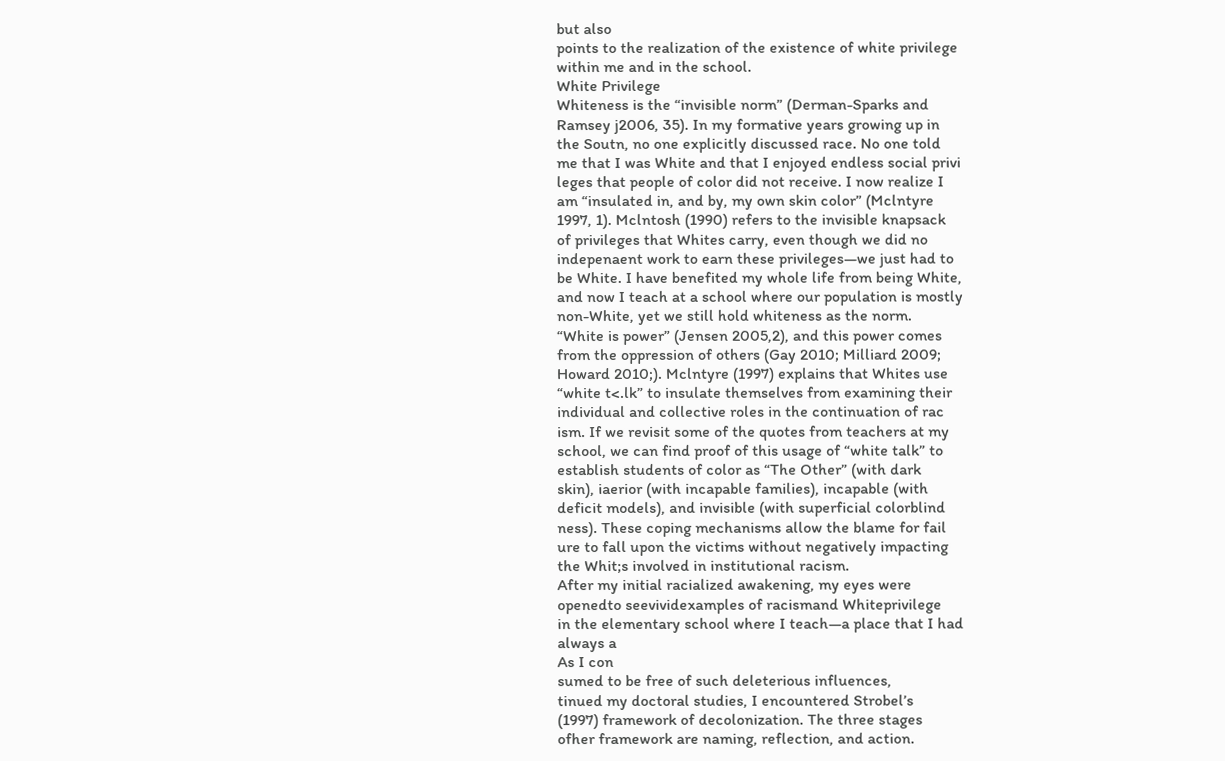but also
points to the realization of the existence of white privilege
within me and in the school.
White Privilege
Whiteness is the “invisible norm” (Derman-Sparks and
Ramsey j2006, 35). In my formative years growing up in
the Soutn, no one explicitly discussed race. No one told
me that I was White and that I enjoyed endless social privi
leges that people of color did not receive. I now realize I
am “insulated in, and by, my own skin color” (Mclntyre
1997, 1). Mclntosh (1990) refers to the invisible knapsack
of privileges that Whites carry, even though we did no
indepenaent work to earn these privileges—we just had to
be White. I have benefited my whole life from being White,
and now I teach at a school where our population is mostly
non-White, yet we still hold whiteness as the norm.
“White is power” (Jensen 2005,2), and this power comes
from the oppression of others (Gay 2010; Milliard 2009;
Howard 2010;). Mclntyre (1997) explains that Whites use
“white t<.lk” to insulate themselves from examining their
individual and collective roles in the continuation of rac
ism. If we revisit some of the quotes from teachers at my
school, we can find proof of this usage of “white talk” to
establish students of color as “The Other” (with dark
skin), iaerior (with incapable families), incapable (with
deficit models), and invisible (with superficial colorblind
ness). These coping mechanisms allow the blame for fail
ure to fall upon the victims without negatively impacting
the Whit;s involved in institutional racism.
After my initial racialized awakening, my eyes were
openedto seevividexamples of racismand Whiteprivilege
in the elementary school where I teach—a place that I had
always a
As I con
sumed to be free of such deleterious influences,
tinued my doctoral studies, I encountered Strobel’s
(1997) framework of decolonization. The three stages
ofher framework are naming, reflection, and action.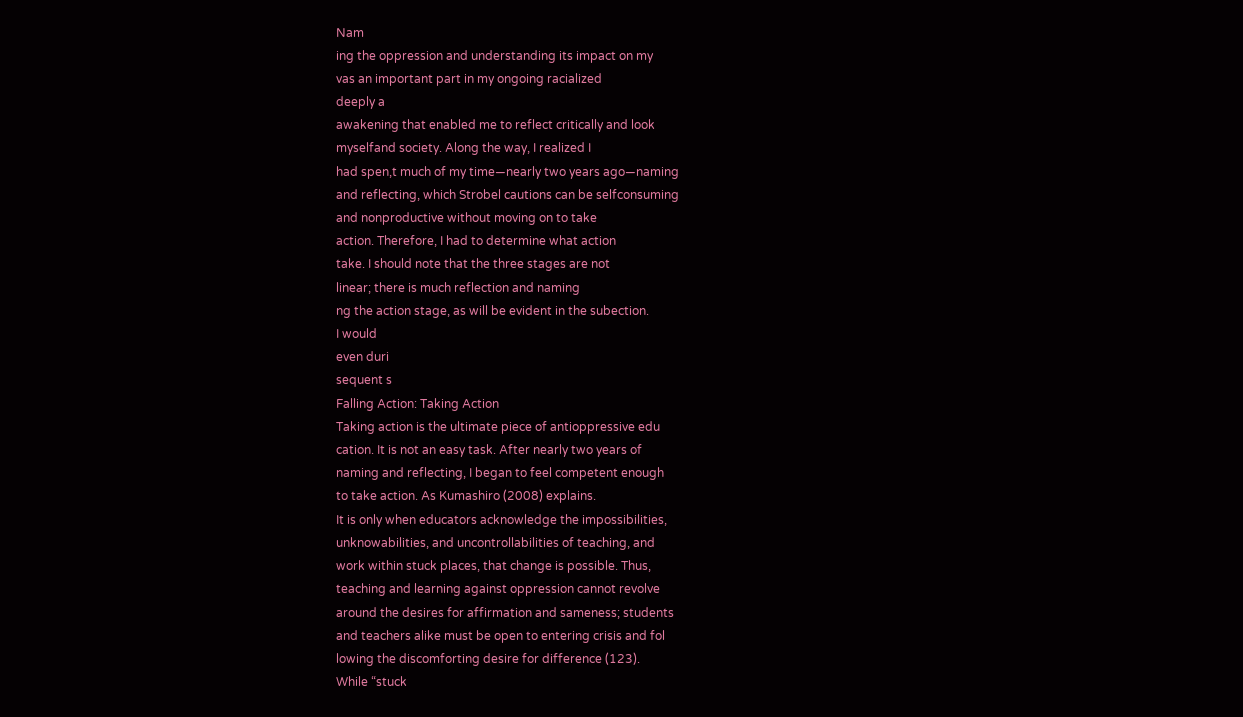Nam
ing the oppression and understanding its impact on my
vas an important part in my ongoing racialized
deeply a
awakening that enabled me to reflect critically and look
myselfand society. Along the way, I realized I
had spen,t much of my time—nearly two years ago—naming
and reflecting, which Strobel cautions can be selfconsuming
and nonproductive without moving on to take
action. Therefore, I had to determine what action
take. I should note that the three stages are not
linear; there is much reflection and naming
ng the action stage, as will be evident in the subection.
I would
even duri
sequent s
Falling Action: Taking Action
Taking action is the ultimate piece of antioppressive edu
cation. It is not an easy task. After nearly two years of
naming and reflecting, I began to feel competent enough
to take action. As Kumashiro (2008) explains.
It is only when educators acknowledge the impossibilities,
unknowabilities, and uncontrollabilities of teaching, and
work within stuck places, that change is possible. Thus,
teaching and learning against oppression cannot revolve
around the desires for affirmation and sameness; students
and teachers alike must be open to entering crisis and fol
lowing the discomforting desire for difference (123).
While “stuck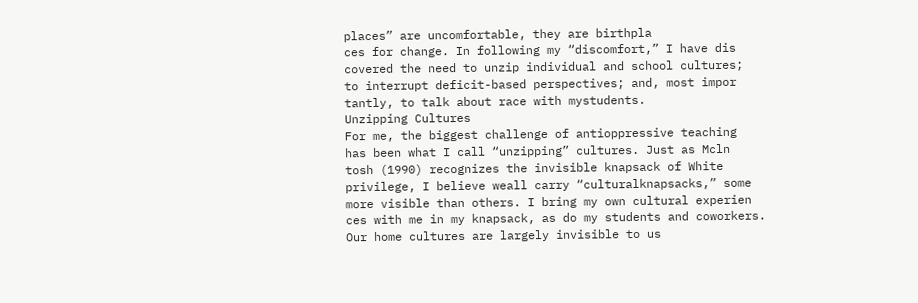places” are uncomfortable, they are birthpla
ces for change. In following my “discomfort,” I have dis
covered the need to unzip individual and school cultures;
to interrupt deficit-based perspectives; and, most impor
tantly, to talk about race with mystudents.
Unzipping Cultures
For me, the biggest challenge of antioppressive teaching
has been what I call “unzipping” cultures. Just as Mcln
tosh (1990) recognizes the invisible knapsack of White
privilege, I believe weall carry “culturalknapsacks,” some
more visible than others. I bring my own cultural experien
ces with me in my knapsack, as do my students and coworkers.
Our home cultures are largely invisible to us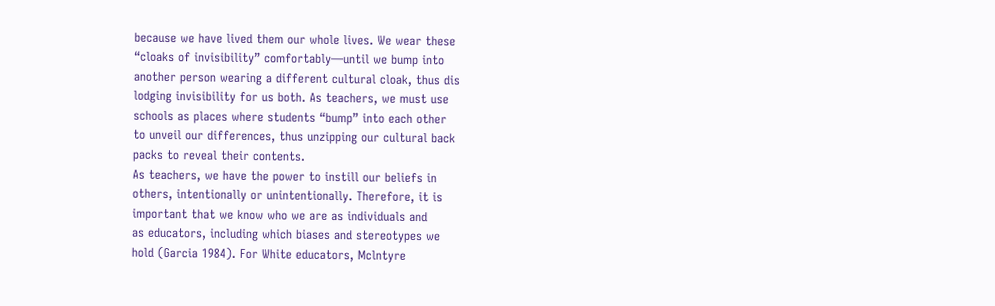because we have lived them our whole lives. We wear these
“cloaks of invisibility” comfortably—until we bump into
another person wearing a different cultural cloak, thus dis
lodging invisibility for us both. As teachers, we must use
schools as places where students “bump” into each other
to unveil our differences, thus unzipping our cultural back
packs to reveal their contents.
As teachers, we have the power to instill our beliefs in
others, intentionally or unintentionally. Therefore, it is
important that we know who we are as individuals and
as educators, including which biases and stereotypes we
hold (Garcia 1984). For White educators, Mclntyre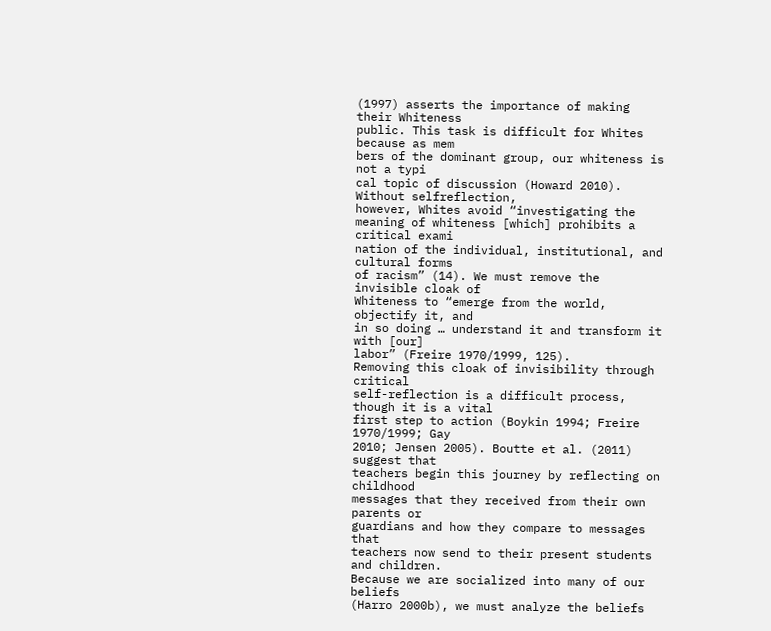(1997) asserts the importance of making their Whiteness
public. This task is difficult for Whites because as mem
bers of the dominant group, our whiteness is not a typi
cal topic of discussion (Howard 2010). Without selfreflection,
however, Whites avoid “investigating the
meaning of whiteness [which] prohibits a critical exami
nation of the individual, institutional, and cultural forms
of racism” (14). We must remove the invisible cloak of
Whiteness to “emerge from the world, objectify it, and
in so doing … understand it and transform it with [our]
labor” (Freire 1970/1999, 125).
Removing this cloak of invisibility through critical
self-reflection is a difficult process, though it is a vital
first step to action (Boykin 1994; Freire 1970/1999; Gay
2010; Jensen 2005). Boutte et al. (2011) suggest that
teachers begin this journey by reflecting on childhood
messages that they received from their own parents or
guardians and how they compare to messages that
teachers now send to their present students and children.
Because we are socialized into many of our beliefs
(Harro 2000b), we must analyze the beliefs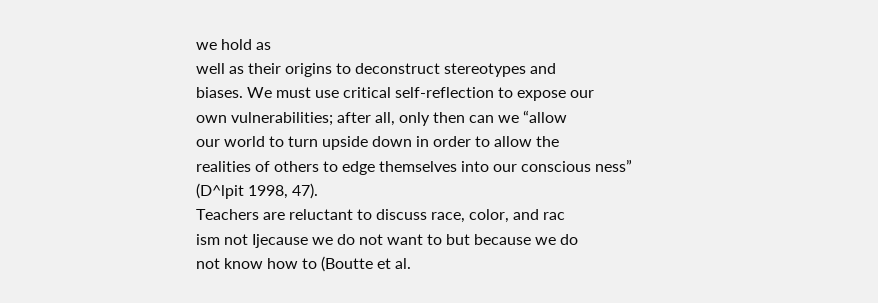we hold as
well as their origins to deconstruct stereotypes and
biases. We must use critical self-reflection to expose our
own vulnerabilities; after all, only then can we “allow
our world to turn upside down in order to allow the
realities of others to edge themselves into our conscious ness” (D^lpit 1998, 47).
Teachers are reluctant to discuss race, color, and rac
ism not Ijecause we do not want to but because we do
not know how to (Boutte et al.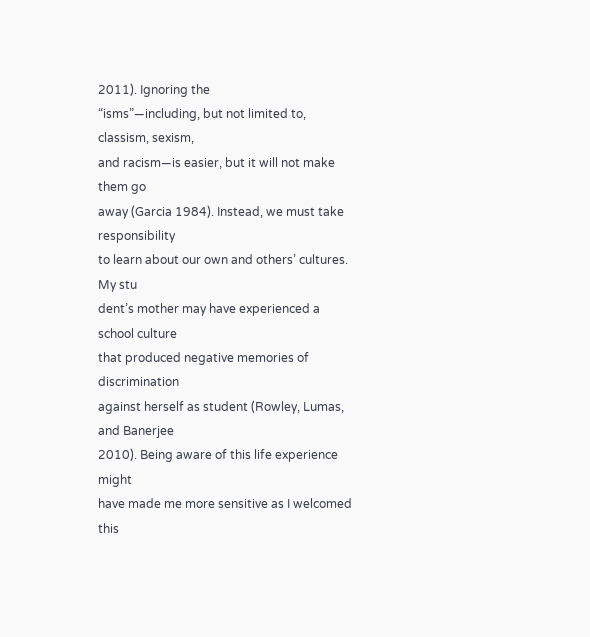2011). Ignoring the
“isms”—including, but not limited to, classism, sexism,
and racism—is easier, but it will not make them go
away (Garcia 1984). Instead, we must take responsibility
to learn about our own and others’ cultures. My stu
dent’s mother may have experienced a school culture
that produced negative memories of discrimination
against herself as student (Rowley, Lumas, and Banerjee
2010). Being aware of this life experience might
have made me more sensitive as I welcomed this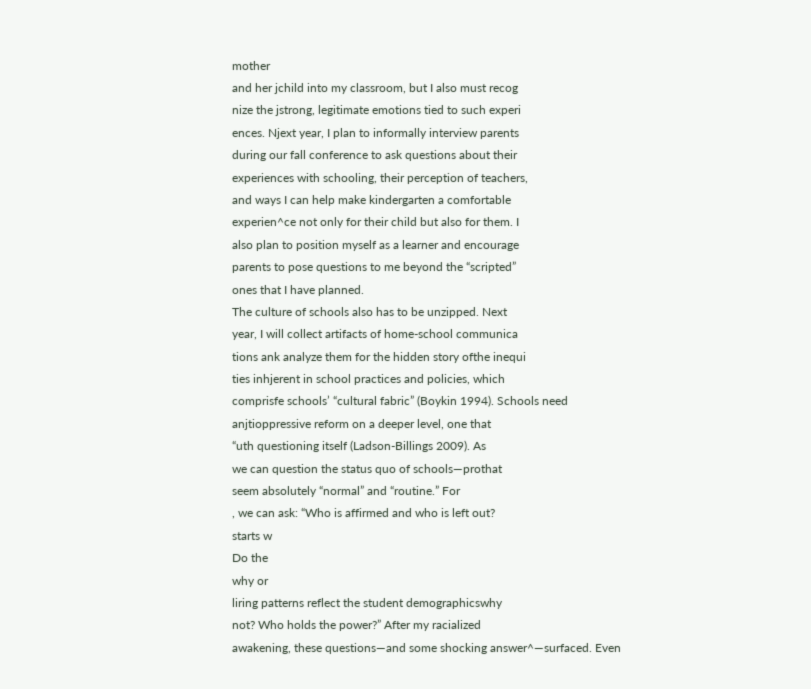mother
and her jchild into my classroom, but I also must recog
nize the jstrong, legitimate emotions tied to such experi
ences. Njext year, I plan to informally interview parents
during our fall conference to ask questions about their
experiences with schooling, their perception of teachers,
and ways I can help make kindergarten a comfortable
experien^ce not only for their child but also for them. I
also plan to position myself as a learner and encourage
parents to pose questions to me beyond the “scripted”
ones that I have planned.
The culture of schools also has to be unzipped. Next
year, I will collect artifacts of home-school communica
tions ank analyze them for the hidden story ofthe inequi
ties inhjerent in school practices and policies, which
comprisfe schools’ “cultural fabric” (Boykin 1994). Schools need anjtioppressive reform on a deeper level, one that
“uth questioning itself (Ladson-Billings 2009). As
we can question the status quo of schools—prothat
seem absolutely “normal” and “routine.” For
, we can ask: “Who is affirmed and who is left out?
starts w
Do the
why or
liring patterns reflect the student demographicswhy
not? Who holds the power?” After my racialized
awakening, these questions—and some shocking answer^—surfaced. Even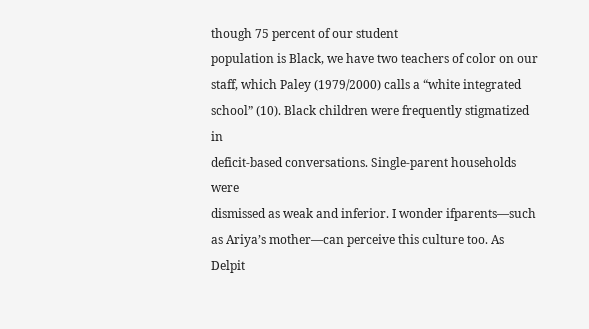though 75 percent of our student
population is Black, we have two teachers of color on our
staff, which Paley (1979/2000) calls a “white integrated
school” (10). Black children were frequently stigmatized in
deficit-based conversations. Single-parent households were
dismissed as weak and inferior. I wonder ifparents—such
as Ariya’s mother—can perceive this culture too. As Delpit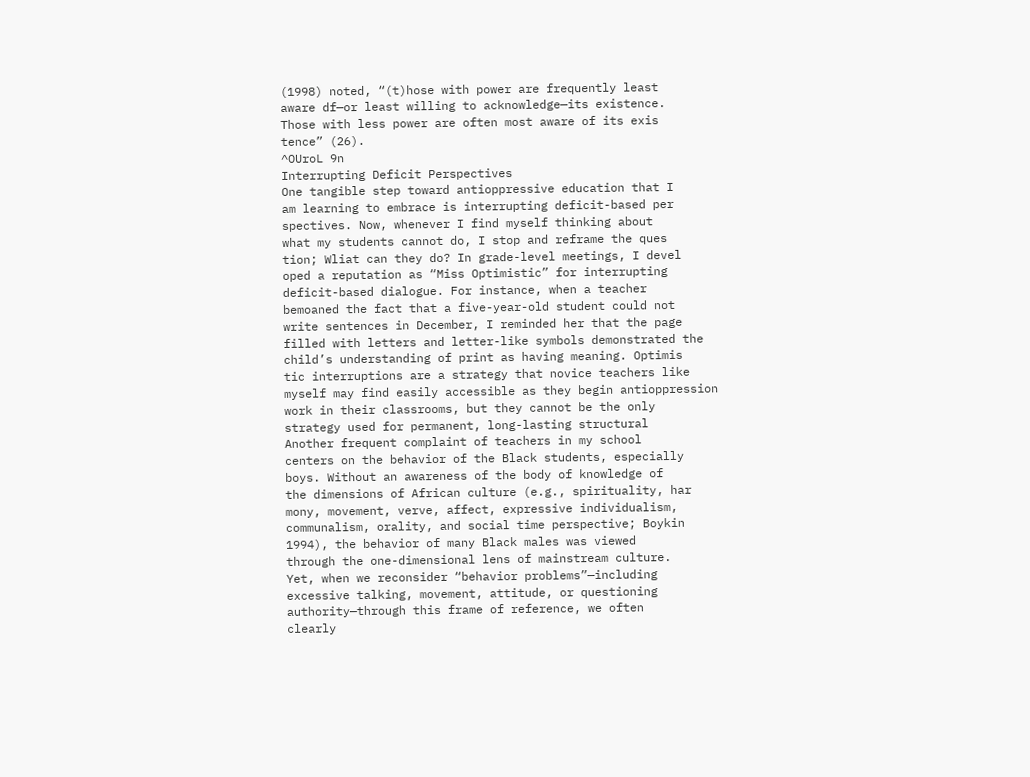(1998) noted, “(t)hose with power are frequently least
aware df—or least willing to acknowledge—its existence.
Those with less power are often most aware of its exis
tence” (26).
^OUroL 9n
Interrupting Deficit Perspectives
One tangible step toward antioppressive education that I
am learning to embrace is interrupting deficit-based per
spectives. Now, whenever I find myself thinking about
what my students cannot do, I stop and reframe the ques
tion; Wliat can they do? In grade-level meetings, I devel
oped a reputation as “Miss Optimistic” for interrupting
deficit-based dialogue. For instance, when a teacher
bemoaned the fact that a five-year-old student could not
write sentences in December, I reminded her that the page
filled with letters and letter-like symbols demonstrated the
child’s understanding of print as having meaning. Optimis
tic interruptions are a strategy that novice teachers like
myself may find easily accessible as they begin antioppression
work in their classrooms, but they cannot be the only
strategy used for permanent, long-lasting structural
Another frequent complaint of teachers in my school
centers on the behavior of the Black students, especially
boys. Without an awareness of the body of knowledge of
the dimensions of African culture (e.g., spirituality, har
mony, movement, verve, affect, expressive individualism,
communalism, orality, and social time perspective; Boykin
1994), the behavior of many Black males was viewed
through the one-dimensional lens of mainstream culture.
Yet, when we reconsider “behavior problems”—including
excessive talking, movement, attitude, or questioning
authority—through this frame of reference, we often
clearly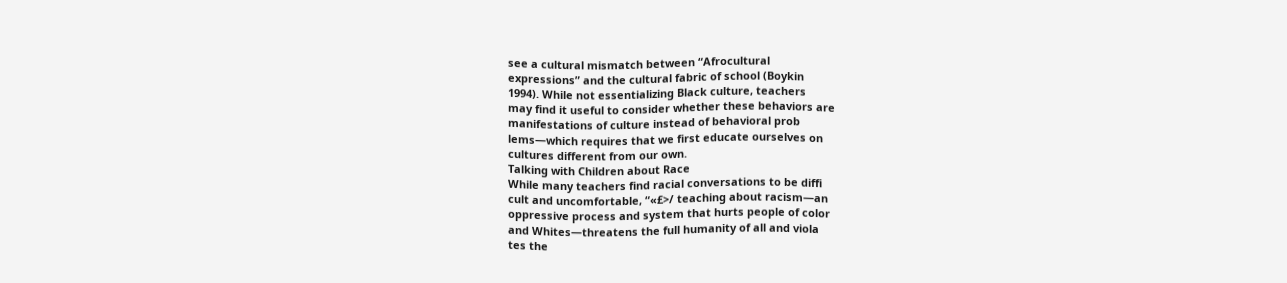see a cultural mismatch between “Afrocultural
expressions” and the cultural fabric of school (Boykin
1994). While not essentializing Black culture, teachers
may find it useful to consider whether these behaviors are
manifestations of culture instead of behavioral prob
lems—which requires that we first educate ourselves on
cultures different from our own.
Talking with Children about Race
While many teachers find racial conversations to be diffi
cult and uncomfortable, “«£>/ teaching about racism—an
oppressive process and system that hurts people of color
and Whites—threatens the full humanity of all and viola
tes the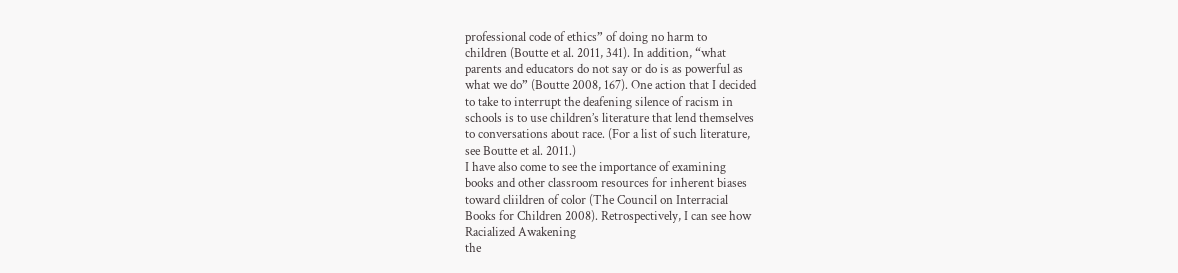professional code of ethics” of doing no harm to
children (Boutte et al. 2011, 341). In addition, “what
parents and educators do not say or do is as powerful as
what we do” (Boutte 2008, 167). One action that I decided
to take to interrupt the deafening silence of racism in
schools is to use children’s literature that lend themselves
to conversations about race. (For a list of such literature,
see Boutte et al. 2011.)
I have also come to see the importance of examining
books and other classroom resources for inherent biases
toward cliildren of color (The Council on Interracial
Books for Children 2008). Retrospectively, I can see how
Racialized Awakening
the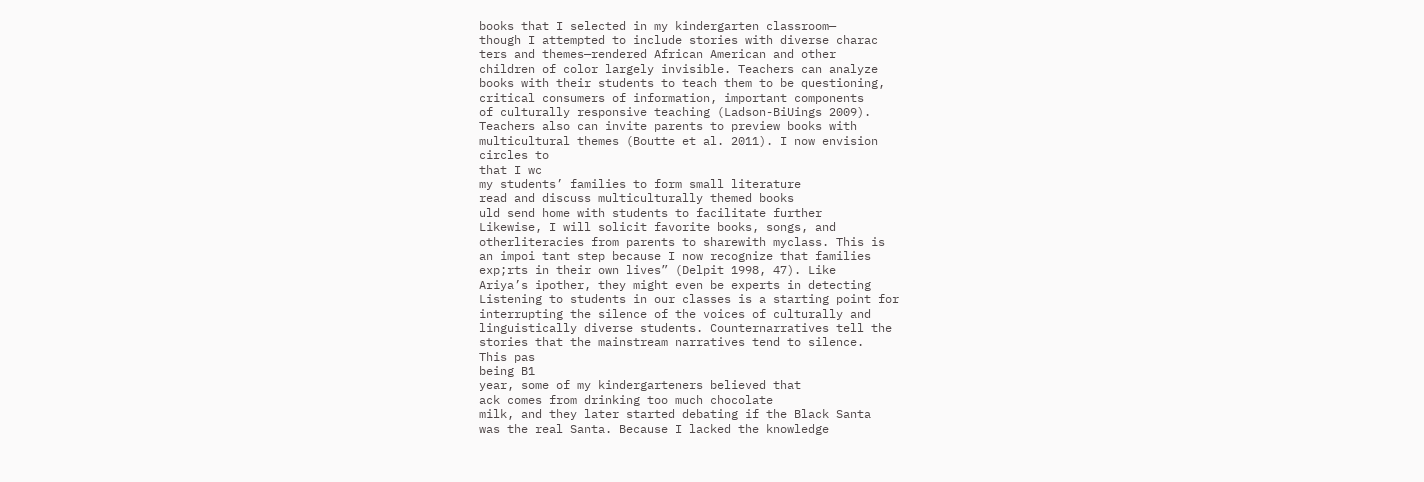books that I selected in my kindergarten classroom—
though I attempted to include stories with diverse charac
ters and themes—rendered African American and other
children of color largely invisible. Teachers can analyze
books with their students to teach them to be questioning,
critical consumers of information, important components
of culturally responsive teaching (Ladson-BiUings 2009).
Teachers also can invite parents to preview books with
multicultural themes (Boutte et al. 2011). I now envision
circles to
that I wc
my students’ families to form small literature
read and discuss multiculturally themed books
uld send home with students to facilitate further
Likewise, I will solicit favorite books, songs, and
otherliteracies from parents to sharewith myclass. This is
an impoi tant step because I now recognize that families
exp;rts in their own lives” (Delpit 1998, 47). Like
Ariya’s ipother, they might even be experts in detecting
Listening to students in our classes is a starting point for
interrupting the silence of the voices of culturally and
linguistically diverse students. Counternarratives tell the
stories that the mainstream narratives tend to silence.
This pas
being B1
year, some of my kindergarteners believed that
ack comes from drinking too much chocolate
milk, and they later started debating if the Black Santa
was the real Santa. Because I lacked the knowledge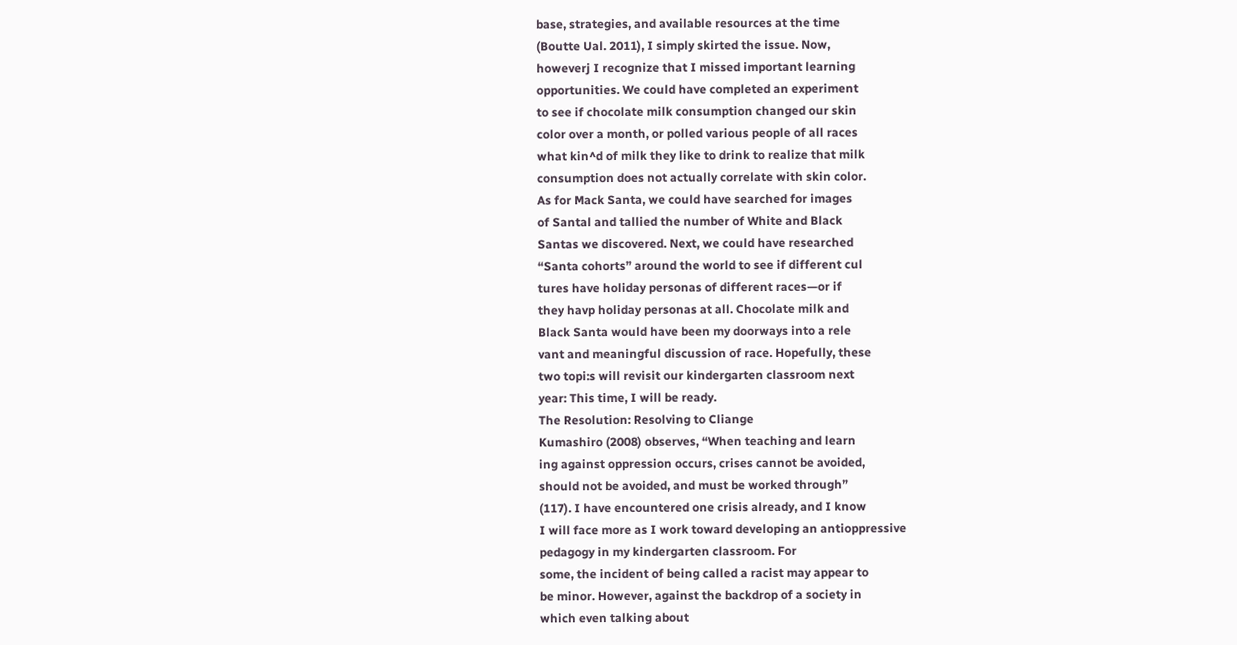base, strategies, and available resources at the time
(Boutte Ual. 2011), I simply skirted the issue. Now,
howeverj I recognize that I missed important learning
opportunities. We could have completed an experiment
to see if chocolate milk consumption changed our skin
color over a month, or polled various people of all races
what kin^d of milk they like to drink to realize that milk
consumption does not actually correlate with skin color.
As for Mack Santa, we could have searched for images
of Santal and tallied the number of White and Black
Santas we discovered. Next, we could have researched
“Santa cohorts” around the world to see if different cul
tures have holiday personas of different races—or if
they havp holiday personas at all. Chocolate milk and
Black Santa would have been my doorways into a rele
vant and meaningful discussion of race. Hopefully, these
two topi:s will revisit our kindergarten classroom next
year: This time, I will be ready.
The Resolution: Resolving to Cliange
Kumashiro (2008) observes, “When teaching and learn
ing against oppression occurs, crises cannot be avoided,
should not be avoided, and must be worked through”
(117). I have encountered one crisis already, and I know
I will face more as I work toward developing an antioppressive
pedagogy in my kindergarten classroom. For
some, the incident of being called a racist may appear to
be minor. However, against the backdrop of a society in
which even talking about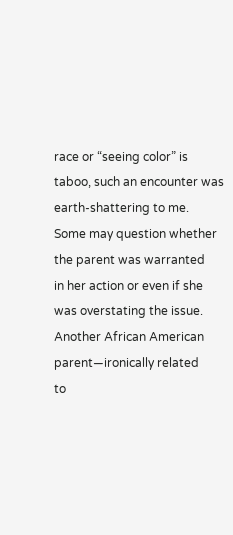race or “seeing color” is
taboo, such an encounter was earth-shattering to me.
Some may question whether the parent was warranted
in her action or even if she was overstating the issue.
Another African American parent—ironically related
to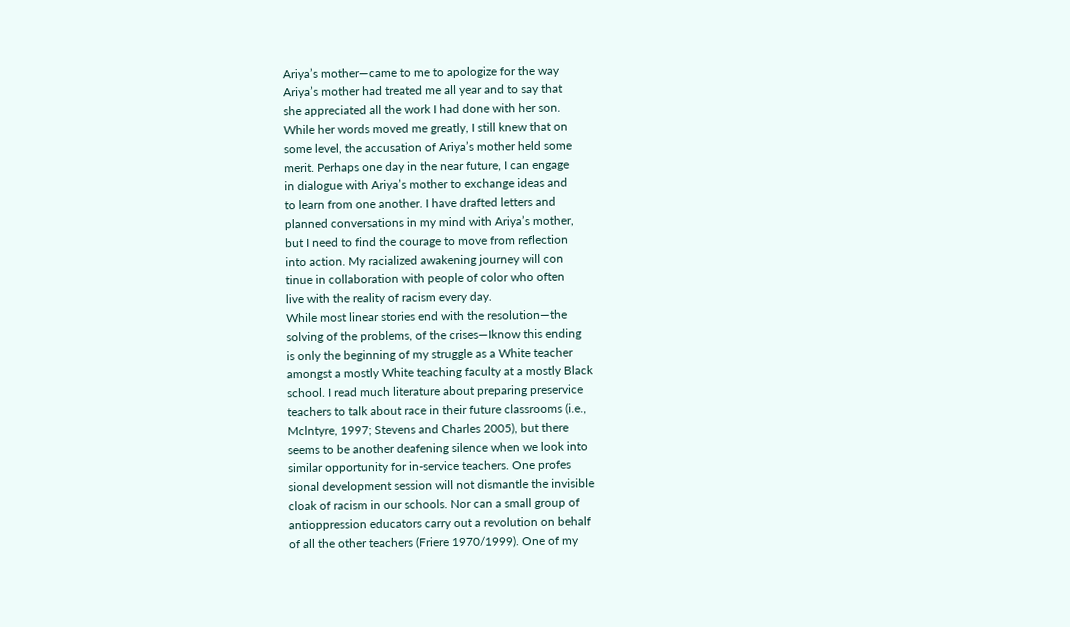Ariya’s mother—came to me to apologize for the way
Ariya’s mother had treated me all year and to say that
she appreciated all the work I had done with her son.
While her words moved me greatly, I still knew that on
some level, the accusation of Ariya’s mother held some
merit. Perhaps one day in the near future, I can engage
in dialogue with Ariya’s mother to exchange ideas and
to learn from one another. I have drafted letters and
planned conversations in my mind with Ariya’s mother,
but I need to find the courage to move from reflection
into action. My racialized awakening journey will con
tinue in collaboration with people of color who often
live with the reality of racism every day.
While most linear stories end with the resolution—the
solving of the problems, of the crises—Iknow this ending
is only the beginning of my struggle as a White teacher
amongst a mostly White teaching faculty at a mostly Black
school. I read much literature about preparing preservice
teachers to talk about race in their future classrooms (i.e.,
Mclntyre, 1997; Stevens and Charles 2005), but there
seems to be another deafening silence when we look into
similar opportunity for in-service teachers. One profes
sional development session will not dismantle the invisible
cloak of racism in our schools. Nor can a small group of
antioppression educators carry out a revolution on behalf
of all the other teachers (Friere 1970/1999). One of my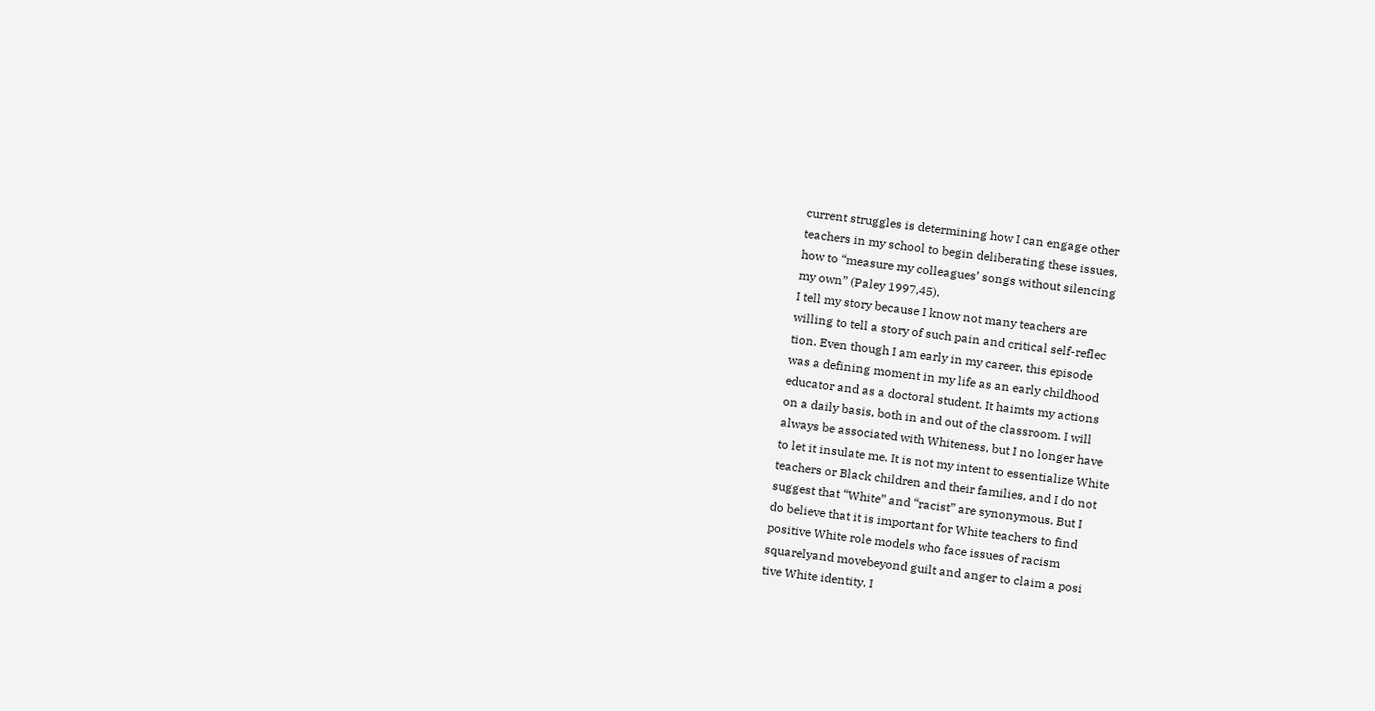current struggles is determining how I can engage other
teachers in my school to begin deliberating these issues,
how to “measure my colleagues’ songs without silencing
my own” (Paley 1997,45).
I tell my story because I know not many teachers are
willing to tell a story of such pain and critical self-reflec
tion. Even though I am early in my career, this episode
was a defining moment in my life as an early childhood
educator and as a doctoral student. It haimts my actions
on a daily basis, both in and out of the classroom. I will
always be associated with Whiteness, but I no longer have
to let it insulate me. It is not my intent to essentialize White
teachers or Black children and their families, and I do not
suggest that “White” and “racist” are synonymous. But I
do believe that it is important for White teachers to find
positive White role models who face issues of racism
squarelyand movebeyond guilt and anger to claim a posi
tive White identity. I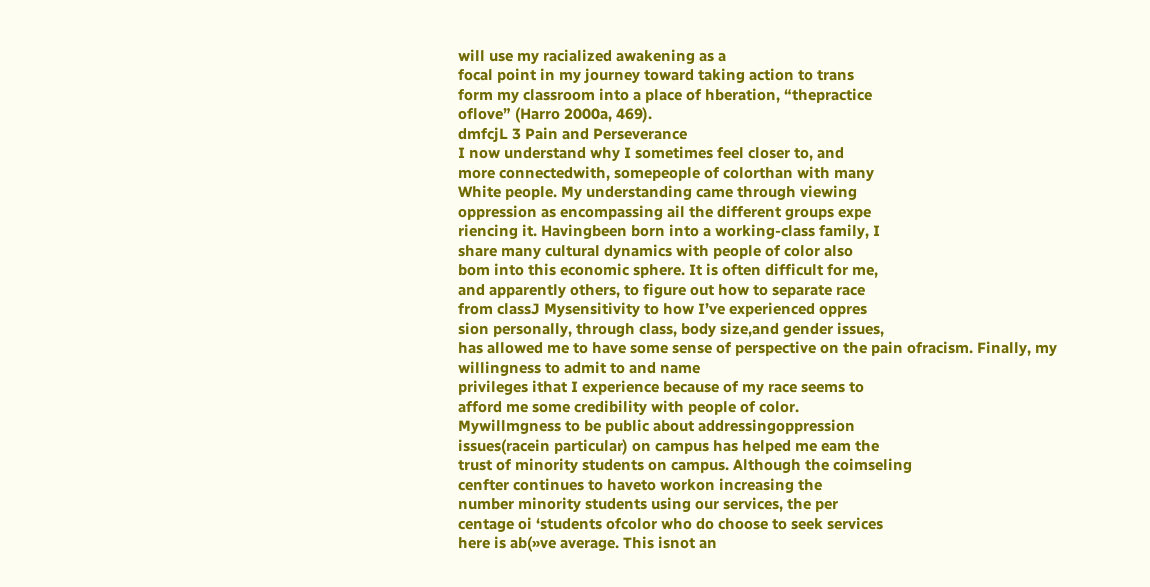will use my racialized awakening as a
focal point in my journey toward taking action to trans
form my classroom into a place of hberation, “thepractice
oflove” (Harro 2000a, 469).
dmfcjL 3 Pain and Perseverance
I now understand why I sometimes feel closer to, and
more connectedwith, somepeople of colorthan with many
White people. My understanding came through viewing
oppression as encompassing ail the different groups expe
riencing it. Havingbeen born into a working-class family, I
share many cultural dynamics with people of color also
bom into this economic sphere. It is often difficult for me,
and apparently others, to figure out how to separate race
from classJ Mysensitivity to how I’ve experienced oppres
sion personally, through class, body size,and gender issues,
has allowed me to have some sense of perspective on the pain ofracism. Finally, my willingness to admit to and name
privileges ithat I experience because of my race seems to
afford me some credibility with people of color.
Mywillmgness to be public about addressingoppression
issues(racein particular) on campus has helped me eam the
trust of minority students on campus. Although the coimseling
cenfter continues to haveto workon increasing the
number minority students using our services, the per
centage oi ‘students ofcolor who do choose to seek services
here is ab(»ve average. This isnot an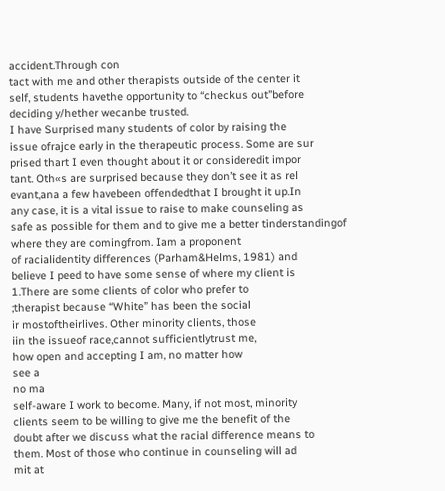accident.Through con
tact with me and other therapists outside of the center it
self, students havethe opportunity to “checkus out”before
deciding y/hether wecanbe trusted.
I have Surprised many students of color by raising the
issue ofrajce early in the therapeutic process. Some are sur
prised thart I even thought about it or consideredit impor
tant. Oth«s are surprised because they don’t see it as rel
evant,ana a few havebeen offendedthat I brought it up.In
any case, it is a vital issue to raise to make counseling as
safe as possible for them and to give me a better tinderstandingof
where they are comingfrom. Iam a proponent
of racialidentity differences (Parham&Helms, 1981) and
believe I peed to have some sense of where my client is
1.There are some clients of color who prefer to
;therapist because “White” has been the social
ir mostoftheirlives. Other minority clients, those
iin the issueof race,cannot sufficientlytrust me,
how open and accepting I am, no matter how
see a
no ma
self-aware I work to become. Many, if not most, minority
clients seem to be willing to give me the benefit of the
doubt after we discuss what the racial difference means to
them. Most of those who continue in counseling will ad
mit at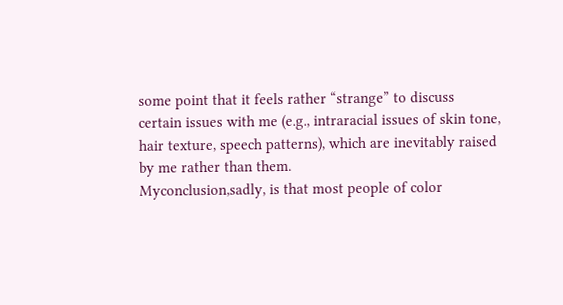some point that it feels rather “strange” to discuss
certain issues with me (e.g., intraracial issues of skin tone,
hair texture, speech patterns), which are inevitably raised
by me rather than them.
Myconclusion,sadly, is that most people of color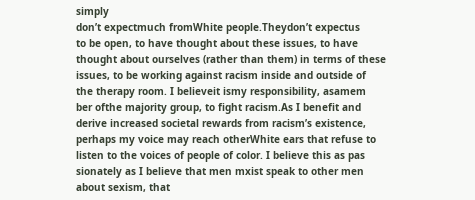simply
don’t expectmuch fromWhite people.Theydon’t expectus
to be open, to have thought about these issues, to have
thought about ourselves (rather than them) in terms of these
issues, to be working against racism inside and outside of
the therapy room. I believeit ismy responsibility, asamem
ber ofthe majority group, to fight racism.As I benefit and
derive increased societal rewards from racism’s existence,
perhaps my voice may reach otherWhite ears that refuse to
listen to the voices of people of color. I believe this as pas
sionately as I believe that men mxist speak to other men
about sexism, that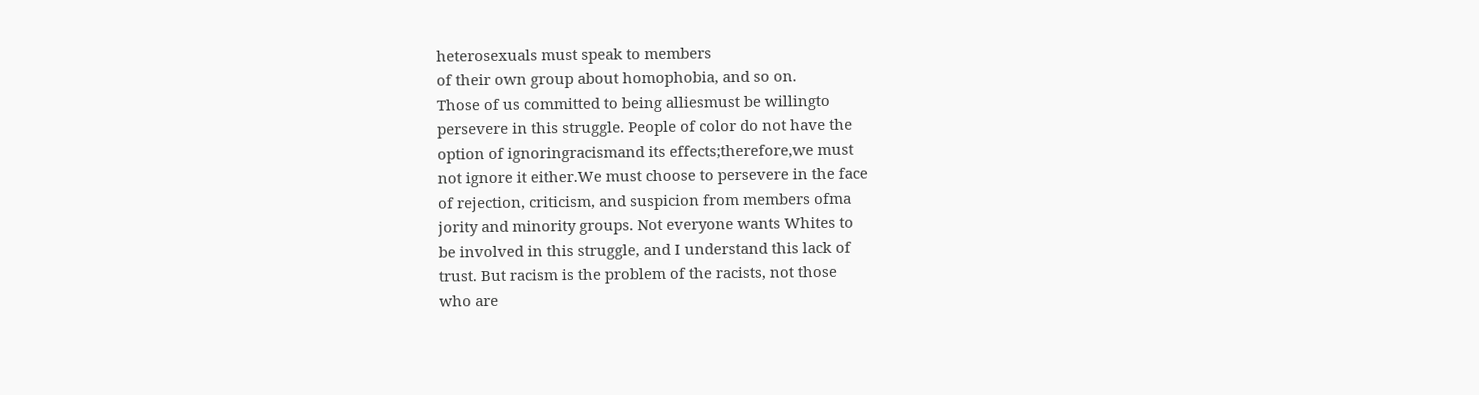heterosexuals must speak to members
of their own group about homophobia, and so on.
Those of us committed to being alliesmust be willingto
persevere in this struggle. People of color do not have the
option of ignoringracismand its effects;therefore,we must
not ignore it either.We must choose to persevere in the face
of rejection, criticism, and suspicion from members ofma
jority and minority groups. Not everyone wants Whites to
be involved in this struggle, and I understand this lack of
trust. But racism is the problem of the racists, not those
who are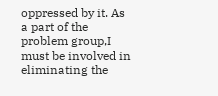oppressed by it. As a part of the problem group,I
must be involved in eliminating the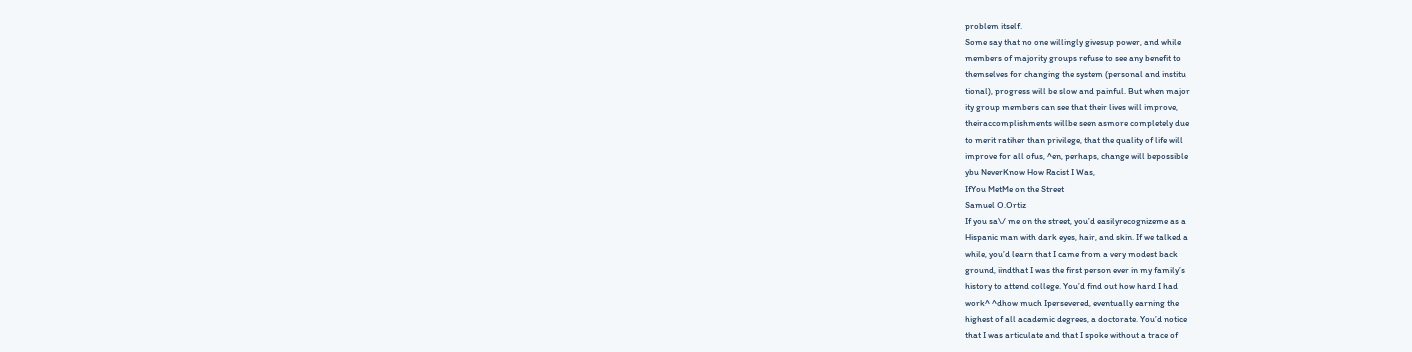problem itself.
Some say that no one willingly givesup power, and while
members of majority groups refuse to see any benefit to
themselves for changing the system (personal and institu
tional), progress will be slow and painful. But when major
ity group members can see that their lives will improve,
theiraccomplishments willbe seen asmore completely due
to merit ratiher than privilege, that the quality of life will
improve for all ofus, ^en, perhaps, change will bepossible
ybu NeverKnow How Racist I Was,
IfYou MetMe on the Street
Samuel O.Ortiz
If you sa\/ me on the street, you’d easilyrecognizeme as a
Hispanic man with dark eyes, hair, and skin. If we talked a
while, you’d learn that I came from a very modest back
ground, iindthat I was the first person ever in my family’s
history to attend college. You’d find out how hard I had
work^ ^dhow much Ipersevered, eventually earning the
highest of all academic degrees, a doctorate. You’d notice
that I was articulate and that I spoke without a trace of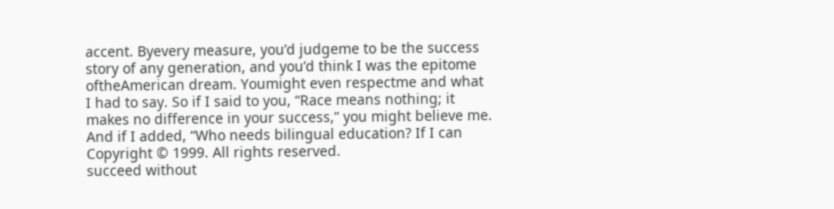accent. Byevery measure, you’d judgeme to be the success
story of any generation, and you’d think I was the epitome
oftheAmerican dream. Youmight even respectme and what
I had to say. So if I said to you, “Race means nothing; it
makes no difference in your success,” you might believe me.
And if I added, “Who needs bilingual education? If I can
Copyright © 1999. All rights reserved.
succeed without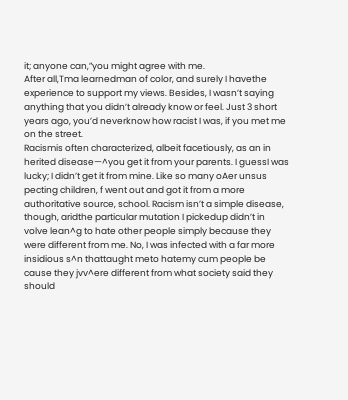it; anyone can,”you might agree with me.
After all,Tma learnedman of color, and surely I havethe
experience to support my views. Besides, I wasn’t saying
anything that you didn’t already know or feel. Just 3 short
years ago, you’d neverknow how racist I was, if you met me
on the street.
Racismis often characterized, albeit facetiously, as an in
herited disease—^you get it from your parents. I guessI was
lucky; I didn’t get it from mine. Like so many oAer unsus
pecting children, f went out and got it from a more
authoritative source, school. Racism isn’t a simple disease,
though, aridthe particular mutation I pickedup didn’t in
volve lean^g to hate other people simply because they
were different from me. No, I was infected with a far more
insidious s^n thattaught meto hatemy cum people be
cause they jvv^ere different from what society said they should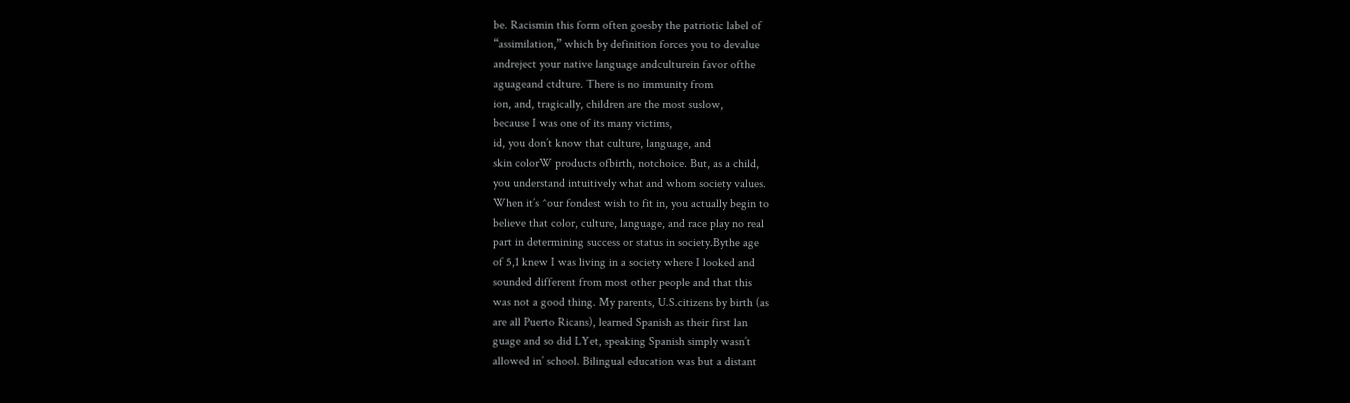be. Racismin this form often goesby the patriotic label of
“assimilation,” which by definition forces you to devalue
andreject your native language andculturein favor ofthe
aguageand ctdture. There is no immunity from
ion, and, tragically, children are the most suslow,
because I was one of its many victims,
id, you don’t know that culture, language, and
skin colorW products ofbirth, notchoice. But, as a child,
you understand intuitively what and whom society values.
When it’s ^our fondest wish to fit in, you actually begin to
believe that color, culture, language, and race play no real
part in determining success or status in society.Bythe age
of 5,1 knew I was living in a society where I looked and
sounded different from most other people and that this
was not a good thing. My parents, U.S.citizens by birth (as
are all Puerto Ricans), learned Spanish as their first lan
guage and so did LYet, speaking Spanish simply wasn’t
allowed in’ school. Bilingual education was but a distant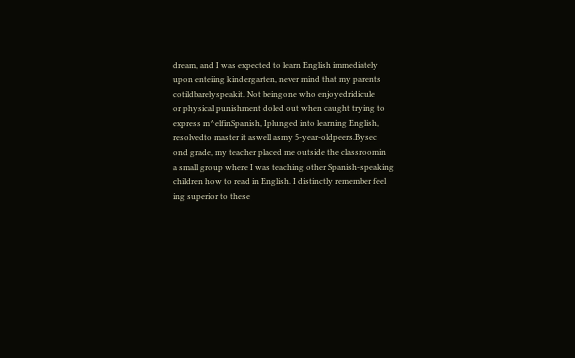dream, and I was expected to learn English immediately
upon enteiing kindergarten, never mind that my parents
cotildbarelyspeakit. Not beingone who enjoyedridicule
or physical punishment doled out when caught trying to
express m^elfinSpanish, Iplunged into learning English,
resolvedto master it aswell asmy 5-year-oldpeers.Bysec
ond grade, my teacher placed me outside the classroomin
a small group where I was teaching other Spanish-speaking
children how to read in English. I distinctly remember feel
ing superior to these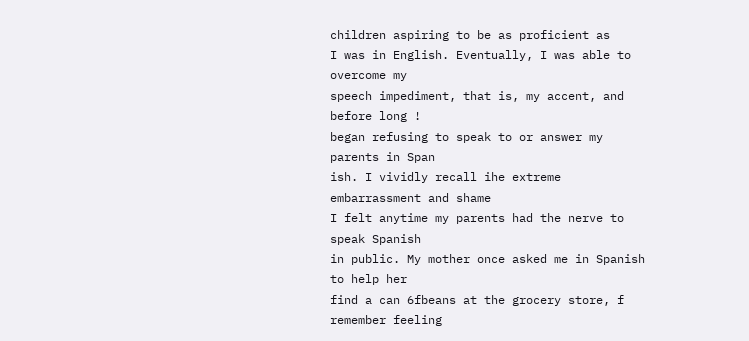children aspiring to be as proficient as
I was in English. Eventually, I was able to overcome my
speech impediment, that is, my accent, and before long !
began refusing to speak to or answer my parents in Span
ish. I vividly recall ihe extreme embarrassment and shame
I felt anytime my parents had the nerve to speak Spanish
in public. My mother once asked me in Spanish to help her
find a can 6fbeans at the grocery store, f remember feeling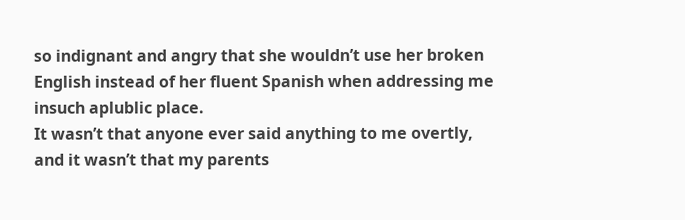so indignant and angry that she wouldn’t use her broken
English instead of her fluent Spanish when addressing me
insuch aplublic place.
It wasn’t that anyone ever said anything to me overtly,
and it wasn’t that my parents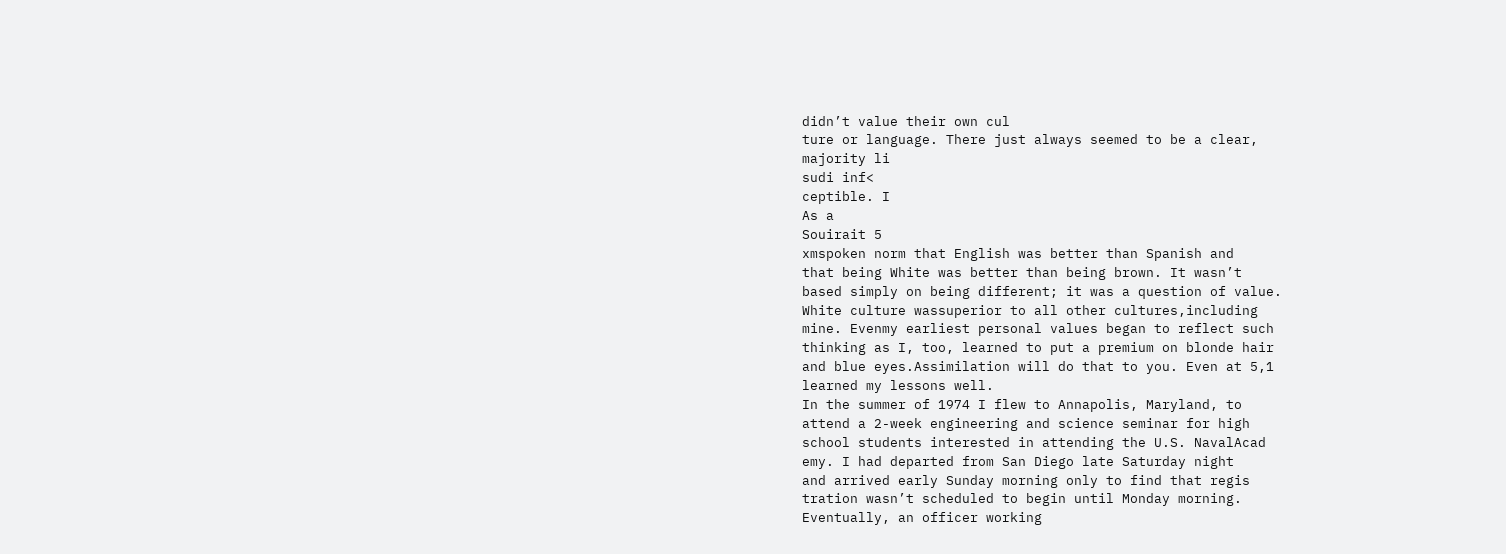didn’t value their own cul
ture or language. There just always seemed to be a clear,
majority li
sudi inf<
ceptible. I
As a
Souirait 5
xmspoken norm that English was better than Spanish and
that being White was better than being brown. It wasn’t
based simply on being different; it was a question of value.
White culture wassuperior to all other cultures,including
mine. Evenmy earliest personal values began to reflect such
thinking as I, too, learned to put a premium on blonde hair
and blue eyes.Assimilation will do that to you. Even at 5,1
learned my lessons well.
In the summer of 1974 I flew to Annapolis, Maryland, to
attend a 2-week engineering and science seminar for high
school students interested in attending the U.S. NavalAcad
emy. I had departed from San Diego late Saturday night
and arrived early Sunday morning only to find that regis
tration wasn’t scheduled to begin until Monday morning.
Eventually, an officer working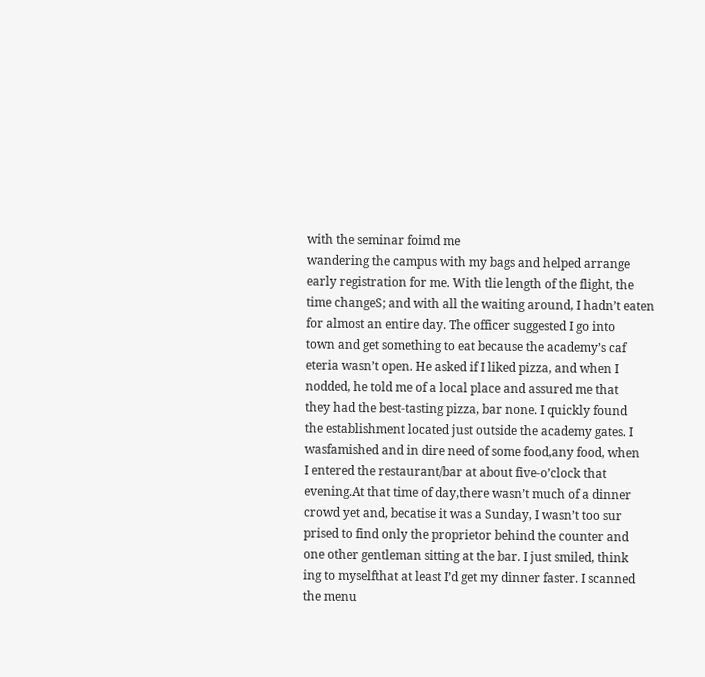with the seminar foimd me
wandering the campus with my bags and helped arrange
early registration for me. With tlie length of the flight, the
time changeS; and with all the waiting around, I hadn’t eaten
for almost an entire day. The officer suggested I go into
town and get something to eat because the academy’s caf
eteria wasn’t open. He asked if I liked pizza, and when I
nodded, he told me of a local place and assured me that
they had the best-tasting pizza, bar none. I quickly found
the establishment located just outside the academy gates. I
wasfamished and in dire need of some food,any food, when
I entered the restaurant/bar at about five-o’clock that
evening.At that time of day,there wasn’t much of a dinner
crowd yet and, becatise it was a Sunday, I wasn’t too sur
prised to find only the proprietor behind the counter and
one other gentleman sitting at the bar. I just smiled, think
ing to myselfthat at least I’d get my dinner faster. I scanned
the menu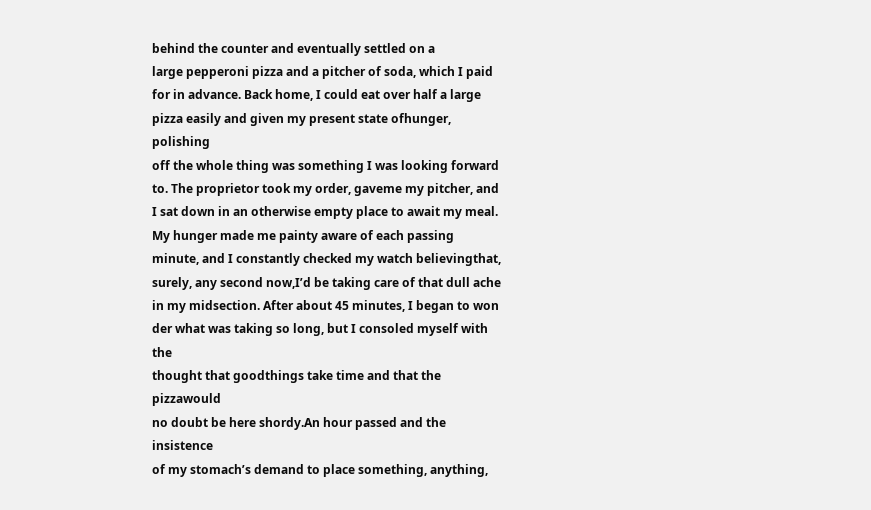behind the counter and eventually settled on a
large pepperoni pizza and a pitcher of soda, which I paid
for in advance. Back home, I could eat over half a large
pizza easily and given my present state ofhunger, polishing
off the whole thing was something I was looking forward
to. The proprietor took my order, gaveme my pitcher, and
I sat down in an otherwise empty place to await my meal.
My hunger made me painty aware of each passing
minute, and I constantly checked my watch believingthat,
surely, any second now,I’d be taking care of that dull ache
in my midsection. After about 45 minutes, I began to won
der what was taking so long, but I consoled myself with the
thought that goodthings take time and that the pizzawould
no doubt be here shordy.An hour passed and the insistence
of my stomach’s demand to place something, anything,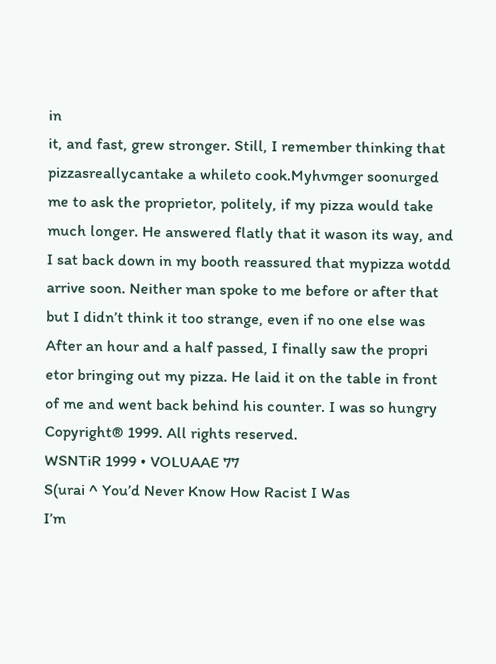in
it, and fast, grew stronger. Still, I remember thinking that
pizzasreallycantake a whileto cook.Myhvmger soonurged
me to ask the proprietor, politely, if my pizza would take
much longer. He answered flatly that it wason its way, and
I sat back down in my booth reassured that mypizza wotdd
arrive soon. Neither man spoke to me before or after that
but I didn’t think it too strange, even if no one else was
After an hour and a half passed, I finally saw the propri
etor bringing out my pizza. He laid it on the table in front
of me and went back behind his counter. I was so hungry
Copyright® 1999. All rights reserved.
WSNTiR 1999 • VOLUAAE 77
S(urai ^ You’d Never Know How Racist I Was
I’m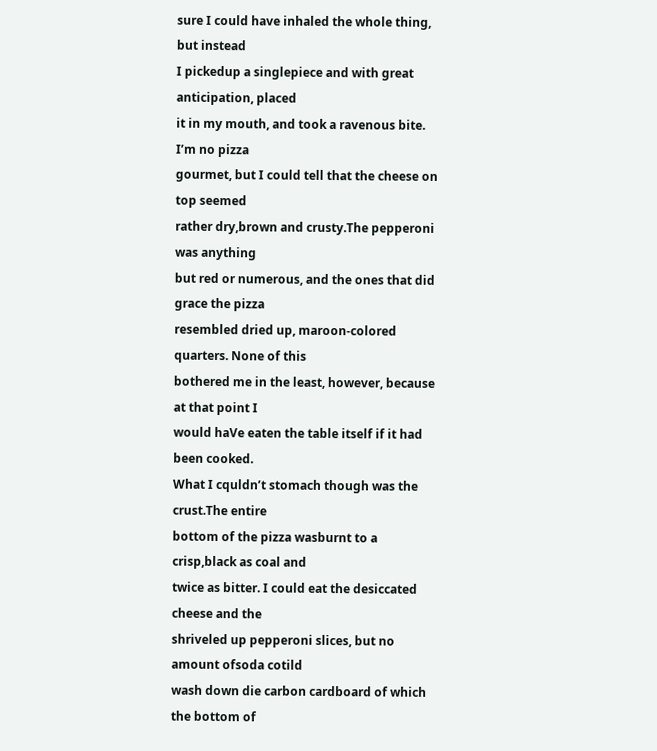sure I could have inhaled the whole thing, but instead
I pickedup a singlepiece and with great anticipation, placed
it in my mouth, and took a ravenous bite. I’m no pizza
gourmet, but I could tell that the cheese on top seemed
rather dry,brown and crusty.The pepperoni was anything
but red or numerous, and the ones that did grace the pizza
resembled dried up, maroon-colored quarters. None of this
bothered me in the least, however, because at that point I
would haVe eaten the table itself if it had been cooked.
What I cquldn’t stomach though was the crust.The entire
bottom of the pizza wasburnt to a crisp,black as coal and
twice as bitter. I could eat the desiccated cheese and the
shriveled up pepperoni slices, but no amount ofsoda cotild
wash down die carbon cardboard of which the bottom of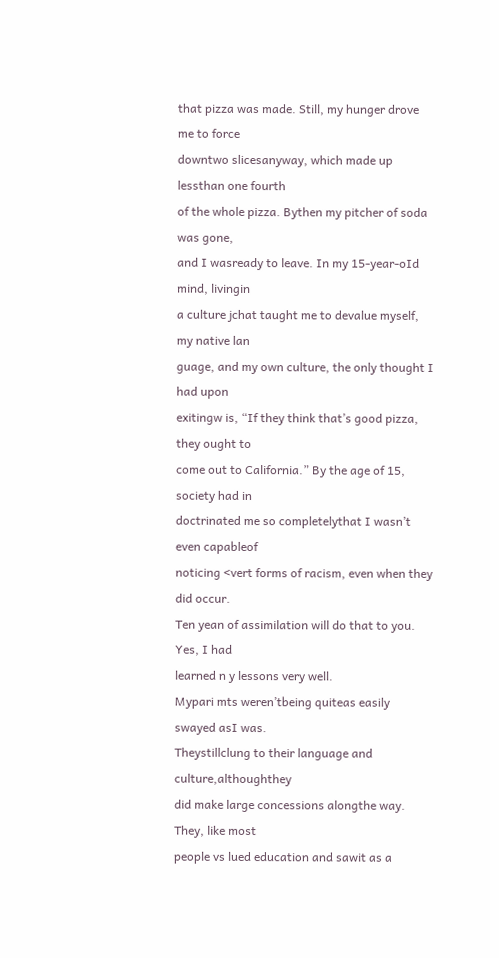that pizza was made. Still, my hunger drove me to force
downtwo slicesanyway, which made up lessthan one fourth
of the whole pizza. Bythen my pitcher of soda was gone,
and I wasready to leave. In my 15-year-oId mind, livingin
a culture jchat taught me to devalue myself, my native lan
guage, and my own culture, the only thought I had upon
exitingw is, “If they think that’s good pizza, they ought to
come out to California.” By the age of 15, society had in
doctrinated me so completelythat I wasn’t even capableof
noticing <vert forms of racism, even when they did occur.
Ten yean of assimilation will do that to you. Yes, I had
learned n y lessons very well.
Mypari mts weren’tbeing quiteas easily swayed asI was.
Theystillclung to their language and culture,althoughthey
did make large concessions alongthe way. They, like most
people vs lued education and sawit as a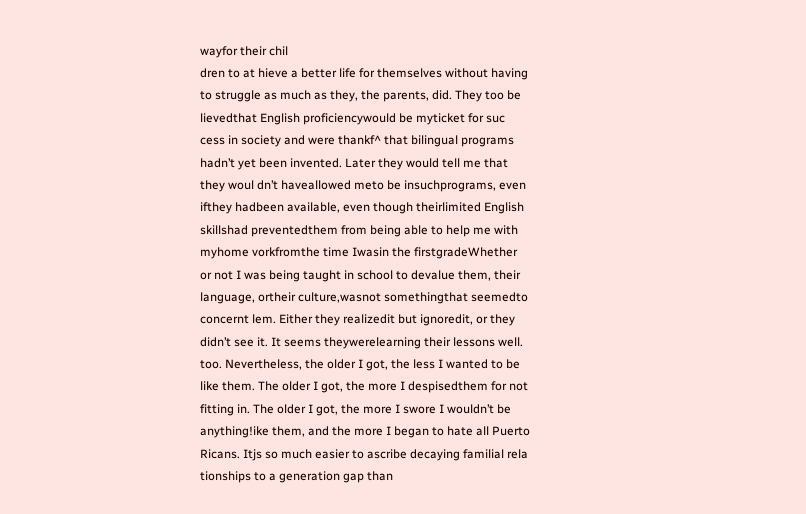wayfor their chil
dren to at hieve a better life for themselves without having
to struggle as much as they, the parents, did. They too be
lievedthat English proficiencywould be myticket for suc
cess in society and were thankf^ that bilingual programs
hadn’t yet been invented. Later they would tell me that
they woul dn’t haveallowed meto be insuchprograms, even
ifthey hadbeen available, even though theirlimited English
skillshad preventedthem from being able to help me with
myhome vorkfromthe time Iwasin the firstgradeWhether
or not I was being taught in school to devalue them, their
language, ortheir culture,wasnot somethingthat seemedto
concernt lem. Either they realizedit but ignoredit, or they
didn’t see it. It seems theywerelearning their lessons well.
too. Nevertheless, the older I got, the less I wanted to be
like them. The older I got, the more I despisedthem for not
fitting in. The older I got, the more I swore I wouldn’t be
anything!ike them, and the more I began to hate all Puerto
Ricans. Itjs so much easier to ascribe decaying familial rela
tionships to a generation gap than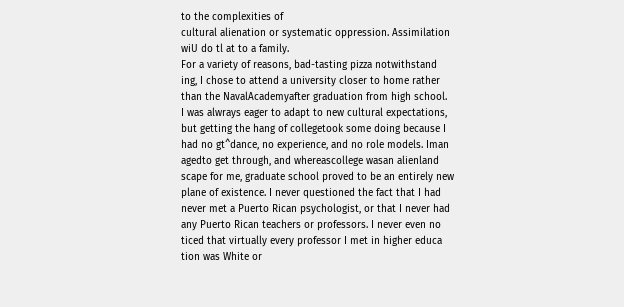to the complexities of
cultural alienation or systematic oppression. Assimilation
wiU do tl at to a family.
For a variety of reasons, bad-tasting pizza notwithstand
ing, I chose to attend a university closer to home rather
than the NavalAcademyafter graduation from high school.
I was alwrays eager to adapt to new cultural expectations,
but getting the hang of collegetook some doing because I
had no gt^dance, no experience, and no role models. Iman
agedto get through, and whereascollege wasan alienland
scape for me, graduate school proved to be an entirely new
plane of existence. I never questioned the fact that I had
never met a Puerto Rican psychologist, or that I never had
any Puerto Rican teachers or professors. I never even no
ticed that virtually every professor I met in higher educa
tion was White or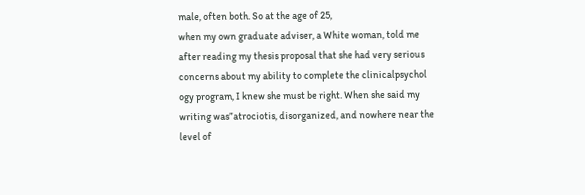male, often both. So at the age of 25,
when my own graduate adviser, a White woman, told me
after reading my thesis proposal that she had very serious
concerns about my ability to complete the clinicalpsychol
ogy program, I knew she must be right. When she said my
writing was”atrociotis, disorganized, and nowhere near the
level of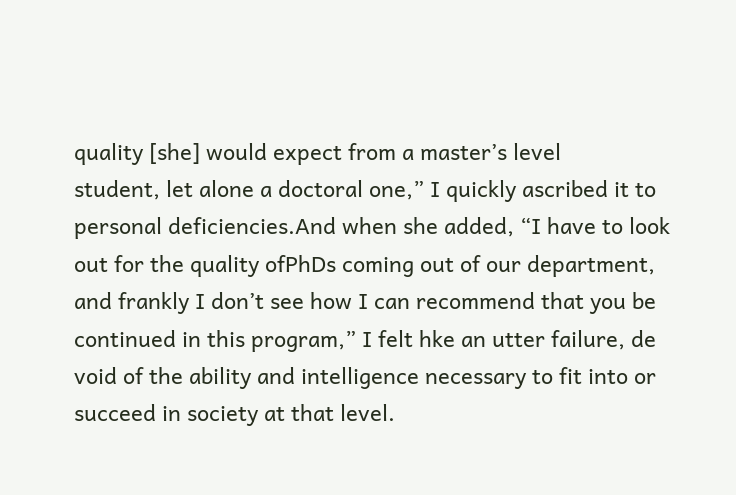quality [she] would expect from a master’s level
student, let alone a doctoral one,” I quickly ascribed it to
personal deficiencies.And when she added, “I have to look
out for the quality ofPhDs coming out of our department,
and frankly I don’t see how I can recommend that you be
continued in this program,” I felt hke an utter failure, de
void of the ability and intelligence necessary to fit into or
succeed in society at that level.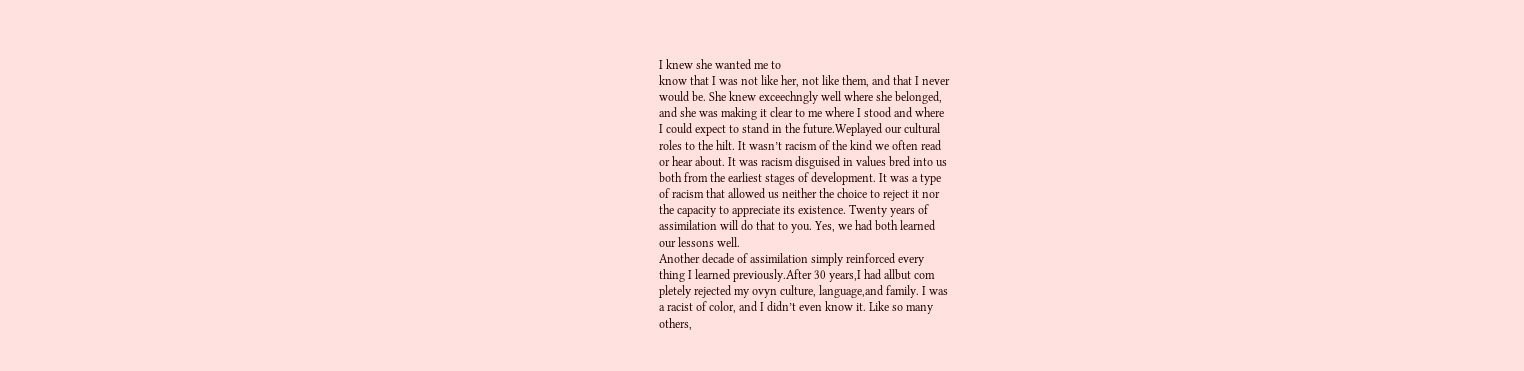I knew she wanted me to
know that I was not like her, not like them, and that I never
would be. She knew exceechngly well where she belonged,
and she was making it clear to me where I stood and where
I could expect to stand in the future.Weplayed our cultural
roles to the hilt. It wasn’t racism of the kind we often read
or hear about. It was racism disguised in values bred into us
both from the earliest stages of development. It was a type
of racism that allowed us neither the choice to reject it nor
the capacity to appreciate its existence. Twenty years of
assimilation will do that to you. Yes, we had both learned
our lessons well.
Another decade of assimilation simply reinforced every
thing I learned previously.After 30 years,I had allbut com
pletely rejected my ovyn culture, language,and family. I was
a racist of color, and I didn’t even know it. Like so many
others,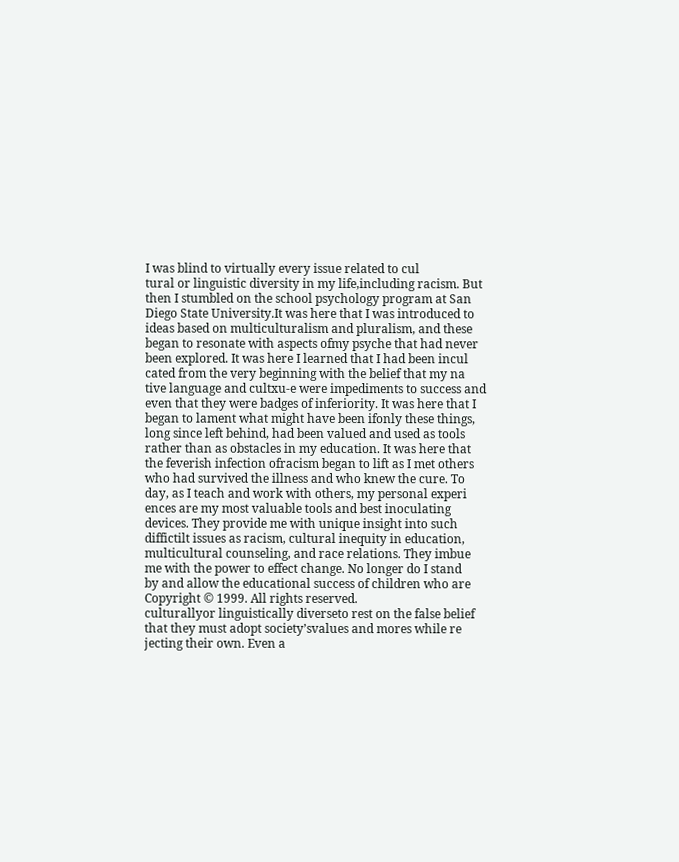I was blind to virtually every issue related to cul
tural or linguistic diversity in my life,including racism. But
then I stumbled on the school psychology program at San
Diego State University.It was here that I was introduced to
ideas based on multiculturalism and pluralism, and these
began to resonate with aspects ofmy psyche that had never
been explored. It was here I learned that I had been incul
cated from the very beginning with the belief that my na
tive language and cultxu-e were impediments to success and
even that they were badges of inferiority. It was here that I
began to lament what might have been ifonly these things,
long since left behind, had been valued and used as tools
rather than as obstacles in my education. It was here that
the feverish infection ofracism began to lift as I met others
who had survived the illness and who knew the cure. To
day, as I teach and work with others, my personal experi
ences are my most valuable tools and best inoculating
devices. They provide me with unique insight into such
diffictilt issues as racism, cultural inequity in education,
multicultural counseling, and race relations. They imbue
me with the power to effect change. No longer do I stand
by and allow the educational success of children who are
Copyright © 1999. All rights reserved.
culturallyor linguistically diverseto rest on the false belief
that they must adopt society’svalues and mores while re
jecting their own. Even a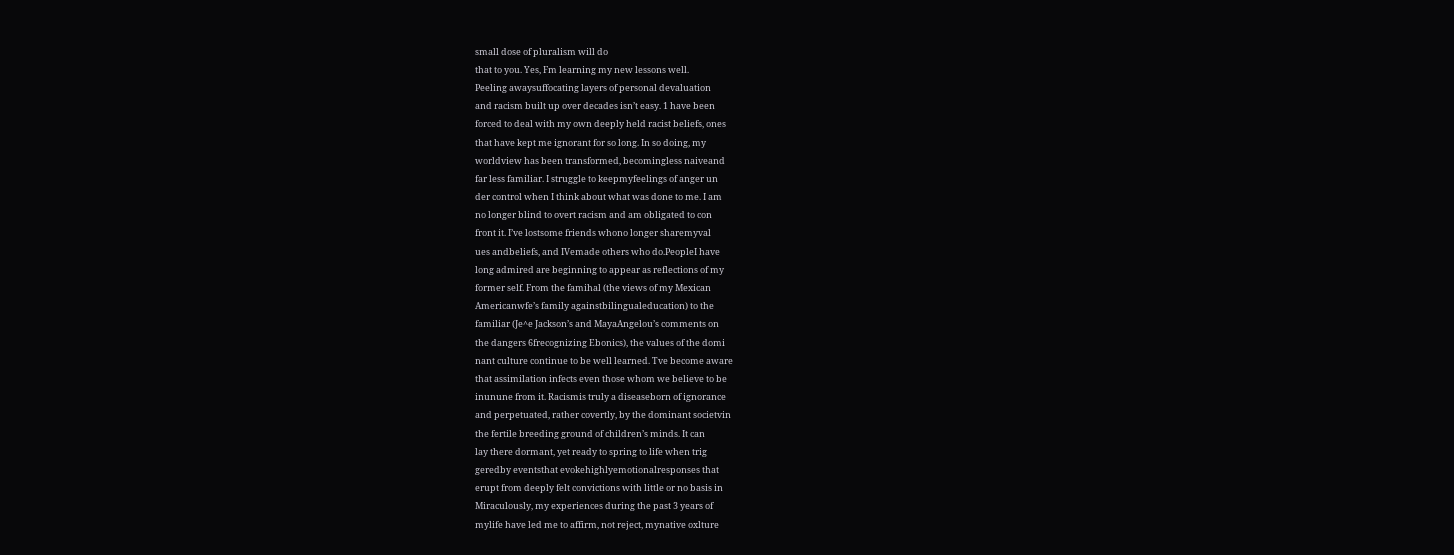small dose of pluralism will do
that to you. Yes, Fm learning my new lessons well.
Peeling awaysuffocating layers of personal devaluation
and racism built up over decades isn’t easy. 1 have been
forced to deal with my own deeply held racist beliefs, ones
that have kept me ignorant for so long. In so doing, my
worldview has been transformed, becomingless naiveand
far less familiar. I struggle to keepmyfeelings of anger un
der control when I think about what was done to me. I am
no longer blind to overt racism and am obligated to con
front it. I’ve lostsome friends whono longer sharemyval
ues andbeliefs, and IVemade others who do.PeopleI have
long admired are beginning to appear as reflections of my
former self. From the famihal (the views of my Mexican
Americanwfe’s family againstbilingualeducation) to the
familiar (Je^e Jackson’s and MayaAngelou’s comments on
the dangers 6frecognizing Ebonics), the values of the domi
nant culture continue to be well learned. Tve become aware
that assimilation infects even those whom we believe to be
inunune from it. Racismis truly a diseaseborn of ignorance
and perpetuated, rather covertly, by the dominant societvin
the fertile breeding ground of children’s minds. It can
lay there dormant, yet ready to spring to life when trig
geredby eventsthat evokehighlyemotionalresponses that
erupt from deeply felt convictions with little or no basis in
Miraculously, my experiences during the past 3 years of
mylife have led me to affirm, not reject, mynative oxlture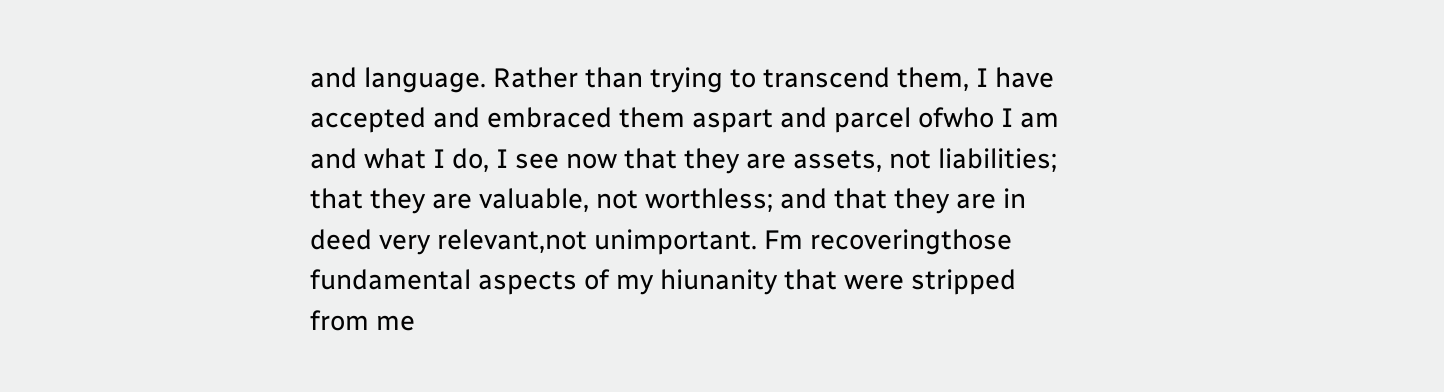and language. Rather than trying to transcend them, I have
accepted and embraced them aspart and parcel ofwho I am
and what I do, I see now that they are assets, not liabilities;
that they are valuable, not worthless; and that they are in
deed very relevant,not unimportant. Fm recoveringthose
fundamental aspects of my hiunanity that were stripped
from me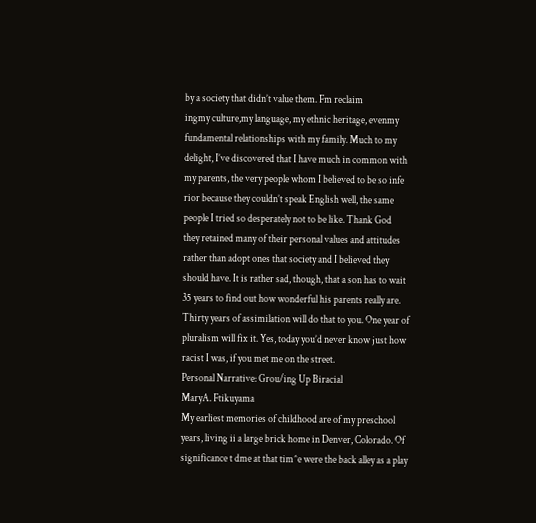by a society that didn’t value them. Fm reclaim
ingmy culture,my language, my ethnic heritage, evenmy
fundamental relationships with my family. Much to my
delight, I’ve discovered that I have much in common with
my parents, the very people whom I believed to be so infe
rior because they couldn’t speak English well, the same
people I tried so desperately not to be like. Thank God
they retained many of their personal values and attitudes
rather than adopt ones that society and I believed they
should have. It is rather sad, though, that a son has to wait
35 years to find out how wonderful his parents really are.
Thirty years of assimilation will do that to you. One year of
pluralism will fix it. Yes, today you’d never know just how
racist I was, if you met me on the street.
Personal Narrative: Grou/ing Up Biracial
MaryA. Ftikuyama
My earliest memories of childhood are of my preschool
years, living ii a large brick home in Denver, Colorado. Of
significance t dme at that tim^e were the back alley as a play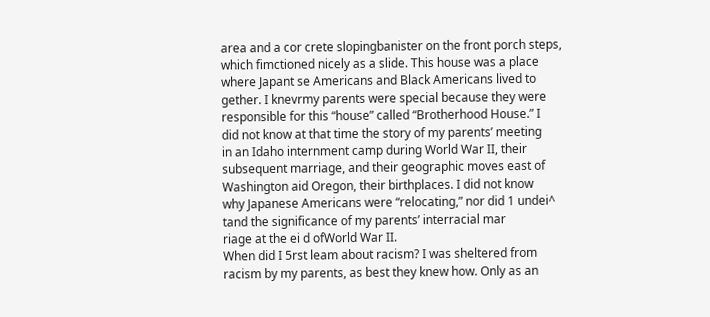area and a cor crete slopingbanister on the front porch steps,
which fimctioned nicely as a slide. This house was a place
where Japant se Americans and Black Americans lived to
gether. I knevrmy parents were special because they were
responsible for this “house” called “Brotherhood House.” I
did not know at that time the story of my parents’ meeting
in an Idaho internment camp during World War II, their
subsequent marriage, and their geographic moves east of
Washington aid Oregon, their birthplaces. I did not know
why Japanese Americans were “relocating,” nor did 1 undei^
tand the significance of my parents’ interracial mar
riage at the ei d ofWorld War II.
When did I 5rst leam about racism? I was sheltered from
racism by my parents, as best they knew how. Only as an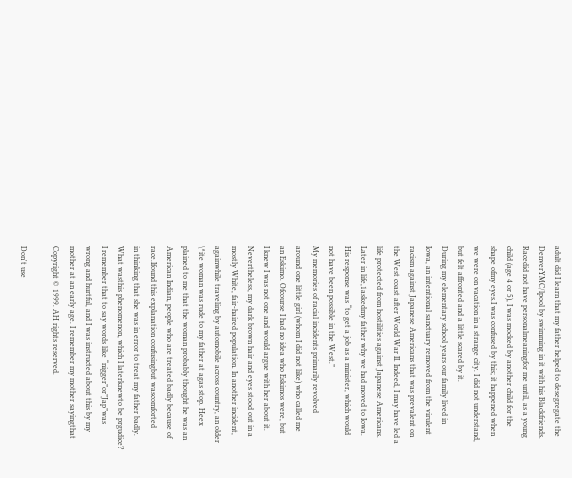adult did I learn that my father helped to desegregate the
DenverYMC/lpool by swimming in it with his Blackfriends.
Racedid not have personalmeaningfor me until, as a young
child (age 4 or 5), I was mocked by another child for the
shape ofmy eyes.I was confused by this; it happened when
we were on vacation in a strange city. I did not understand,
but felt affronted and a little scared by it.
During my elementary school years our family lived in
Iowa, an intentional sanctuary removed from the virulent
racism against Japanese Americans that was prevalent on
the West coast after World War II. Indeed, I may have led a
life protected from hostilities against Japanese Americans.
Later in life,1askedmy father why we had moved to Iowa.
His response was “to get a job as a minister, which would
not have been possible in the West.”
My memories of racial incidents primarily revolved
around one little girl (whom I did not like) who called me
an Eskimo. Ofcourse I had no idea who Eskimos were, but
I knew I was not one and would argue with her about it.
Nevertheless, my dark brown hair and eyes stood out in a
mostly White, fair-haired population. In another incident,
againwhile traveling by automobile across country, an older
\^ite woman was rude to my father at agas stop. Heex
plained to me that the woman probably thought he was an
American Indian, people who are treated badly because of
race.Ifound this explanation confusingbut wascomforted
in thinking that she was in error to treat my father badly.
What wasthis phenomenon, which I laterknewto be prgudice?
I remember that to say words like “nigger”or”Jap”was
wrong and hurtful, and I was instructed about this by my
mother at an early age. I remember my mother sayingthat
Copyright © 1999. AH rights reserved.

Don't use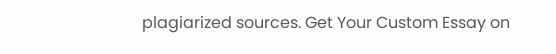plagiarized sources. Get Your Custom Essay on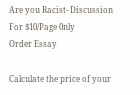Are you Racist- Discussion
For $10/Page 0nly
Order Essay

Calculate the price of your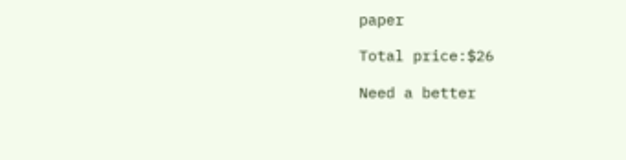paper

Total price:$26

Need a better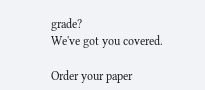grade?
We've got you covered.

Order your paper